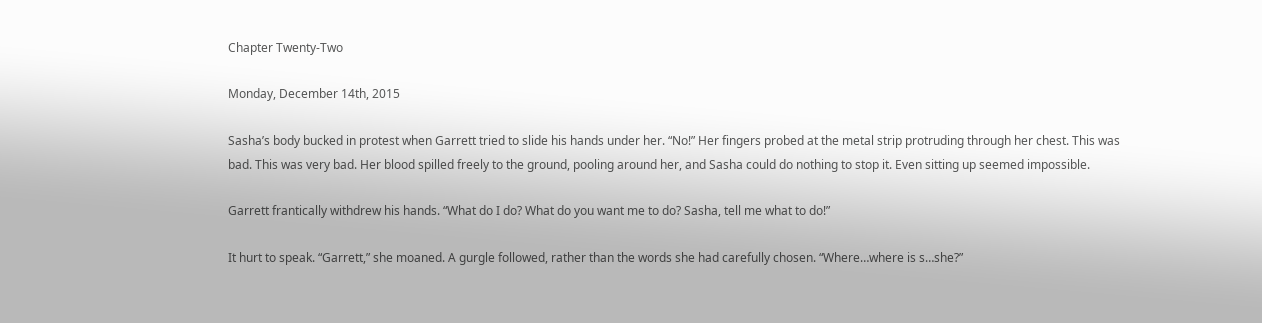Chapter Twenty-Two

Monday, December 14th, 2015

Sasha’s body bucked in protest when Garrett tried to slide his hands under her. “No!” Her fingers probed at the metal strip protruding through her chest. This was bad. This was very bad. Her blood spilled freely to the ground, pooling around her, and Sasha could do nothing to stop it. Even sitting up seemed impossible.

Garrett frantically withdrew his hands. “What do I do? What do you want me to do? Sasha, tell me what to do!”

It hurt to speak. “Garrett,” she moaned. A gurgle followed, rather than the words she had carefully chosen. “Where…where is s…she?”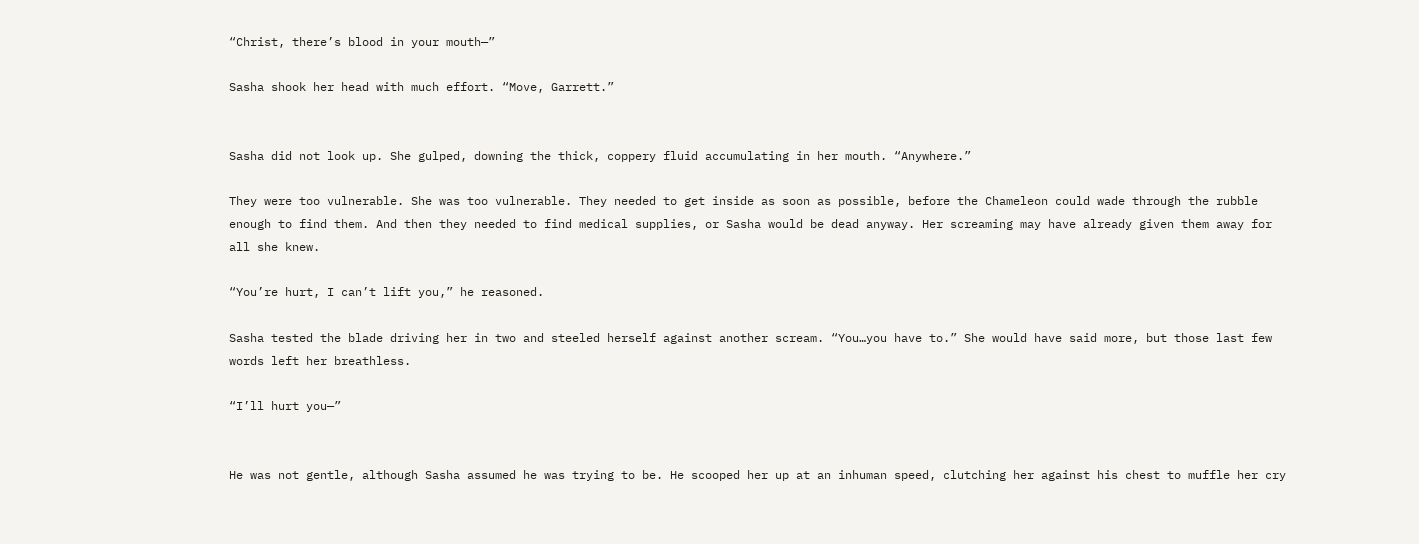“Christ, there’s blood in your mouth—”

Sasha shook her head with much effort. “Move, Garrett.”


Sasha did not look up. She gulped, downing the thick, coppery fluid accumulating in her mouth. “Anywhere.”

They were too vulnerable. She was too vulnerable. They needed to get inside as soon as possible, before the Chameleon could wade through the rubble enough to find them. And then they needed to find medical supplies, or Sasha would be dead anyway. Her screaming may have already given them away for all she knew.

“You’re hurt, I can’t lift you,” he reasoned.

Sasha tested the blade driving her in two and steeled herself against another scream. “You…you have to.” She would have said more, but those last few words left her breathless.

“I’ll hurt you—”


He was not gentle, although Sasha assumed he was trying to be. He scooped her up at an inhuman speed, clutching her against his chest to muffle her cry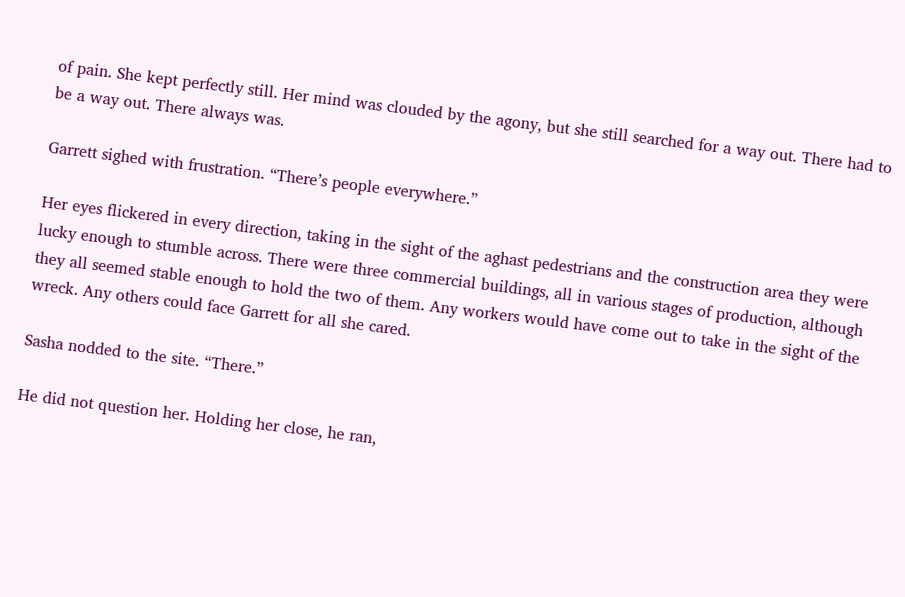of pain. She kept perfectly still. Her mind was clouded by the agony, but she still searched for a way out. There had to be a way out. There always was.

Garrett sighed with frustration. “There’s people everywhere.”

Her eyes flickered in every direction, taking in the sight of the aghast pedestrians and the construction area they were lucky enough to stumble across. There were three commercial buildings, all in various stages of production, although they all seemed stable enough to hold the two of them. Any workers would have come out to take in the sight of the wreck. Any others could face Garrett for all she cared.

Sasha nodded to the site. “There.”

He did not question her. Holding her close, he ran,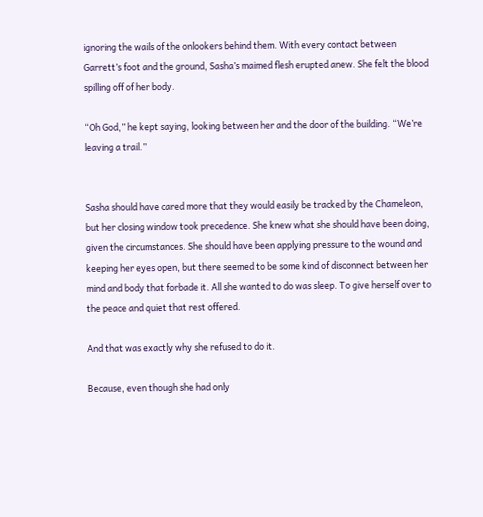ignoring the wails of the onlookers behind them. With every contact between Garrett’s foot and the ground, Sasha’s maimed flesh erupted anew. She felt the blood spilling off of her body.

“Oh God,” he kept saying, looking between her and the door of the building. “We’re leaving a trail.”


Sasha should have cared more that they would easily be tracked by the Chameleon, but her closing window took precedence. She knew what she should have been doing, given the circumstances. She should have been applying pressure to the wound and keeping her eyes open, but there seemed to be some kind of disconnect between her mind and body that forbade it. All she wanted to do was sleep. To give herself over to the peace and quiet that rest offered.

And that was exactly why she refused to do it.

Because, even though she had only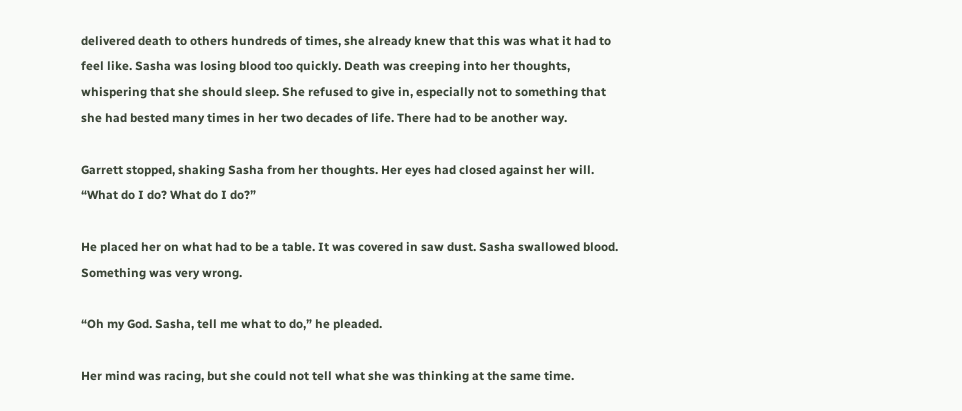delivered death to others hundreds of times, she already knew that this was what it had to feel like. Sasha was losing blood too quickly. Death was creeping into her thoughts, whispering that she should sleep. She refused to give in, especially not to something that she had bested many times in her two decades of life. There had to be another way.

Garrett stopped, shaking Sasha from her thoughts. Her eyes had closed against her will. “What do I do? What do I do?”

He placed her on what had to be a table. It was covered in saw dust. Sasha swallowed blood. Something was very wrong.

“Oh my God. Sasha, tell me what to do,” he pleaded.

Her mind was racing, but she could not tell what she was thinking at the same time.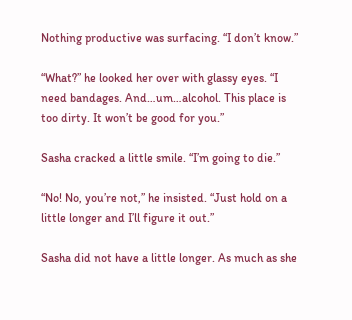Nothing productive was surfacing. “I don’t know.”

“What?” he looked her over with glassy eyes. “I need bandages. And…um…alcohol. This place is too dirty. It won’t be good for you.”

Sasha cracked a little smile. “I’m going to die.”

“No! No, you’re not,” he insisted. “Just hold on a little longer and I’ll figure it out.”

Sasha did not have a little longer. As much as she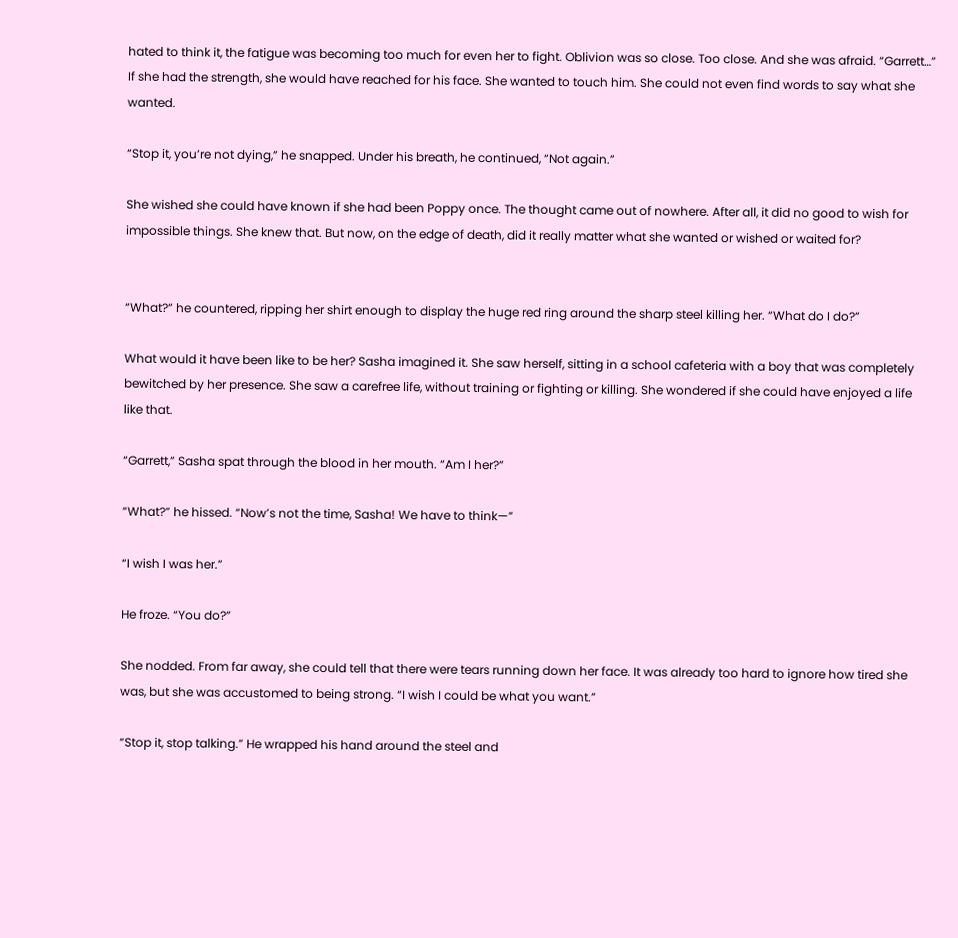hated to think it, the fatigue was becoming too much for even her to fight. Oblivion was so close. Too close. And she was afraid. “Garrett…” If she had the strength, she would have reached for his face. She wanted to touch him. She could not even find words to say what she wanted.

“Stop it, you’re not dying,” he snapped. Under his breath, he continued, “Not again.”

She wished she could have known if she had been Poppy once. The thought came out of nowhere. After all, it did no good to wish for impossible things. She knew that. But now, on the edge of death, did it really matter what she wanted or wished or waited for?


“What?” he countered, ripping her shirt enough to display the huge red ring around the sharp steel killing her. “What do I do?”

What would it have been like to be her? Sasha imagined it. She saw herself, sitting in a school cafeteria with a boy that was completely bewitched by her presence. She saw a carefree life, without training or fighting or killing. She wondered if she could have enjoyed a life like that.

“Garrett,” Sasha spat through the blood in her mouth. “Am I her?”

“What?” he hissed. “Now’s not the time, Sasha! We have to think—”

“I wish I was her.”

He froze. “You do?”

She nodded. From far away, she could tell that there were tears running down her face. It was already too hard to ignore how tired she was, but she was accustomed to being strong. “I wish I could be what you want.”

“Stop it, stop talking.” He wrapped his hand around the steel and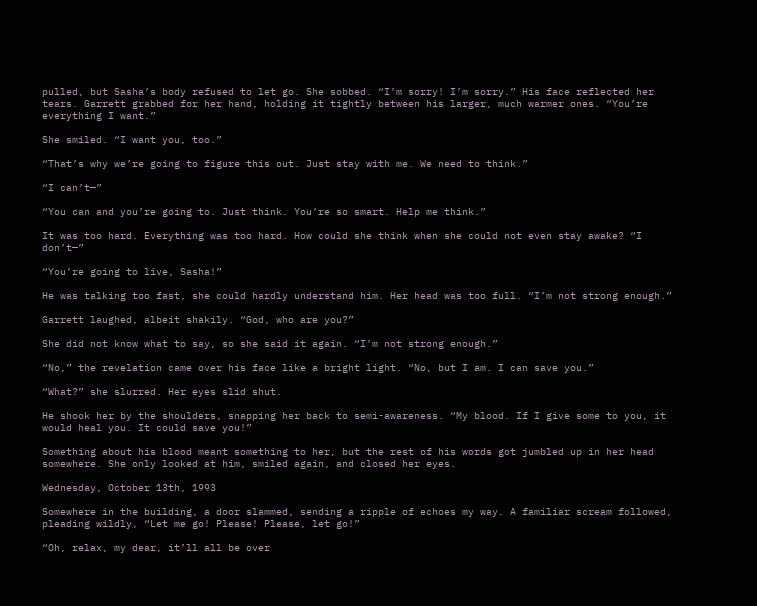pulled, but Sasha’s body refused to let go. She sobbed. “I’m sorry! I’m sorry.” His face reflected her tears. Garrett grabbed for her hand, holding it tightly between his larger, much warmer ones. “You’re everything I want.”

She smiled. “I want you, too.”

“That’s why we’re going to figure this out. Just stay with me. We need to think.”

“I can’t—”

“You can and you’re going to. Just think. You’re so smart. Help me think.”

It was too hard. Everything was too hard. How could she think when she could not even stay awake? “I don’t—”

“You’re going to live, Sasha!”

He was talking too fast, she could hardly understand him. Her head was too full. “I’m not strong enough.”

Garrett laughed, albeit shakily. “God, who are you?”

She did not know what to say, so she said it again. “I’m not strong enough.”

“No,” the revelation came over his face like a bright light. “No, but I am. I can save you.”

“What?” she slurred. Her eyes slid shut.

He shook her by the shoulders, snapping her back to semi-awareness. “My blood. If I give some to you, it would heal you. It could save you!”

Something about his blood meant something to her, but the rest of his words got jumbled up in her head somewhere. She only looked at him, smiled again, and closed her eyes.

Wednesday, October 13th, 1993

Somewhere in the building, a door slammed, sending a ripple of echoes my way. A familiar scream followed, pleading wildly, “Let me go! Please! Please, let go!”

“Oh, relax, my dear, it’ll all be over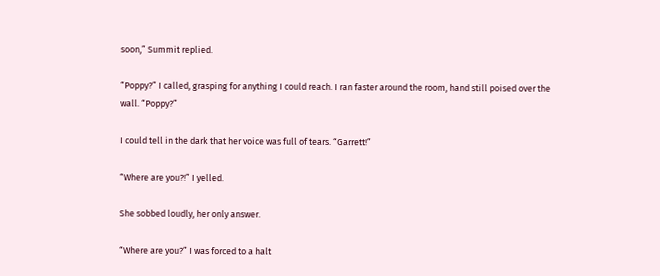soon,” Summit replied.

“Poppy?” I called, grasping for anything I could reach. I ran faster around the room, hand still poised over the wall. “Poppy?”

I could tell in the dark that her voice was full of tears. “Garrett!”

“Where are you?!” I yelled.

She sobbed loudly, her only answer.

“Where are you?” I was forced to a halt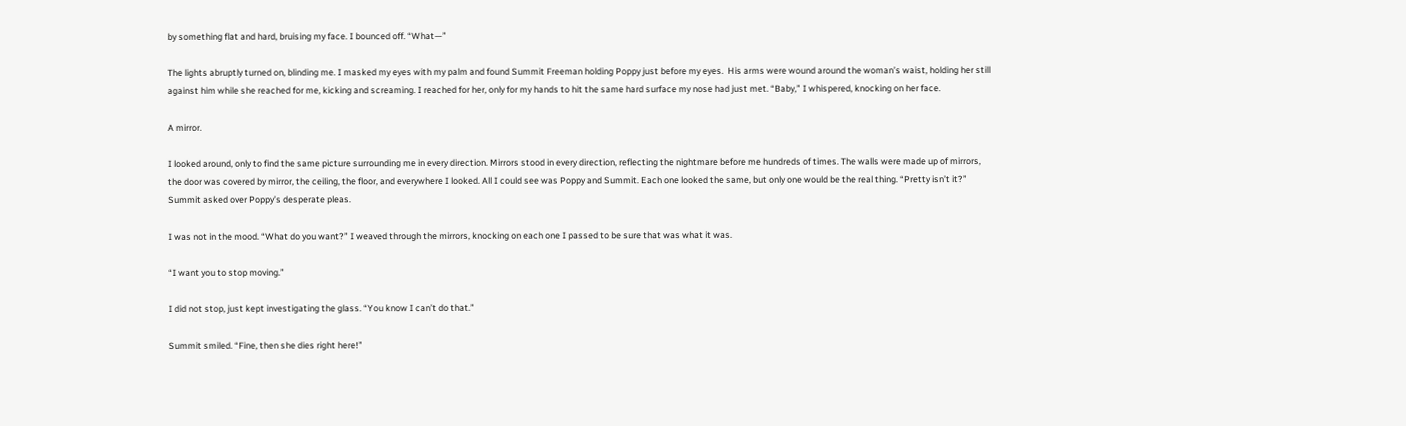by something flat and hard, bruising my face. I bounced off. “What—”

The lights abruptly turned on, blinding me. I masked my eyes with my palm and found Summit Freeman holding Poppy just before my eyes.  His arms were wound around the woman’s waist, holding her still against him while she reached for me, kicking and screaming. I reached for her, only for my hands to hit the same hard surface my nose had just met. “Baby,” I whispered, knocking on her face.

A mirror.

I looked around, only to find the same picture surrounding me in every direction. Mirrors stood in every direction, reflecting the nightmare before me hundreds of times. The walls were made up of mirrors, the door was covered by mirror, the ceiling, the floor, and everywhere I looked. All I could see was Poppy and Summit. Each one looked the same, but only one would be the real thing. “Pretty isn’t it?” Summit asked over Poppy’s desperate pleas.

I was not in the mood. “What do you want?” I weaved through the mirrors, knocking on each one I passed to be sure that was what it was.

“I want you to stop moving.”

I did not stop, just kept investigating the glass. “You know I can’t do that.”

Summit smiled. “Fine, then she dies right here!”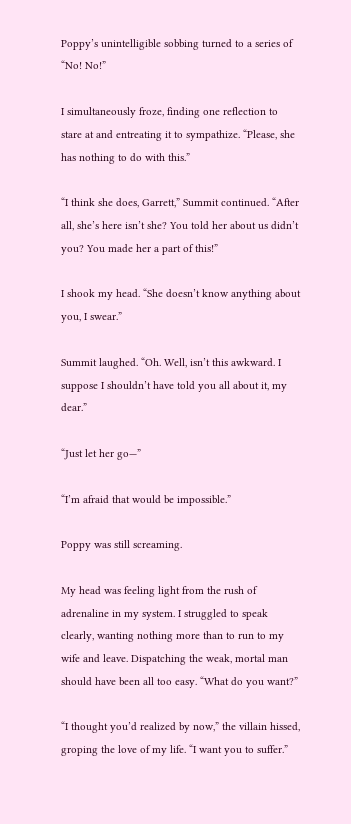Poppy’s unintelligible sobbing turned to a series of “No! No!”

I simultaneously froze, finding one reflection to stare at and entreating it to sympathize. “Please, she has nothing to do with this.”

“I think she does, Garrett,” Summit continued. “After all, she’s here isn’t she? You told her about us didn’t you? You made her a part of this!”

I shook my head. “She doesn’t know anything about you, I swear.”

Summit laughed. “Oh. Well, isn’t this awkward. I suppose I shouldn’t have told you all about it, my dear.”

“Just let her go—”

“I’m afraid that would be impossible.”

Poppy was still screaming.

My head was feeling light from the rush of adrenaline in my system. I struggled to speak clearly, wanting nothing more than to run to my wife and leave. Dispatching the weak, mortal man should have been all too easy. “What do you want?”

“I thought you’d realized by now,” the villain hissed, groping the love of my life. “I want you to suffer.”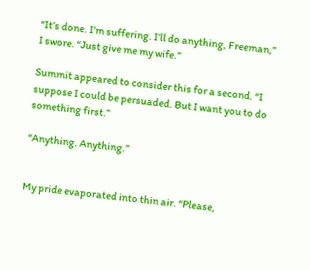“It’s done. I’m suffering. I’ll do anything, Freeman,” I swore. “Just give me my wife.”

Summit appeared to consider this for a second. “I suppose I could be persuaded. But I want you to do something first.”

“Anything. Anything.”


My pride evaporated into thin air. “Please,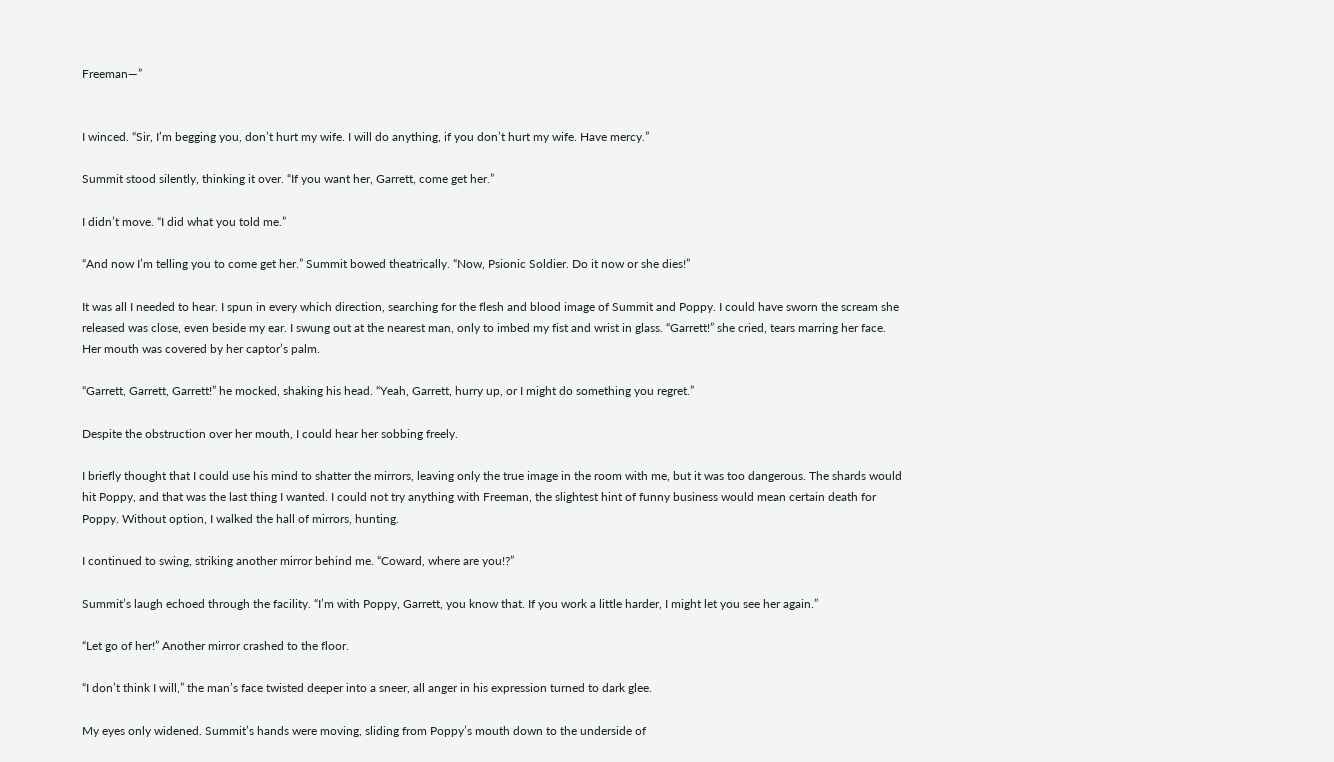Freeman—”


I winced. “Sir, I’m begging you, don’t hurt my wife. I will do anything, if you don’t hurt my wife. Have mercy.”

Summit stood silently, thinking it over. “If you want her, Garrett, come get her.”

I didn’t move. “I did what you told me.”

“And now I’m telling you to come get her.” Summit bowed theatrically. “Now, Psionic Soldier. Do it now or she dies!”

It was all I needed to hear. I spun in every which direction, searching for the flesh and blood image of Summit and Poppy. I could have sworn the scream she released was close, even beside my ear. I swung out at the nearest man, only to imbed my fist and wrist in glass. “Garrett!” she cried, tears marring her face. Her mouth was covered by her captor’s palm.

“Garrett, Garrett, Garrett!” he mocked, shaking his head. “Yeah, Garrett, hurry up, or I might do something you regret.”

Despite the obstruction over her mouth, I could hear her sobbing freely.

I briefly thought that I could use his mind to shatter the mirrors, leaving only the true image in the room with me, but it was too dangerous. The shards would hit Poppy, and that was the last thing I wanted. I could not try anything with Freeman, the slightest hint of funny business would mean certain death for Poppy. Without option, I walked the hall of mirrors, hunting.

I continued to swing, striking another mirror behind me. “Coward, where are you!?”

Summit’s laugh echoed through the facility. “I’m with Poppy, Garrett, you know that. If you work a little harder, I might let you see her again.”

“Let go of her!” Another mirror crashed to the floor.

“I don’t think I will,” the man’s face twisted deeper into a sneer, all anger in his expression turned to dark glee.

My eyes only widened. Summit’s hands were moving, sliding from Poppy’s mouth down to the underside of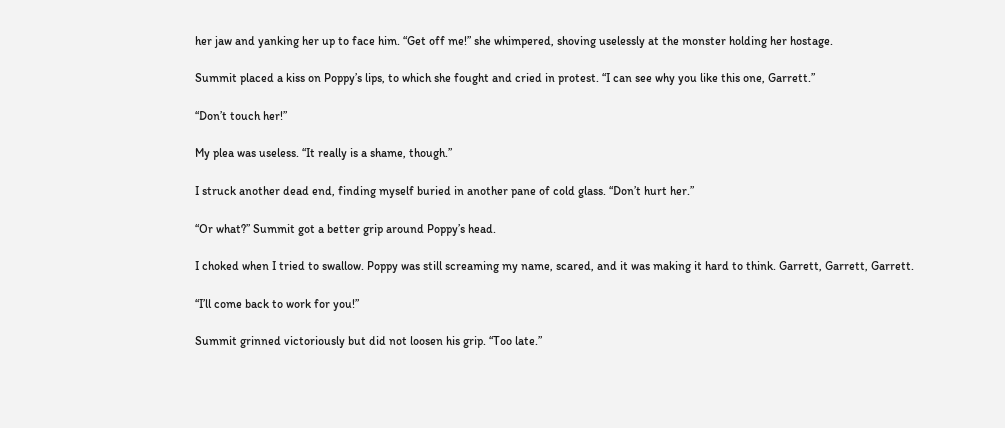her jaw and yanking her up to face him. “Get off me!” she whimpered, shoving uselessly at the monster holding her hostage.

Summit placed a kiss on Poppy’s lips, to which she fought and cried in protest. “I can see why you like this one, Garrett.”

“Don’t touch her!”

My plea was useless. “It really is a shame, though.”

I struck another dead end, finding myself buried in another pane of cold glass. “Don’t hurt her.”

“Or what?” Summit got a better grip around Poppy’s head.

I choked when I tried to swallow. Poppy was still screaming my name, scared, and it was making it hard to think. Garrett, Garrett, Garrett.

“I’ll come back to work for you!”

Summit grinned victoriously but did not loosen his grip. “Too late.”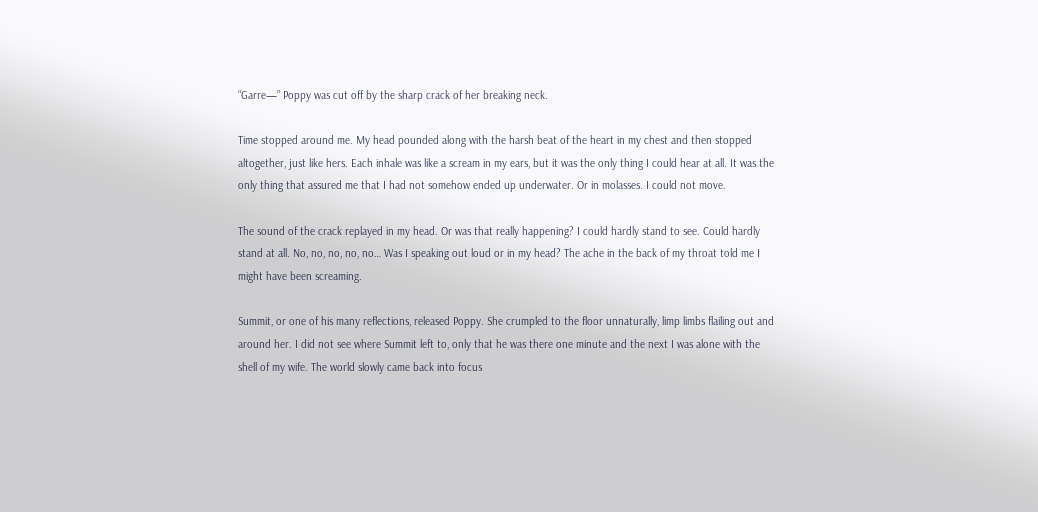“Garre—” Poppy was cut off by the sharp crack of her breaking neck.

Time stopped around me. My head pounded along with the harsh beat of the heart in my chest and then stopped altogether, just like hers. Each inhale was like a scream in my ears, but it was the only thing I could hear at all. It was the only thing that assured me that I had not somehow ended up underwater. Or in molasses. I could not move.

The sound of the crack replayed in my head. Or was that really happening? I could hardly stand to see. Could hardly stand at all. No, no, no, no, no… Was I speaking out loud or in my head? The ache in the back of my throat told me I might have been screaming.

Summit, or one of his many reflections, released Poppy. She crumpled to the floor unnaturally, limp limbs flailing out and around her. I did not see where Summit left to, only that he was there one minute and the next I was alone with the shell of my wife. The world slowly came back into focus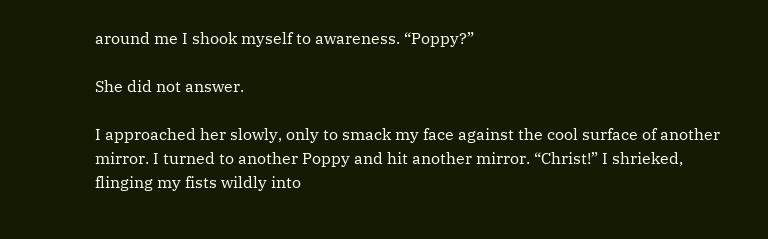around me I shook myself to awareness. “Poppy?”

She did not answer.

I approached her slowly, only to smack my face against the cool surface of another mirror. I turned to another Poppy and hit another mirror. “Christ!” I shrieked, flinging my fists wildly into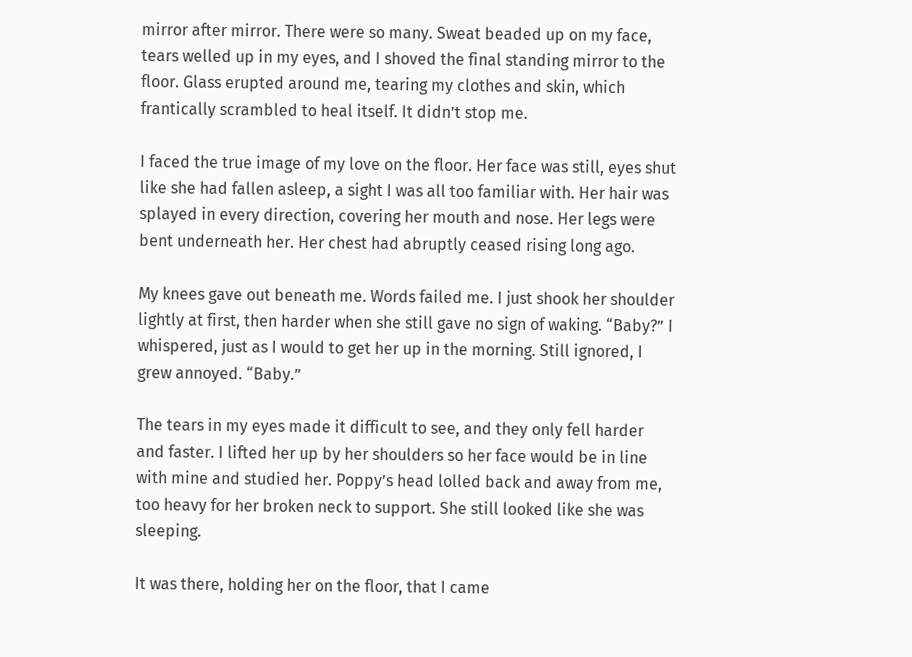mirror after mirror. There were so many. Sweat beaded up on my face, tears welled up in my eyes, and I shoved the final standing mirror to the floor. Glass erupted around me, tearing my clothes and skin, which frantically scrambled to heal itself. It didn’t stop me.

I faced the true image of my love on the floor. Her face was still, eyes shut like she had fallen asleep, a sight I was all too familiar with. Her hair was splayed in every direction, covering her mouth and nose. Her legs were bent underneath her. Her chest had abruptly ceased rising long ago.

My knees gave out beneath me. Words failed me. I just shook her shoulder lightly at first, then harder when she still gave no sign of waking. “Baby?” I whispered, just as I would to get her up in the morning. Still ignored, I grew annoyed. “Baby.”

The tears in my eyes made it difficult to see, and they only fell harder and faster. I lifted her up by her shoulders so her face would be in line with mine and studied her. Poppy’s head lolled back and away from me, too heavy for her broken neck to support. She still looked like she was sleeping.

It was there, holding her on the floor, that I came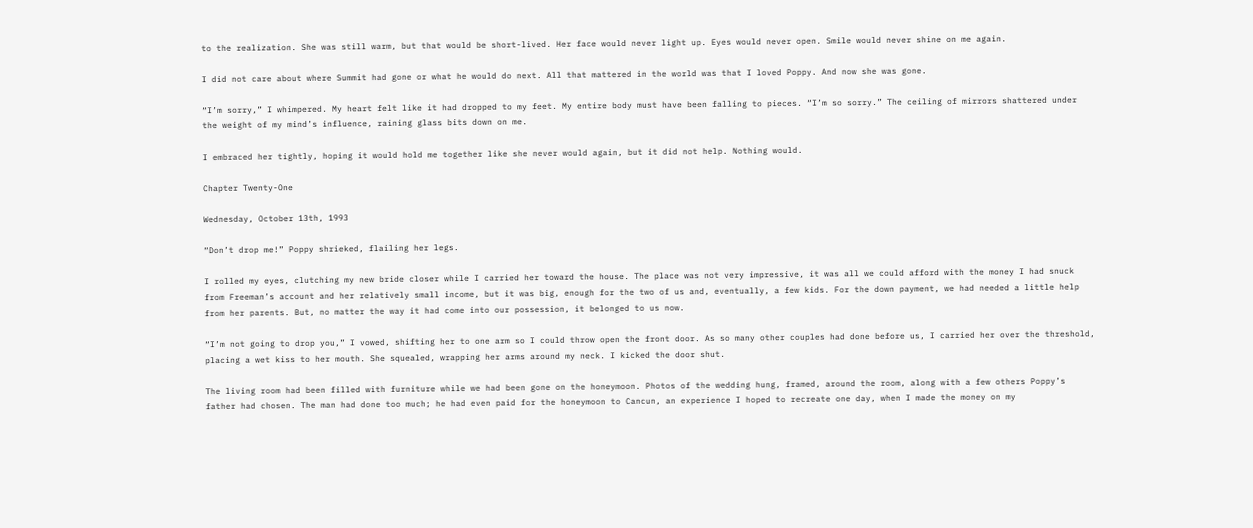to the realization. She was still warm, but that would be short-lived. Her face would never light up. Eyes would never open. Smile would never shine on me again.

I did not care about where Summit had gone or what he would do next. All that mattered in the world was that I loved Poppy. And now she was gone.

“I’m sorry,” I whimpered. My heart felt like it had dropped to my feet. My entire body must have been falling to pieces. “I’m so sorry.” The ceiling of mirrors shattered under the weight of my mind’s influence, raining glass bits down on me.

I embraced her tightly, hoping it would hold me together like she never would again, but it did not help. Nothing would.

Chapter Twenty-One

Wednesday, October 13th, 1993

“Don’t drop me!” Poppy shrieked, flailing her legs.

I rolled my eyes, clutching my new bride closer while I carried her toward the house. The place was not very impressive, it was all we could afford with the money I had snuck from Freeman’s account and her relatively small income, but it was big, enough for the two of us and, eventually, a few kids. For the down payment, we had needed a little help from her parents. But, no matter the way it had come into our possession, it belonged to us now.

“I’m not going to drop you,” I vowed, shifting her to one arm so I could throw open the front door. As so many other couples had done before us, I carried her over the threshold, placing a wet kiss to her mouth. She squealed, wrapping her arms around my neck. I kicked the door shut.

The living room had been filled with furniture while we had been gone on the honeymoon. Photos of the wedding hung, framed, around the room, along with a few others Poppy’s father had chosen. The man had done too much; he had even paid for the honeymoon to Cancun, an experience I hoped to recreate one day, when I made the money on my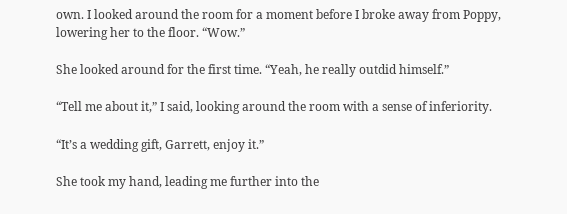own. I looked around the room for a moment before I broke away from Poppy, lowering her to the floor. “Wow.”

She looked around for the first time. “Yeah, he really outdid himself.”

“Tell me about it,” I said, looking around the room with a sense of inferiority.

“It’s a wedding gift, Garrett, enjoy it.”

She took my hand, leading me further into the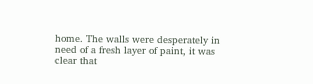home. The walls were desperately in need of a fresh layer of paint, it was clear that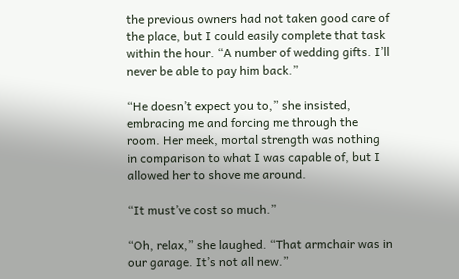the previous owners had not taken good care of the place, but I could easily complete that task within the hour. “A number of wedding gifts. I’ll never be able to pay him back.”

“He doesn’t expect you to,” she insisted, embracing me and forcing me through the room. Her meek, mortal strength was nothing in comparison to what I was capable of, but I allowed her to shove me around.

“It must’ve cost so much.”

“Oh, relax,” she laughed. “That armchair was in our garage. It’s not all new.”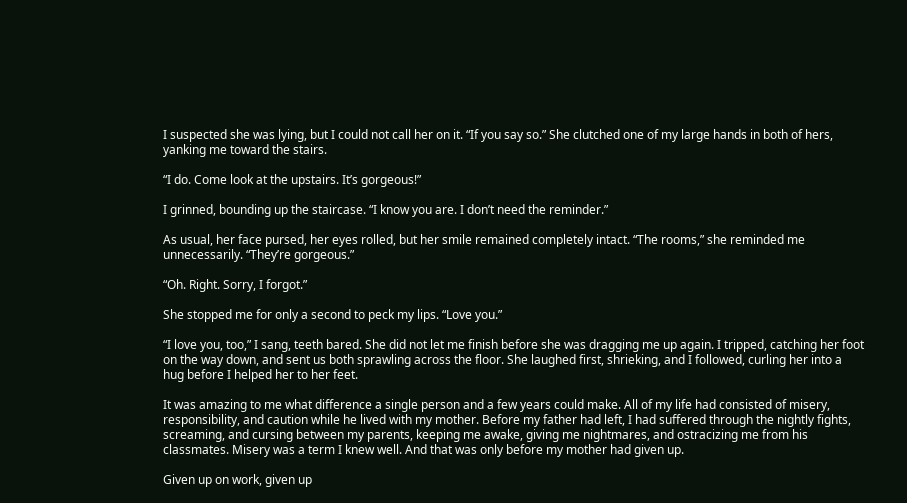I suspected she was lying, but I could not call her on it. “If you say so.” She clutched one of my large hands in both of hers, yanking me toward the stairs.

“I do. Come look at the upstairs. It’s gorgeous!”

I grinned, bounding up the staircase. “I know you are. I don’t need the reminder.”

As usual, her face pursed, her eyes rolled, but her smile remained completely intact. “The rooms,” she reminded me unnecessarily. “They’re gorgeous.”

“Oh. Right. Sorry, I forgot.”

She stopped me for only a second to peck my lips. “Love you.”

“I love you, too,” I sang, teeth bared. She did not let me finish before she was dragging me up again. I tripped, catching her foot on the way down, and sent us both sprawling across the floor. She laughed first, shrieking, and I followed, curling her into a hug before I helped her to her feet.

It was amazing to me what difference a single person and a few years could make. All of my life had consisted of misery, responsibility, and caution while he lived with my mother. Before my father had left, I had suffered through the nightly fights, screaming, and cursing between my parents, keeping me awake, giving me nightmares, and ostracizing me from his classmates. Misery was a term I knew well. And that was only before my mother had given up.

Given up on work, given up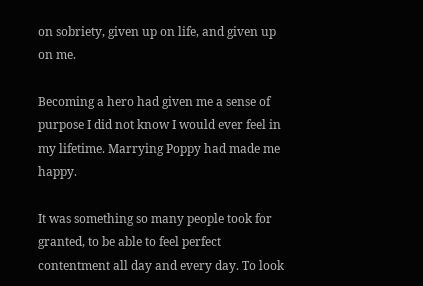on sobriety, given up on life, and given up on me.

Becoming a hero had given me a sense of purpose I did not know I would ever feel in my lifetime. Marrying Poppy had made me happy.

It was something so many people took for granted, to be able to feel perfect contentment all day and every day. To look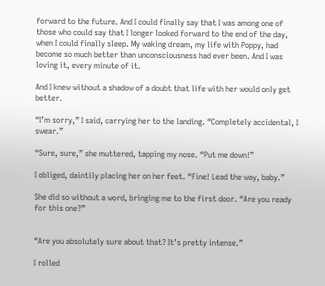forward to the future. And I could finally say that I was among one of those who could say that I longer looked forward to the end of the day, when I could finally sleep. My waking dream, my life with Poppy, had become so much better than unconsciousness had ever been. And I was loving it, every minute of it.

And I knew without a shadow of a doubt that life with her would only get better.

“I’m sorry,” I said, carrying her to the landing. “Completely accidental, I swear.”

“Sure, sure,” she muttered, tapping my nose. “Put me down!”

I obliged, daintily placing her on her feet. “Fine! Lead the way, baby.”

She did so without a word, bringing me to the first door. “Are you ready for this one?”


“Are you absolutely sure about that? It’s pretty intense.”

I rolled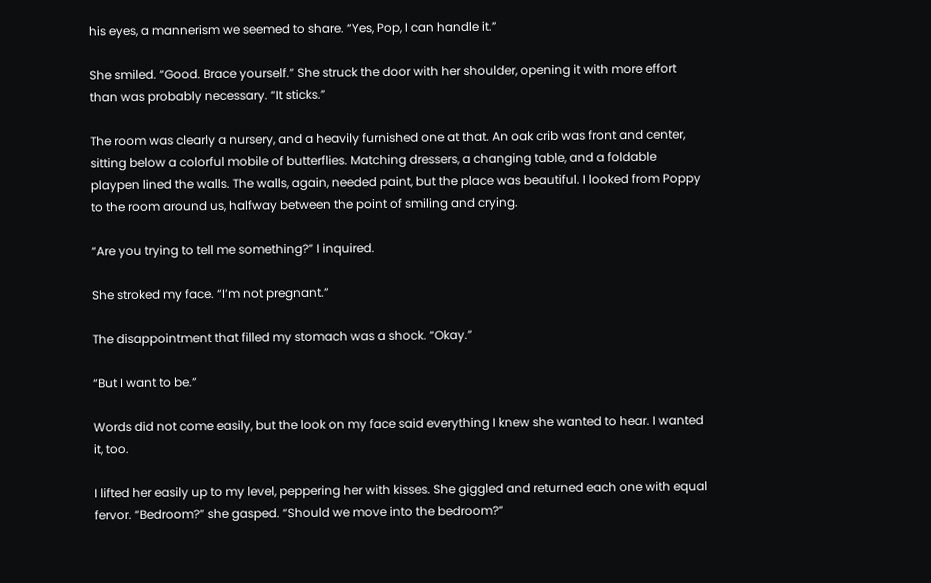his eyes, a mannerism we seemed to share. “Yes, Pop, I can handle it.”

She smiled. “Good. Brace yourself.” She struck the door with her shoulder, opening it with more effort than was probably necessary. “It sticks.”

The room was clearly a nursery, and a heavily furnished one at that. An oak crib was front and center, sitting below a colorful mobile of butterflies. Matching dressers, a changing table, and a foldable playpen lined the walls. The walls, again, needed paint, but the place was beautiful. I looked from Poppy to the room around us, halfway between the point of smiling and crying.

“Are you trying to tell me something?” I inquired.

She stroked my face. “I’m not pregnant.”

The disappointment that filled my stomach was a shock. “Okay.”

“But I want to be.”

Words did not come easily, but the look on my face said everything I knew she wanted to hear. I wanted it, too.

I lifted her easily up to my level, peppering her with kisses. She giggled and returned each one with equal fervor. “Bedroom?” she gasped. “Should we move into the bedroom?”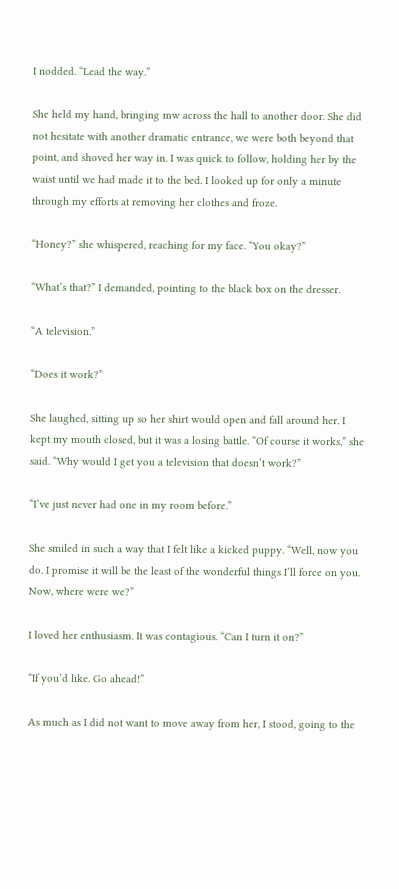I nodded. “Lead the way.”

She held my hand, bringing mw across the hall to another door. She did not hesitate with another dramatic entrance, we were both beyond that point, and shoved her way in. I was quick to follow, holding her by the waist until we had made it to the bed. I looked up for only a minute through my efforts at removing her clothes and froze.

“Honey?” she whispered, reaching for my face. “You okay?”

“What’s that?” I demanded, pointing to the black box on the dresser.

“A television.”

“Does it work?”

She laughed, sitting up so her shirt would open and fall around her. I kept my mouth closed, but it was a losing battle. “Of course it works,” she said. “Why would I get you a television that doesn’t work?”

“I’ve just never had one in my room before.”

She smiled in such a way that I felt like a kicked puppy. “Well, now you do. I promise it will be the least of the wonderful things I’ll force on you. Now, where were we?”

I loved her enthusiasm. It was contagious. “Can I turn it on?”

“If you’d like. Go ahead!”

As much as I did not want to move away from her, I stood, going to the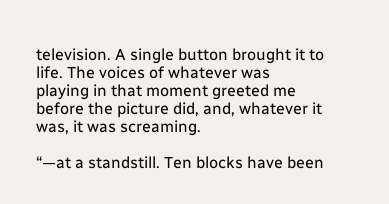television. A single button brought it to life. The voices of whatever was playing in that moment greeted me before the picture did, and, whatever it was, it was screaming.

“—at a standstill. Ten blocks have been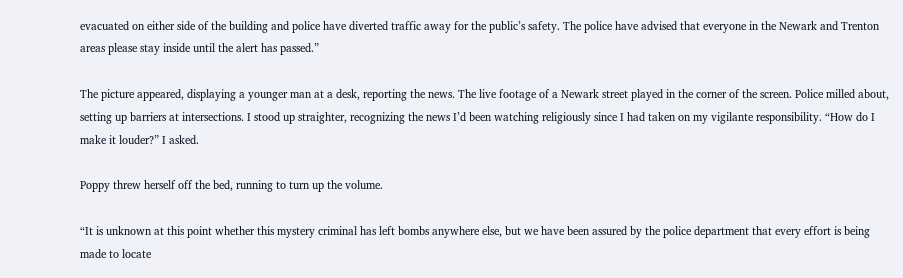evacuated on either side of the building and police have diverted traffic away for the public’s safety. The police have advised that everyone in the Newark and Trenton areas please stay inside until the alert has passed.”

The picture appeared, displaying a younger man at a desk, reporting the news. The live footage of a Newark street played in the corner of the screen. Police milled about, setting up barriers at intersections. I stood up straighter, recognizing the news I’d been watching religiously since I had taken on my vigilante responsibility. “How do I make it louder?” I asked.

Poppy threw herself off the bed, running to turn up the volume.

“It is unknown at this point whether this mystery criminal has left bombs anywhere else, but we have been assured by the police department that every effort is being made to locate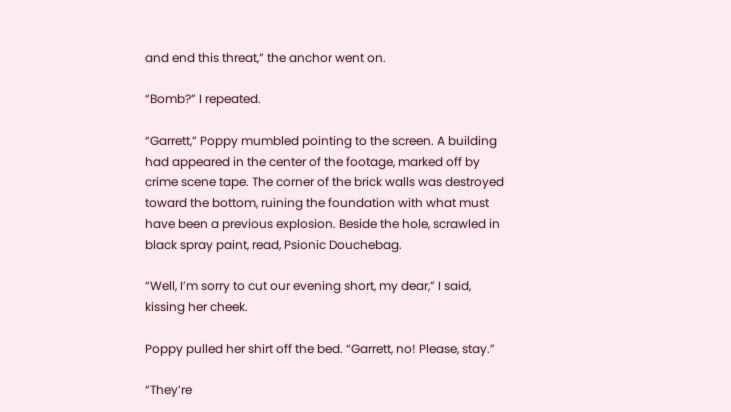and end this threat,” the anchor went on.

“Bomb?” I repeated.

“Garrett,” Poppy mumbled pointing to the screen. A building had appeared in the center of the footage, marked off by crime scene tape. The corner of the brick walls was destroyed toward the bottom, ruining the foundation with what must have been a previous explosion. Beside the hole, scrawled in black spray paint, read, Psionic Douchebag.

“Well, I’m sorry to cut our evening short, my dear,” I said, kissing her cheek.

Poppy pulled her shirt off the bed. “Garrett, no! Please, stay.”

“They’re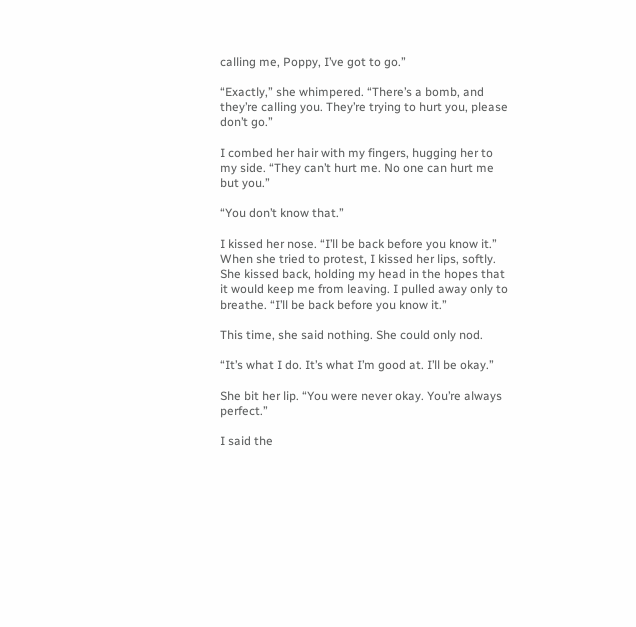calling me, Poppy, I’ve got to go.”

“Exactly,” she whimpered. “There’s a bomb, and they’re calling you. They’re trying to hurt you, please don’t go.”

I combed her hair with my fingers, hugging her to my side. “They can’t hurt me. No one can hurt me but you.”

“You don’t know that.”

I kissed her nose. “I’ll be back before you know it.” When she tried to protest, I kissed her lips, softly. She kissed back, holding my head in the hopes that it would keep me from leaving. I pulled away only to breathe. “I’ll be back before you know it.”

This time, she said nothing. She could only nod.

“It’s what I do. It’s what I’m good at. I’ll be okay.”

She bit her lip. “You were never okay. You’re always perfect.”

I said the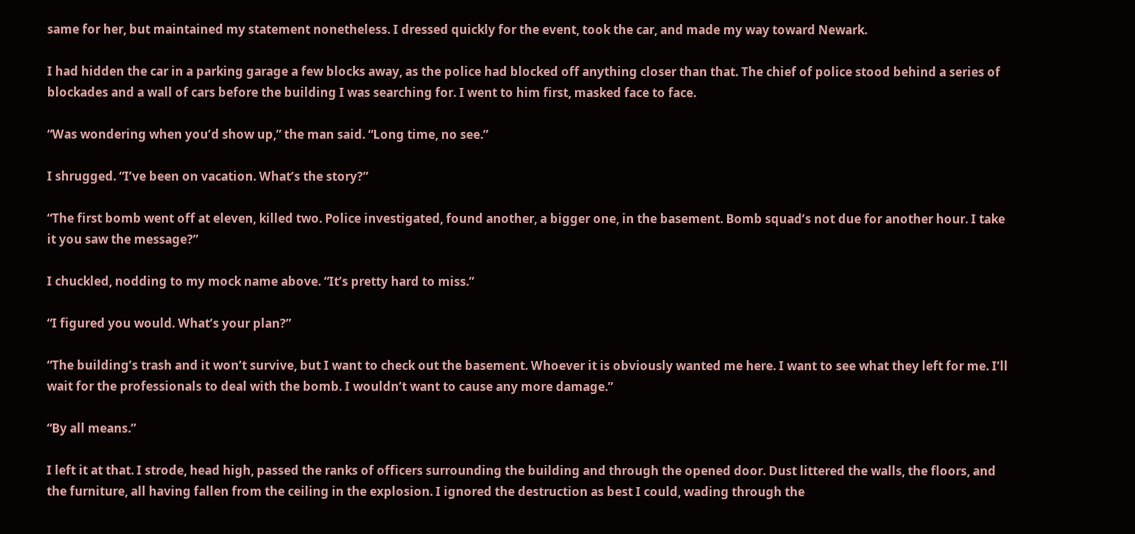same for her, but maintained my statement nonetheless. I dressed quickly for the event, took the car, and made my way toward Newark.

I had hidden the car in a parking garage a few blocks away, as the police had blocked off anything closer than that. The chief of police stood behind a series of blockades and a wall of cars before the building I was searching for. I went to him first, masked face to face.

“Was wondering when you’d show up,” the man said. “Long time, no see.”

I shrugged. “I’ve been on vacation. What’s the story?”

“The first bomb went off at eleven, killed two. Police investigated, found another, a bigger one, in the basement. Bomb squad’s not due for another hour. I take it you saw the message?”

I chuckled, nodding to my mock name above. “It’s pretty hard to miss.”

“I figured you would. What’s your plan?”

“The building’s trash and it won’t survive, but I want to check out the basement. Whoever it is obviously wanted me here. I want to see what they left for me. I’ll wait for the professionals to deal with the bomb. I wouldn’t want to cause any more damage.”

“By all means.”

I left it at that. I strode, head high, passed the ranks of officers surrounding the building and through the opened door. Dust littered the walls, the floors, and the furniture, all having fallen from the ceiling in the explosion. I ignored the destruction as best I could, wading through the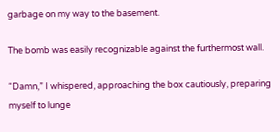garbage on my way to the basement.

The bomb was easily recognizable against the furthermost wall.

“Damn,” I whispered, approaching the box cautiously, preparing myself to lunge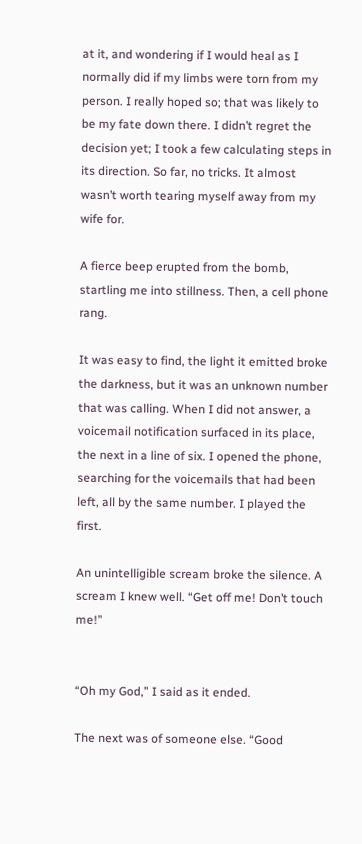at it, and wondering if I would heal as I normally did if my limbs were torn from my person. I really hoped so; that was likely to be my fate down there. I didn’t regret the decision yet; I took a few calculating steps in its direction. So far, no tricks. It almost wasn’t worth tearing myself away from my wife for.

A fierce beep erupted from the bomb, startling me into stillness. Then, a cell phone rang.

It was easy to find, the light it emitted broke the darkness, but it was an unknown number that was calling. When I did not answer, a voicemail notification surfaced in its place, the next in a line of six. I opened the phone, searching for the voicemails that had been left, all by the same number. I played the first.

An unintelligible scream broke the silence. A scream I knew well. “Get off me! Don’t touch me!”


“Oh my God,” I said as it ended.

The next was of someone else. “Good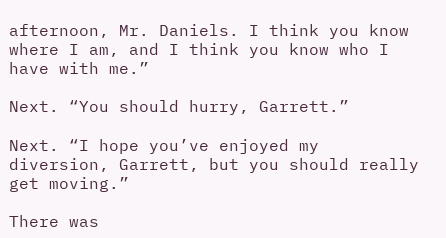afternoon, Mr. Daniels. I think you know where I am, and I think you know who I have with me.”

Next. “You should hurry, Garrett.”

Next. “I hope you’ve enjoyed my diversion, Garrett, but you should really get moving.”

There was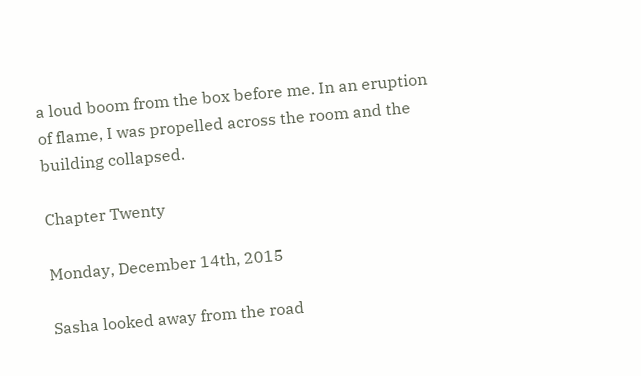a loud boom from the box before me. In an eruption of flame, I was propelled across the room and the building collapsed.

Chapter Twenty

Monday, December 14th, 2015

Sasha looked away from the road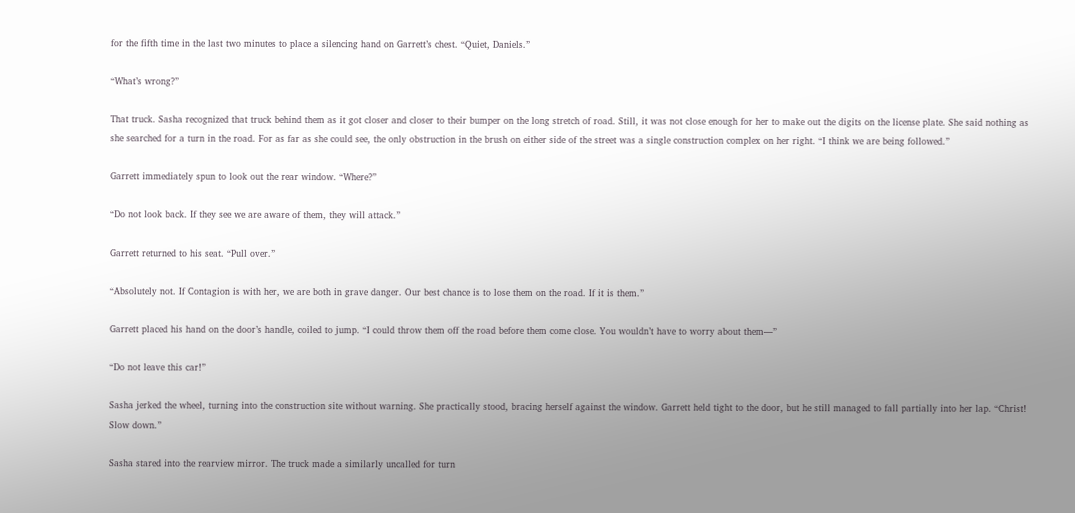for the fifth time in the last two minutes to place a silencing hand on Garrett’s chest. “Quiet, Daniels.”

“What’s wrong?”

That truck. Sasha recognized that truck behind them as it got closer and closer to their bumper on the long stretch of road. Still, it was not close enough for her to make out the digits on the license plate. She said nothing as she searched for a turn in the road. For as far as she could see, the only obstruction in the brush on either side of the street was a single construction complex on her right. “I think we are being followed.”

Garrett immediately spun to look out the rear window. “Where?”

“Do not look back. If they see we are aware of them, they will attack.”

Garrett returned to his seat. “Pull over.”

“Absolutely not. If Contagion is with her, we are both in grave danger. Our best chance is to lose them on the road. If it is them.”

Garrett placed his hand on the door’s handle, coiled to jump. “I could throw them off the road before them come close. You wouldn’t have to worry about them—”

“Do not leave this car!”

Sasha jerked the wheel, turning into the construction site without warning. She practically stood, bracing herself against the window. Garrett held tight to the door, but he still managed to fall partially into her lap. “Christ! Slow down.”

Sasha stared into the rearview mirror. The truck made a similarly uncalled for turn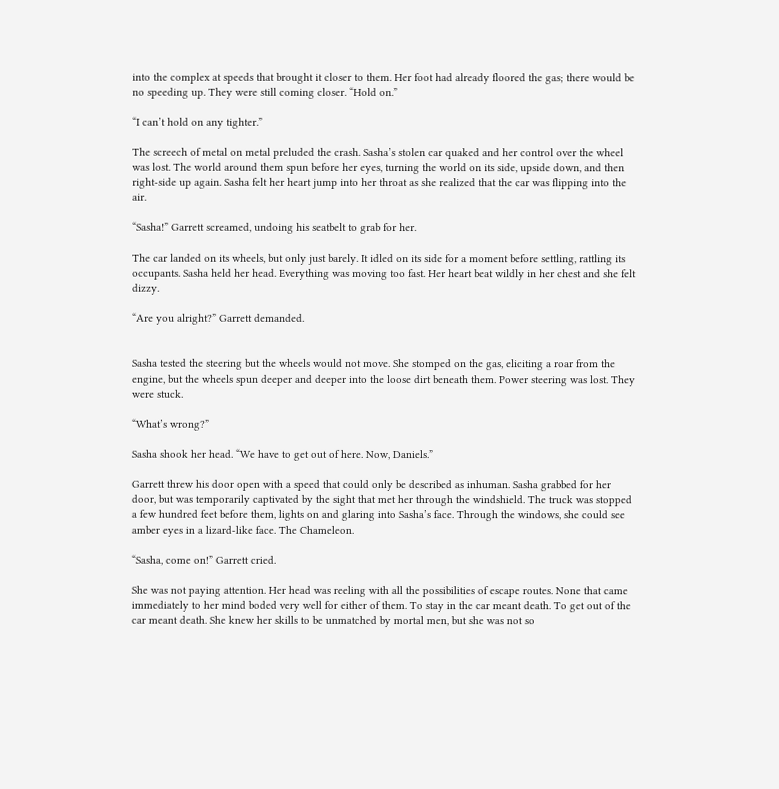into the complex at speeds that brought it closer to them. Her foot had already floored the gas; there would be no speeding up. They were still coming closer. “Hold on.”

“I can’t hold on any tighter.”

The screech of metal on metal preluded the crash. Sasha’s stolen car quaked and her control over the wheel was lost. The world around them spun before her eyes, turning the world on its side, upside down, and then right-side up again. Sasha felt her heart jump into her throat as she realized that the car was flipping into the air.

“Sasha!” Garrett screamed, undoing his seatbelt to grab for her.

The car landed on its wheels, but only just barely. It idled on its side for a moment before settling, rattling its occupants. Sasha held her head. Everything was moving too fast. Her heart beat wildly in her chest and she felt dizzy.

“Are you alright?” Garrett demanded.


Sasha tested the steering but the wheels would not move. She stomped on the gas, eliciting a roar from the engine, but the wheels spun deeper and deeper into the loose dirt beneath them. Power steering was lost. They were stuck.

“What’s wrong?”

Sasha shook her head. “We have to get out of here. Now, Daniels.”

Garrett threw his door open with a speed that could only be described as inhuman. Sasha grabbed for her door, but was temporarily captivated by the sight that met her through the windshield. The truck was stopped a few hundred feet before them, lights on and glaring into Sasha’s face. Through the windows, she could see amber eyes in a lizard-like face. The Chameleon.

“Sasha, come on!” Garrett cried.

She was not paying attention. Her head was reeling with all the possibilities of escape routes. None that came immediately to her mind boded very well for either of them. To stay in the car meant death. To get out of the car meant death. She knew her skills to be unmatched by mortal men, but she was not so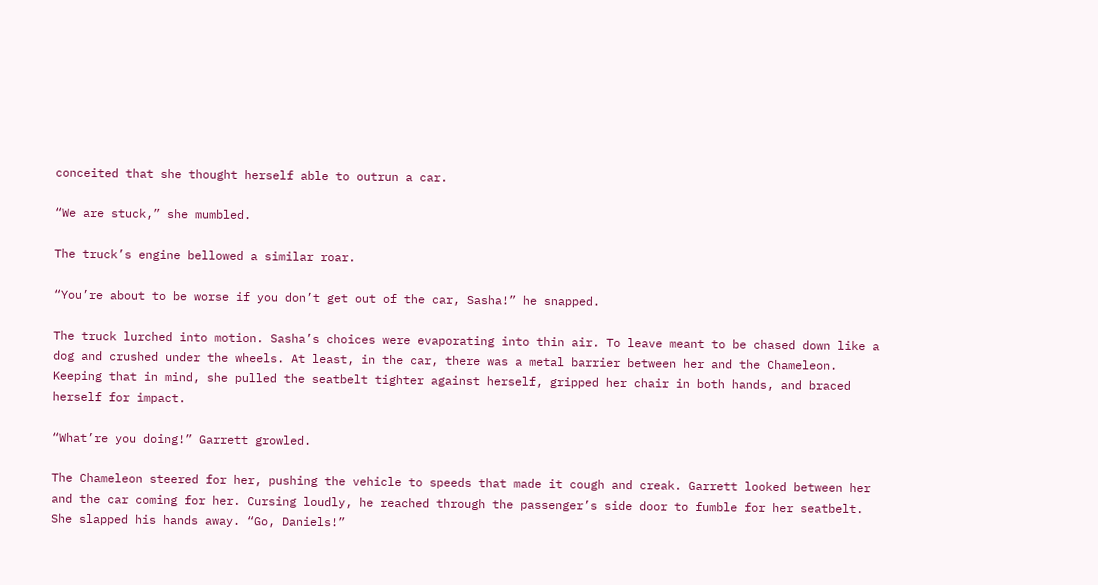conceited that she thought herself able to outrun a car.

“We are stuck,” she mumbled.

The truck’s engine bellowed a similar roar.

“You’re about to be worse if you don’t get out of the car, Sasha!” he snapped.

The truck lurched into motion. Sasha’s choices were evaporating into thin air. To leave meant to be chased down like a dog and crushed under the wheels. At least, in the car, there was a metal barrier between her and the Chameleon. Keeping that in mind, she pulled the seatbelt tighter against herself, gripped her chair in both hands, and braced herself for impact.

“What’re you doing!” Garrett growled.

The Chameleon steered for her, pushing the vehicle to speeds that made it cough and creak. Garrett looked between her and the car coming for her. Cursing loudly, he reached through the passenger’s side door to fumble for her seatbelt. She slapped his hands away. “Go, Daniels!”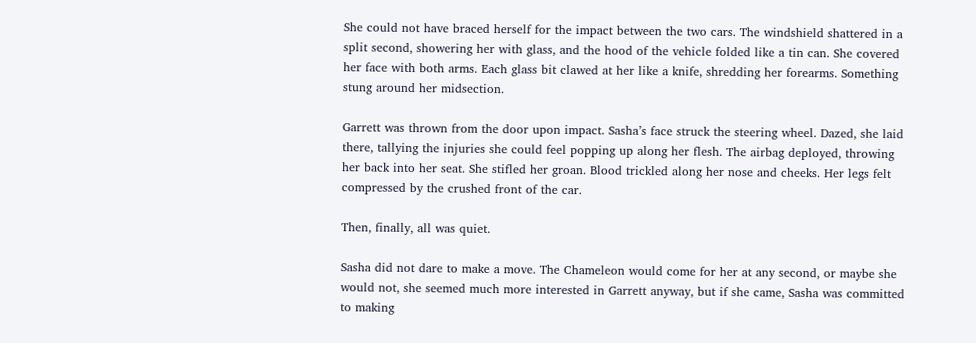She could not have braced herself for the impact between the two cars. The windshield shattered in a split second, showering her with glass, and the hood of the vehicle folded like a tin can. She covered her face with both arms. Each glass bit clawed at her like a knife, shredding her forearms. Something stung around her midsection.

Garrett was thrown from the door upon impact. Sasha’s face struck the steering wheel. Dazed, she laid there, tallying the injuries she could feel popping up along her flesh. The airbag deployed, throwing her back into her seat. She stifled her groan. Blood trickled along her nose and cheeks. Her legs felt compressed by the crushed front of the car.

Then, finally, all was quiet.

Sasha did not dare to make a move. The Chameleon would come for her at any second, or maybe she would not, she seemed much more interested in Garrett anyway, but if she came, Sasha was committed to making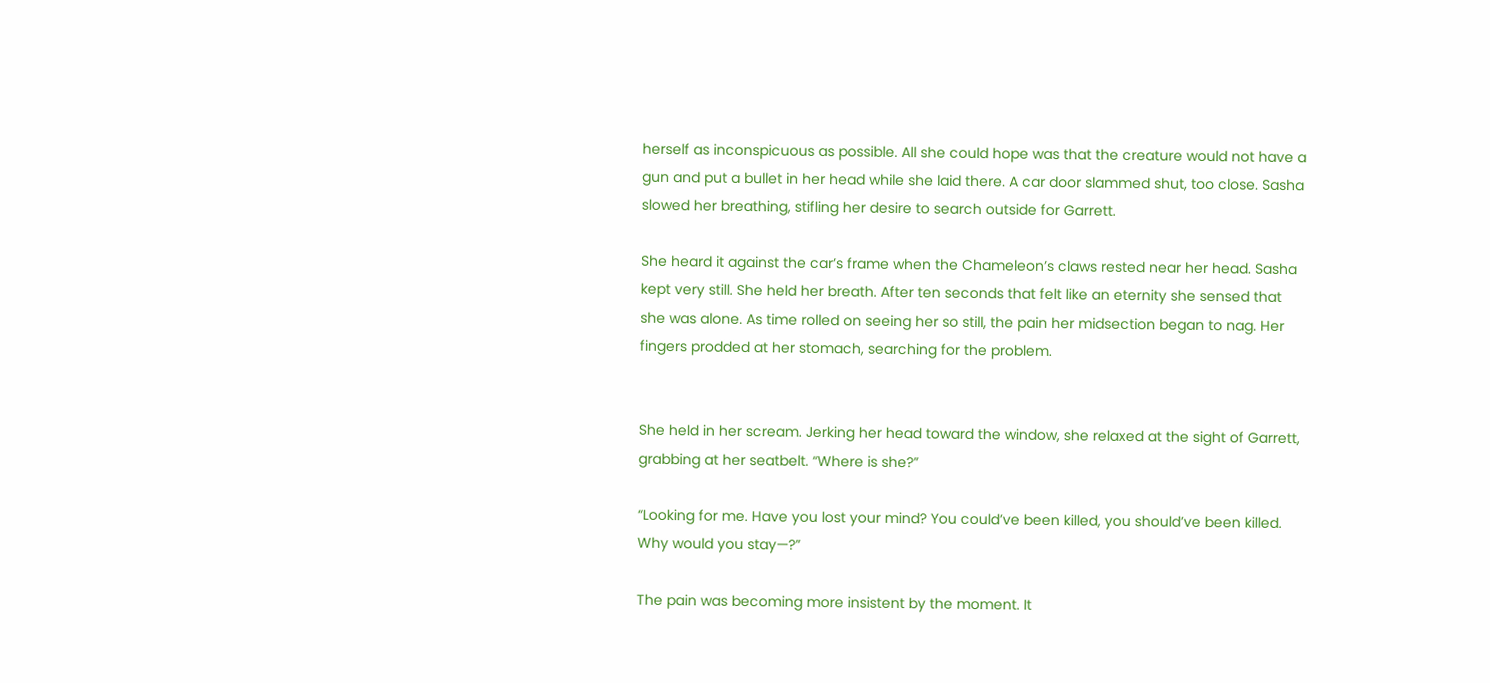herself as inconspicuous as possible. All she could hope was that the creature would not have a gun and put a bullet in her head while she laid there. A car door slammed shut, too close. Sasha slowed her breathing, stifling her desire to search outside for Garrett.

She heard it against the car’s frame when the Chameleon’s claws rested near her head. Sasha kept very still. She held her breath. After ten seconds that felt like an eternity she sensed that she was alone. As time rolled on seeing her so still, the pain her midsection began to nag. Her fingers prodded at her stomach, searching for the problem.


She held in her scream. Jerking her head toward the window, she relaxed at the sight of Garrett, grabbing at her seatbelt. “Where is she?”

“Looking for me. Have you lost your mind? You could’ve been killed, you should’ve been killed. Why would you stay—?”

The pain was becoming more insistent by the moment. It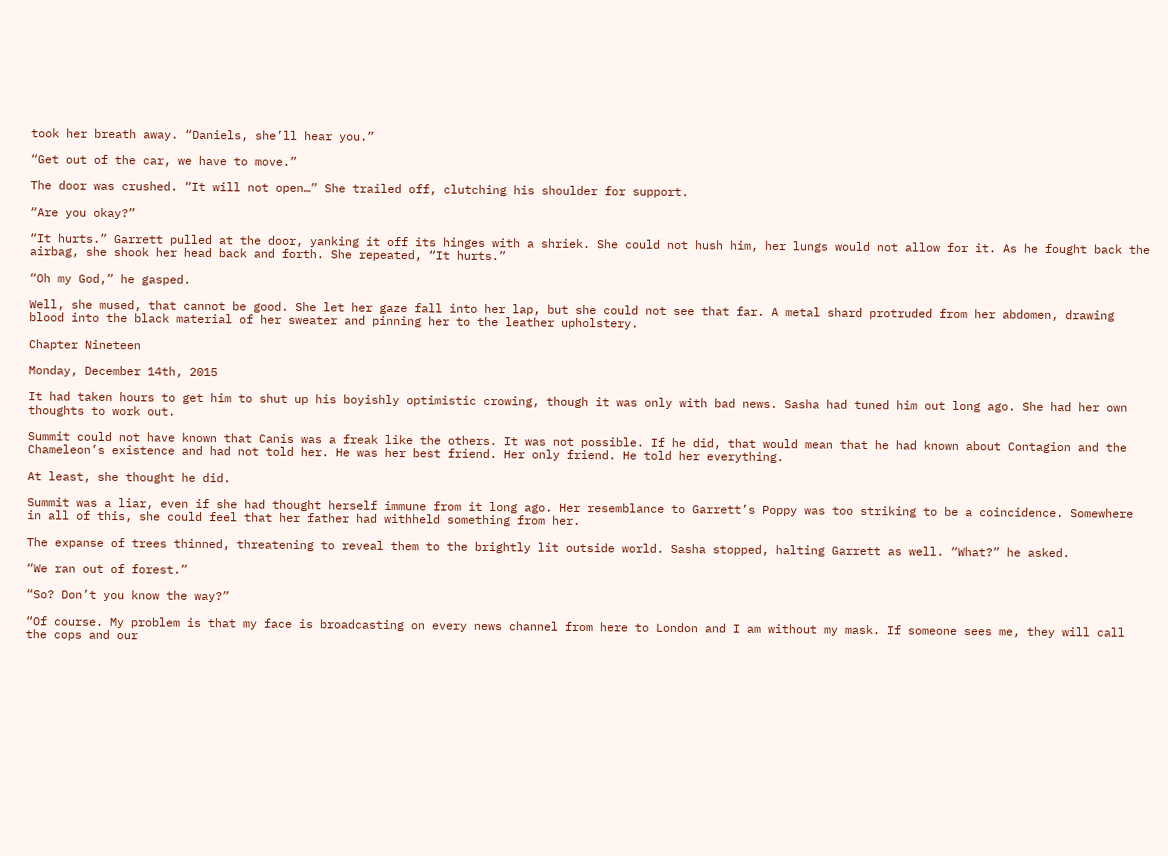took her breath away. “Daniels, she’ll hear you.”

“Get out of the car, we have to move.”

The door was crushed. “It will not open…” She trailed off, clutching his shoulder for support.

“Are you okay?”

“It hurts.” Garrett pulled at the door, yanking it off its hinges with a shriek. She could not hush him, her lungs would not allow for it. As he fought back the airbag, she shook her head back and forth. She repeated, “It hurts.”

“Oh my God,” he gasped.

Well, she mused, that cannot be good. She let her gaze fall into her lap, but she could not see that far. A metal shard protruded from her abdomen, drawing blood into the black material of her sweater and pinning her to the leather upholstery.

Chapter Nineteen

Monday, December 14th, 2015

It had taken hours to get him to shut up his boyishly optimistic crowing, though it was only with bad news. Sasha had tuned him out long ago. She had her own thoughts to work out.

Summit could not have known that Canis was a freak like the others. It was not possible. If he did, that would mean that he had known about Contagion and the Chameleon’s existence and had not told her. He was her best friend. Her only friend. He told her everything.

At least, she thought he did.

Summit was a liar, even if she had thought herself immune from it long ago. Her resemblance to Garrett’s Poppy was too striking to be a coincidence. Somewhere in all of this, she could feel that her father had withheld something from her.

The expanse of trees thinned, threatening to reveal them to the brightly lit outside world. Sasha stopped, halting Garrett as well. “What?” he asked.

“We ran out of forest.”

“So? Don’t you know the way?”

“Of course. My problem is that my face is broadcasting on every news channel from here to London and I am without my mask. If someone sees me, they will call the cops and our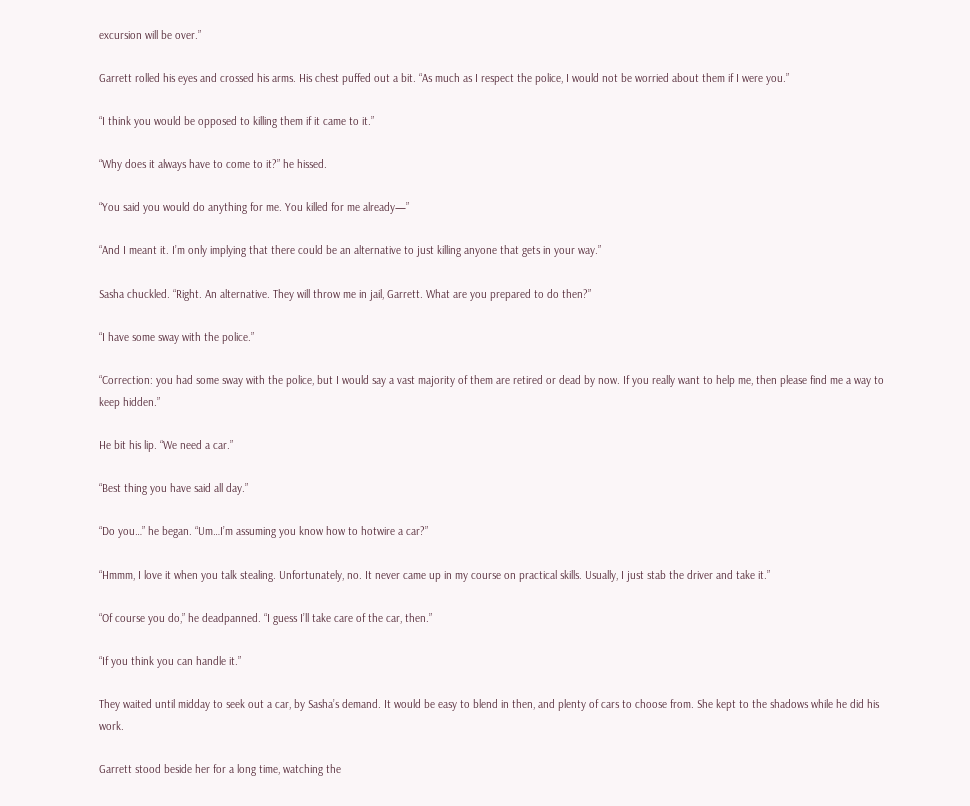excursion will be over.”

Garrett rolled his eyes and crossed his arms. His chest puffed out a bit. “As much as I respect the police, I would not be worried about them if I were you.”

“I think you would be opposed to killing them if it came to it.”

“Why does it always have to come to it?” he hissed.

“You said you would do anything for me. You killed for me already—”

“And I meant it. I’m only implying that there could be an alternative to just killing anyone that gets in your way.”

Sasha chuckled. “Right. An alternative. They will throw me in jail, Garrett. What are you prepared to do then?”

“I have some sway with the police.”

“Correction: you had some sway with the police, but I would say a vast majority of them are retired or dead by now. If you really want to help me, then please find me a way to keep hidden.”

He bit his lip. “We need a car.”

“Best thing you have said all day.”

“Do you…” he began. “Um…I’m assuming you know how to hotwire a car?”

“Hmmm, I love it when you talk stealing. Unfortunately, no. It never came up in my course on practical skills. Usually, I just stab the driver and take it.”

“Of course you do,” he deadpanned. “I guess I’ll take care of the car, then.”

“If you think you can handle it.”

They waited until midday to seek out a car, by Sasha’s demand. It would be easy to blend in then, and plenty of cars to choose from. She kept to the shadows while he did his work.

Garrett stood beside her for a long time, watching the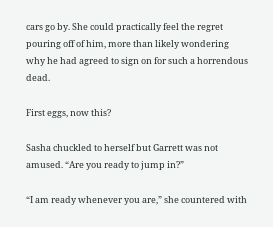cars go by. She could practically feel the regret pouring off of him, more than likely wondering why he had agreed to sign on for such a horrendous dead.

First eggs, now this?

Sasha chuckled to herself but Garrett was not amused. “Are you ready to jump in?”

“I am ready whenever you are,” she countered with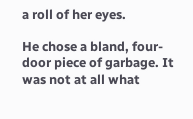a roll of her eyes.

He chose a bland, four-door piece of garbage. It was not at all what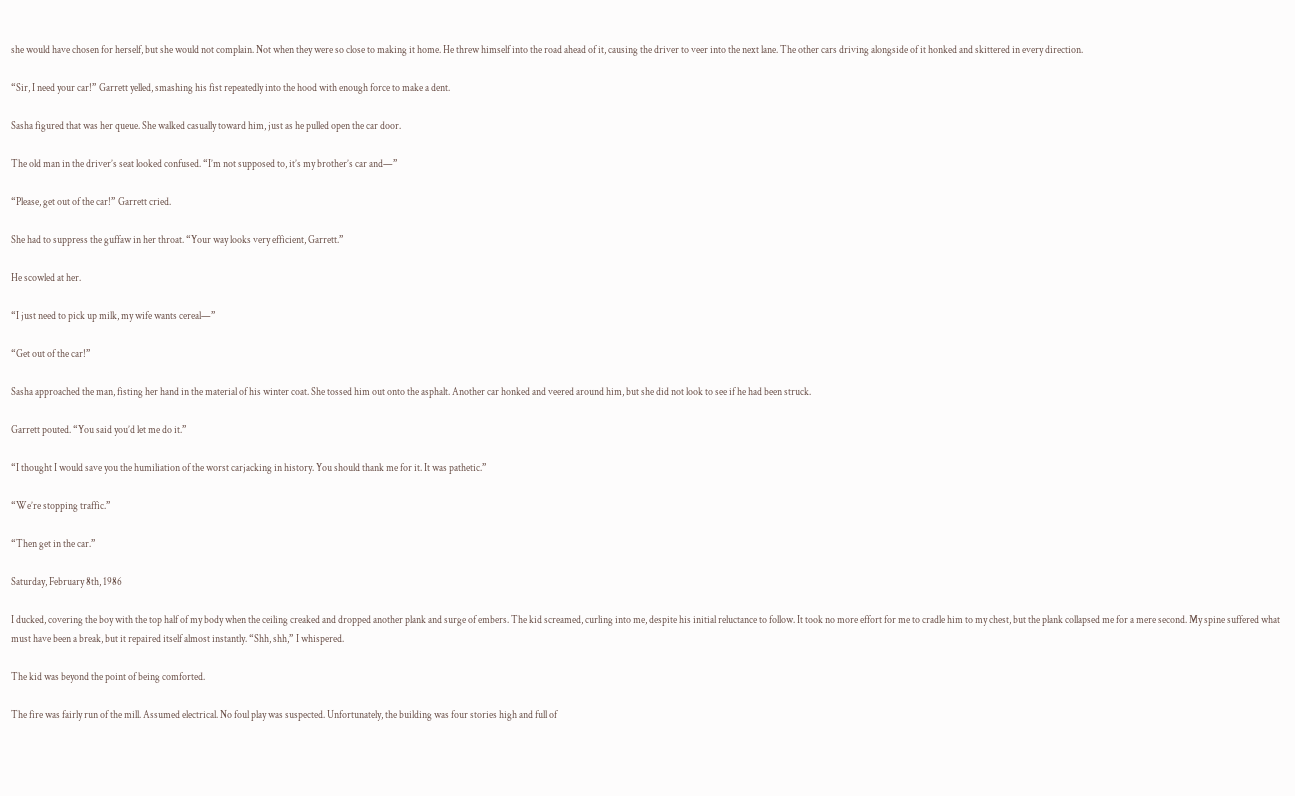she would have chosen for herself, but she would not complain. Not when they were so close to making it home. He threw himself into the road ahead of it, causing the driver to veer into the next lane. The other cars driving alongside of it honked and skittered in every direction.

“Sir, I need your car!” Garrett yelled, smashing his fist repeatedly into the hood with enough force to make a dent.

Sasha figured that was her queue. She walked casually toward him, just as he pulled open the car door.

The old man in the driver’s seat looked confused. “I’m not supposed to, it’s my brother’s car and—”

“Please, get out of the car!” Garrett cried.

She had to suppress the guffaw in her throat. “Your way looks very efficient, Garrett.”

He scowled at her.

“I just need to pick up milk, my wife wants cereal—”

“Get out of the car!”

Sasha approached the man, fisting her hand in the material of his winter coat. She tossed him out onto the asphalt. Another car honked and veered around him, but she did not look to see if he had been struck.

Garrett pouted. “You said you’d let me do it.”

“I thought I would save you the humiliation of the worst carjacking in history. You should thank me for it. It was pathetic.”

“We’re stopping traffic.”

“Then get in the car.”

Saturday, February 8th, 1986

I ducked, covering the boy with the top half of my body when the ceiling creaked and dropped another plank and surge of embers. The kid screamed, curling into me, despite his initial reluctance to follow. It took no more effort for me to cradle him to my chest, but the plank collapsed me for a mere second. My spine suffered what must have been a break, but it repaired itself almost instantly. “Shh, shh,” I whispered.

The kid was beyond the point of being comforted.

The fire was fairly run of the mill. Assumed electrical. No foul play was suspected. Unfortunately, the building was four stories high and full of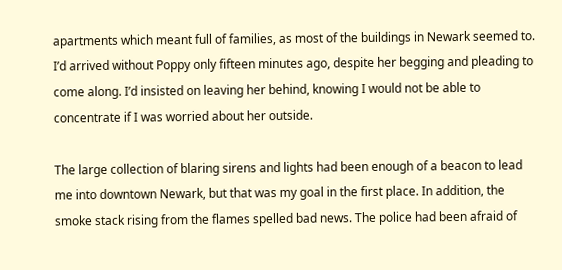apartments which meant full of families, as most of the buildings in Newark seemed to.  I’d arrived without Poppy only fifteen minutes ago, despite her begging and pleading to come along. I’d insisted on leaving her behind, knowing I would not be able to concentrate if I was worried about her outside.

The large collection of blaring sirens and lights had been enough of a beacon to lead me into downtown Newark, but that was my goal in the first place. In addition, the smoke stack rising from the flames spelled bad news. The police had been afraid of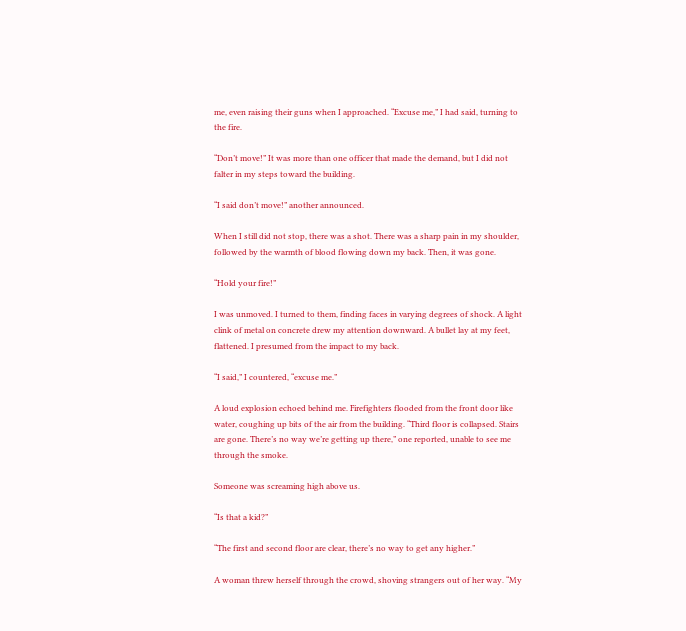me, even raising their guns when I approached. “Excuse me,” I had said, turning to the fire.

“Don’t move!” It was more than one officer that made the demand, but I did not falter in my steps toward the building.

“I said don’t move!” another announced.

When I still did not stop, there was a shot. There was a sharp pain in my shoulder, followed by the warmth of blood flowing down my back. Then, it was gone.

“Hold your fire!”

I was unmoved. I turned to them, finding faces in varying degrees of shock. A light clink of metal on concrete drew my attention downward. A bullet lay at my feet, flattened. I presumed from the impact to my back.

“I said,” I countered, “excuse me.”

A loud explosion echoed behind me. Firefighters flooded from the front door like water, coughing up bits of the air from the building. “Third floor is collapsed. Stairs are gone. There’s no way we’re getting up there,” one reported, unable to see me through the smoke.

Someone was screaming high above us.

“Is that a kid?”

“The first and second floor are clear, there’s no way to get any higher.”

A woman threw herself through the crowd, shoving strangers out of her way. “My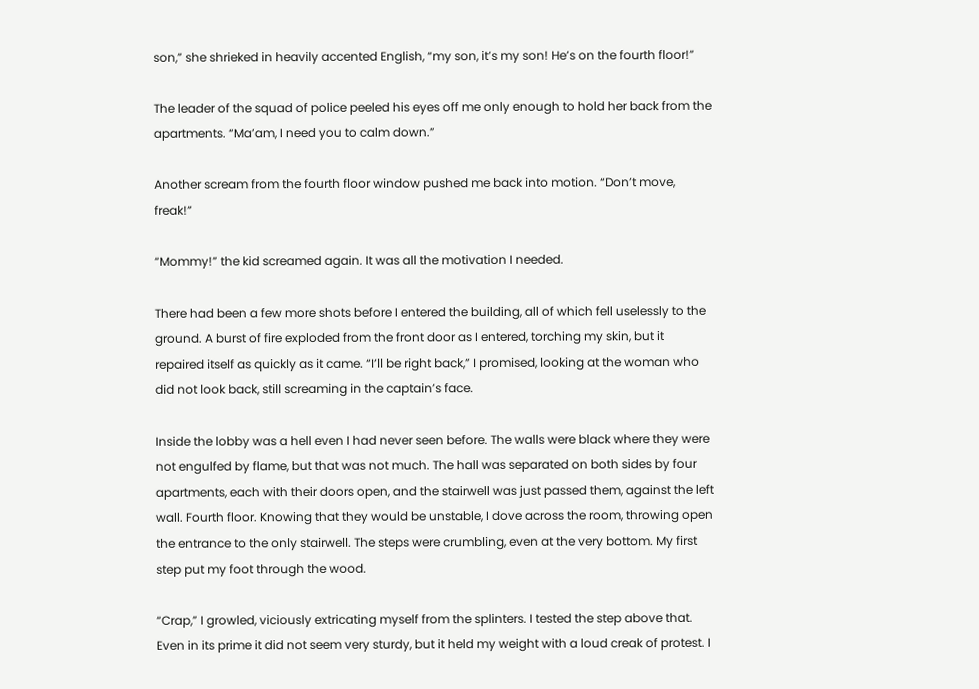son,” she shrieked in heavily accented English, “my son, it’s my son! He’s on the fourth floor!”

The leader of the squad of police peeled his eyes off me only enough to hold her back from the apartments. “Ma’am, I need you to calm down.”

Another scream from the fourth floor window pushed me back into motion. “Don’t move, freak!”

“Mommy!” the kid screamed again. It was all the motivation I needed.

There had been a few more shots before I entered the building, all of which fell uselessly to the ground. A burst of fire exploded from the front door as I entered, torching my skin, but it repaired itself as quickly as it came. “I’ll be right back,” I promised, looking at the woman who did not look back, still screaming in the captain’s face.

Inside the lobby was a hell even I had never seen before. The walls were black where they were not engulfed by flame, but that was not much. The hall was separated on both sides by four apartments, each with their doors open, and the stairwell was just passed them, against the left wall. Fourth floor. Knowing that they would be unstable, I dove across the room, throwing open the entrance to the only stairwell. The steps were crumbling, even at the very bottom. My first step put my foot through the wood.

“Crap,” I growled, viciously extricating myself from the splinters. I tested the step above that. Even in its prime it did not seem very sturdy, but it held my weight with a loud creak of protest. I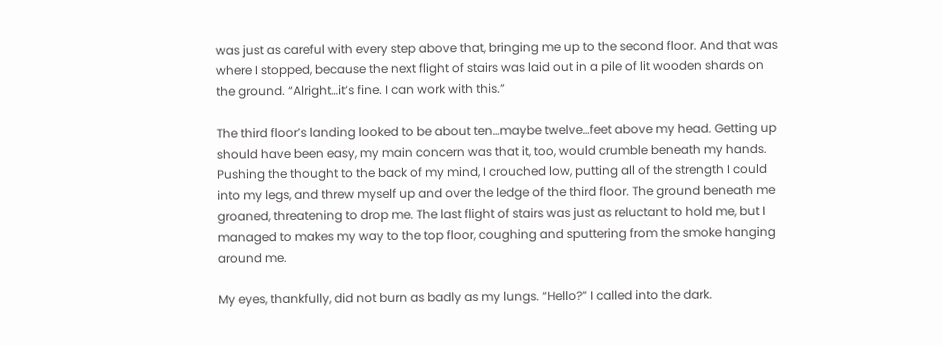was just as careful with every step above that, bringing me up to the second floor. And that was where I stopped, because the next flight of stairs was laid out in a pile of lit wooden shards on the ground. “Alright…it’s fine. I can work with this.”

The third floor’s landing looked to be about ten…maybe twelve…feet above my head. Getting up should have been easy, my main concern was that it, too, would crumble beneath my hands. Pushing the thought to the back of my mind, I crouched low, putting all of the strength I could into my legs, and threw myself up and over the ledge of the third floor. The ground beneath me groaned, threatening to drop me. The last flight of stairs was just as reluctant to hold me, but I managed to makes my way to the top floor, coughing and sputtering from the smoke hanging around me.

My eyes, thankfully, did not burn as badly as my lungs. “Hello?” I called into the dark.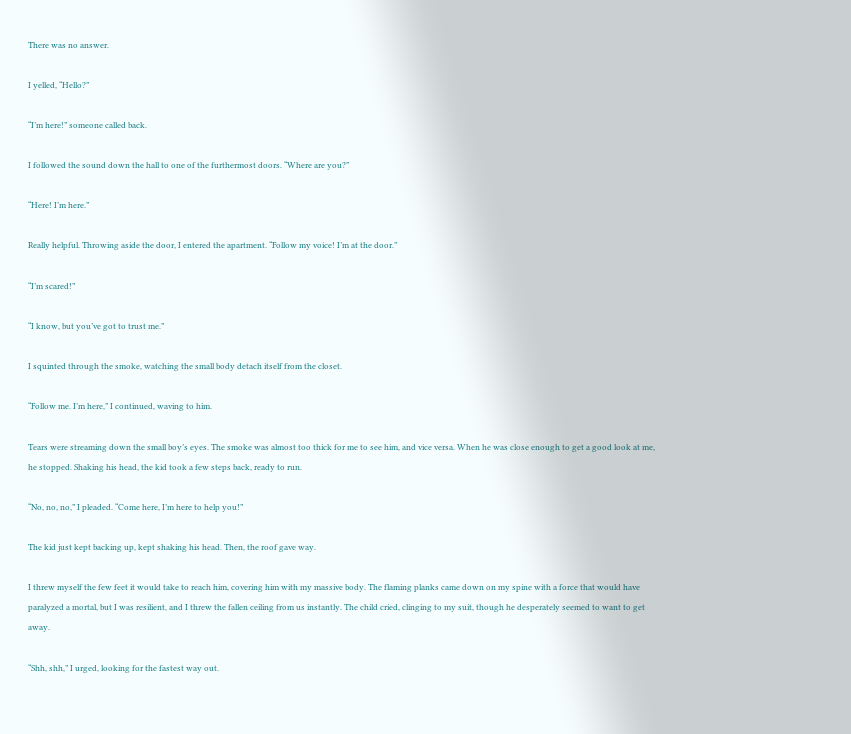There was no answer.

I yelled, “Hello?”

“I’m here!” someone called back.

I followed the sound down the hall to one of the furthermost doors. “Where are you?”

“Here! I’m here.”

Really helpful. Throwing aside the door, I entered the apartment. “Follow my voice! I’m at the door.”

“I’m scared!”

“I know, but you’ve got to trust me.”

I squinted through the smoke, watching the small body detach itself from the closet.

“Follow me. I’m here,” I continued, waving to him.

Tears were streaming down the small boy’s eyes. The smoke was almost too thick for me to see him, and vice versa. When he was close enough to get a good look at me, he stopped. Shaking his head, the kid took a few steps back, ready to run.

“No, no, no,” I pleaded. “Come here, I’m here to help you!”

The kid just kept backing up, kept shaking his head. Then, the roof gave way.

I threw myself the few feet it would take to reach him, covering him with my massive body. The flaming planks came down on my spine with a force that would have paralyzed a mortal, but I was resilient, and I threw the fallen ceiling from us instantly. The child cried, clinging to my suit, though he desperately seemed to want to get away.

“Shh, shh,” I urged, looking for the fastest way out.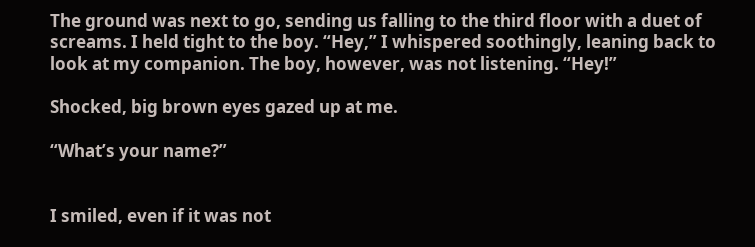The ground was next to go, sending us falling to the third floor with a duet of screams. I held tight to the boy. “Hey,” I whispered soothingly, leaning back to look at my companion. The boy, however, was not listening. “Hey!”

Shocked, big brown eyes gazed up at me.

“What’s your name?”


I smiled, even if it was not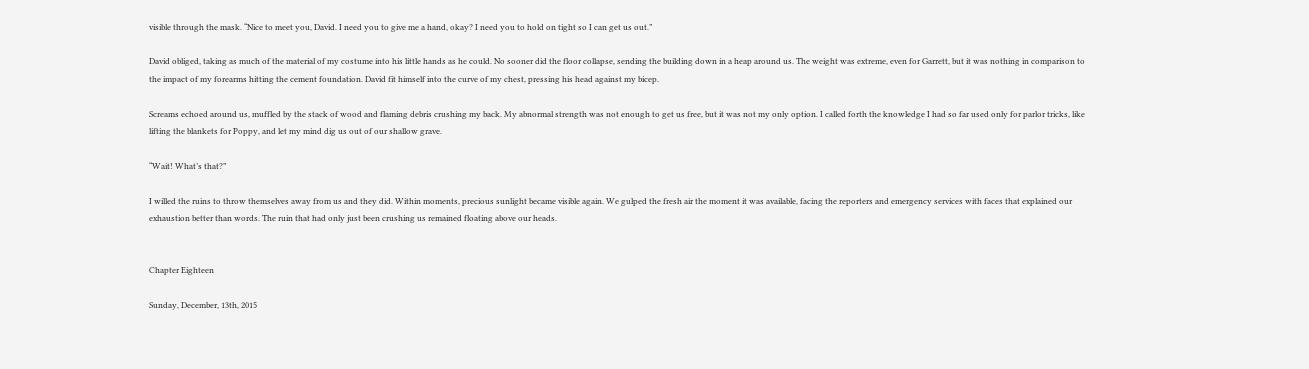visible through the mask. “Nice to meet you, David. I need you to give me a hand, okay? I need you to hold on tight so I can get us out.”

David obliged, taking as much of the material of my costume into his little hands as he could. No sooner did the floor collapse, sending the building down in a heap around us. The weight was extreme, even for Garrett, but it was nothing in comparison to the impact of my forearms hitting the cement foundation. David fit himself into the curve of my chest, pressing his head against my bicep.

Screams echoed around us, muffled by the stack of wood and flaming debris crushing my back. My abnormal strength was not enough to get us free, but it was not my only option. I called forth the knowledge I had so far used only for parlor tricks, like lifting the blankets for Poppy, and let my mind dig us out of our shallow grave.

“Wait! What’s that?”

I willed the ruins to throw themselves away from us and they did. Within moments, precious sunlight became visible again. We gulped the fresh air the moment it was available, facing the reporters and emergency services with faces that explained our exhaustion better than words. The ruin that had only just been crushing us remained floating above our heads.


Chapter Eighteen

Sunday, December, 13th, 2015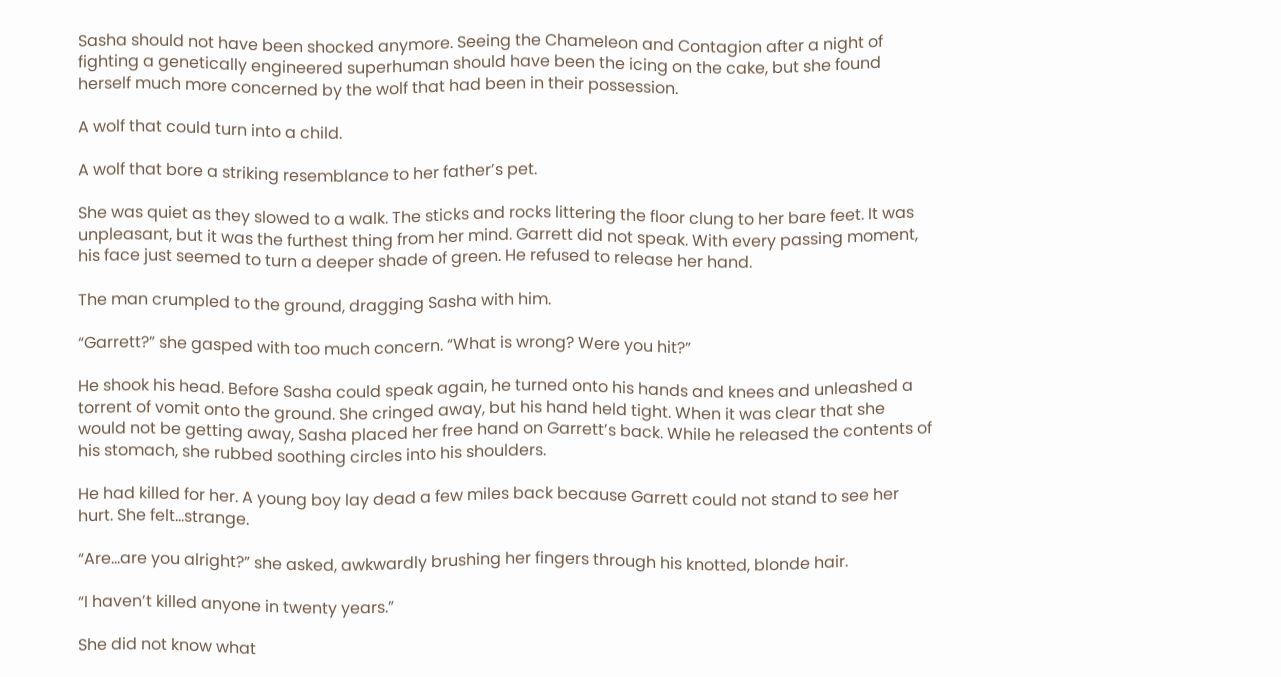Sasha should not have been shocked anymore. Seeing the Chameleon and Contagion after a night of fighting a genetically engineered superhuman should have been the icing on the cake, but she found herself much more concerned by the wolf that had been in their possession.

A wolf that could turn into a child.

A wolf that bore a striking resemblance to her father’s pet.

She was quiet as they slowed to a walk. The sticks and rocks littering the floor clung to her bare feet. It was unpleasant, but it was the furthest thing from her mind. Garrett did not speak. With every passing moment, his face just seemed to turn a deeper shade of green. He refused to release her hand.

The man crumpled to the ground, dragging Sasha with him.

“Garrett?” she gasped with too much concern. “What is wrong? Were you hit?”

He shook his head. Before Sasha could speak again, he turned onto his hands and knees and unleashed a torrent of vomit onto the ground. She cringed away, but his hand held tight. When it was clear that she would not be getting away, Sasha placed her free hand on Garrett’s back. While he released the contents of his stomach, she rubbed soothing circles into his shoulders.

He had killed for her. A young boy lay dead a few miles back because Garrett could not stand to see her hurt. She felt…strange.

“Are…are you alright?” she asked, awkwardly brushing her fingers through his knotted, blonde hair.

“I haven’t killed anyone in twenty years.”

She did not know what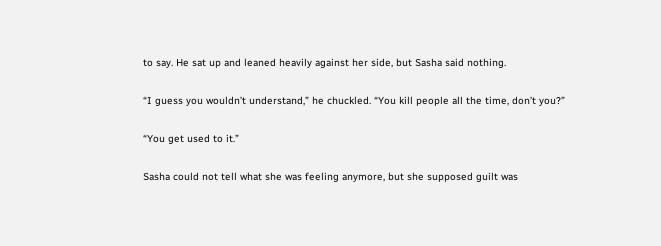to say. He sat up and leaned heavily against her side, but Sasha said nothing.

“I guess you wouldn’t understand,” he chuckled. “You kill people all the time, don’t you?”

“You get used to it.”

Sasha could not tell what she was feeling anymore, but she supposed guilt was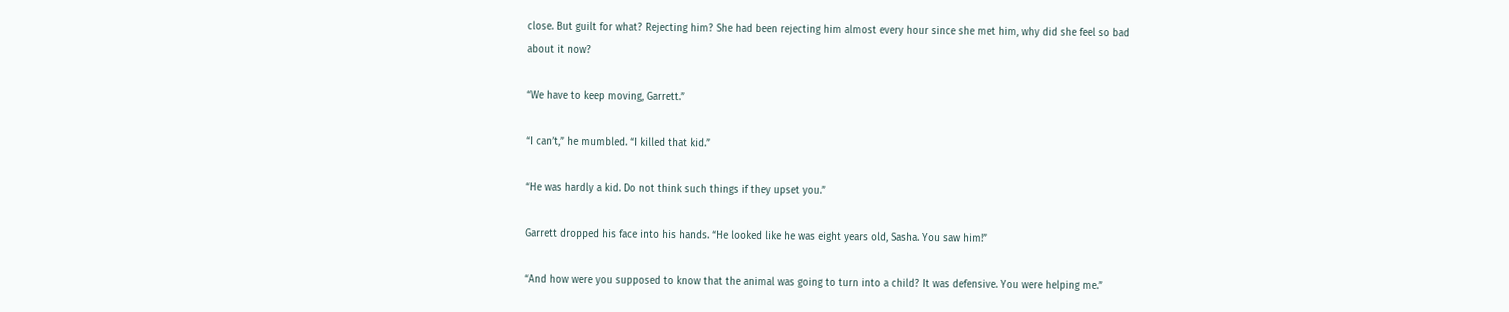close. But guilt for what? Rejecting him? She had been rejecting him almost every hour since she met him, why did she feel so bad about it now?

“We have to keep moving, Garrett.”

“I can’t,” he mumbled. “I killed that kid.”

“He was hardly a kid. Do not think such things if they upset you.”

Garrett dropped his face into his hands. “He looked like he was eight years old, Sasha. You saw him!”

“And how were you supposed to know that the animal was going to turn into a child? It was defensive. You were helping me.”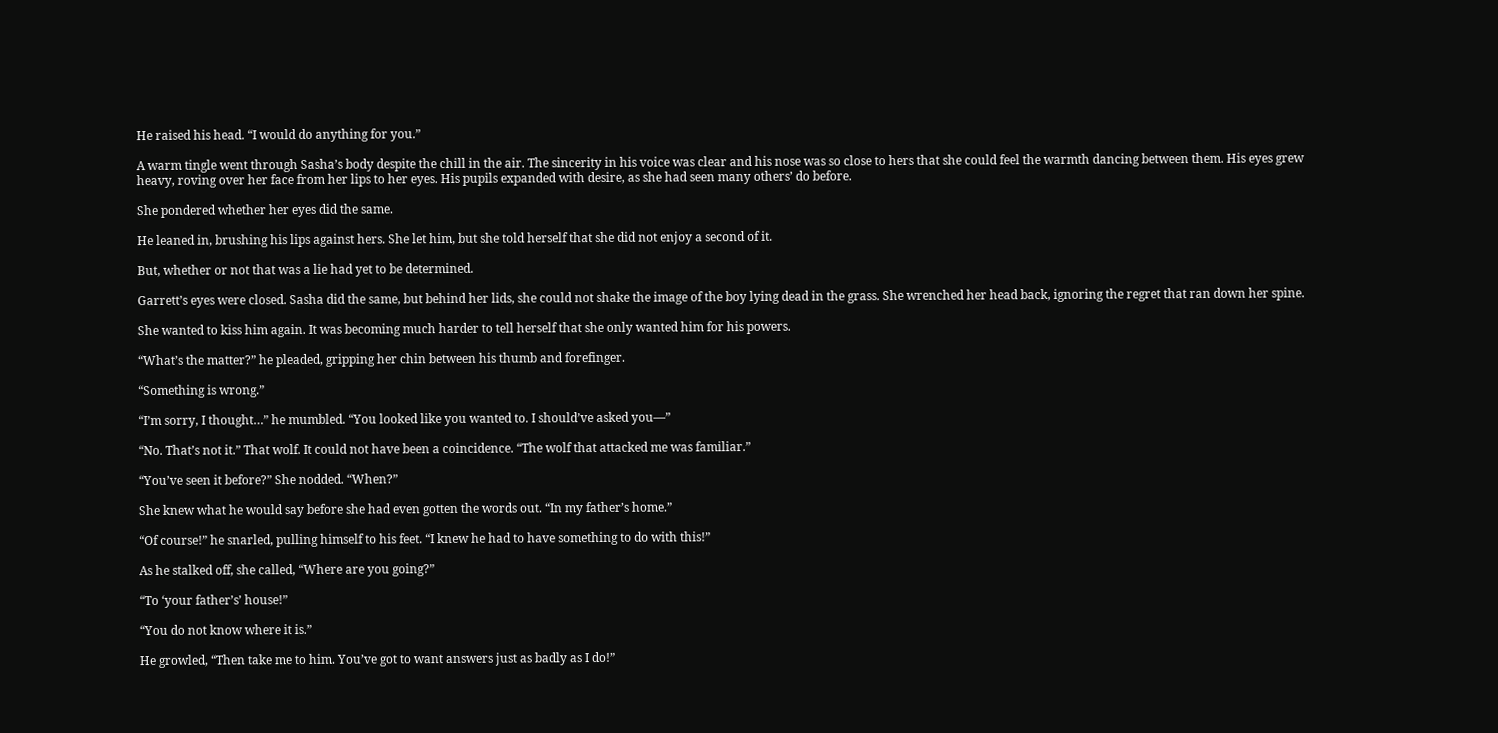He raised his head. “I would do anything for you.”

A warm tingle went through Sasha’s body despite the chill in the air. The sincerity in his voice was clear and his nose was so close to hers that she could feel the warmth dancing between them. His eyes grew heavy, roving over her face from her lips to her eyes. His pupils expanded with desire, as she had seen many others’ do before.

She pondered whether her eyes did the same.

He leaned in, brushing his lips against hers. She let him, but she told herself that she did not enjoy a second of it.

But, whether or not that was a lie had yet to be determined.

Garrett’s eyes were closed. Sasha did the same, but behind her lids, she could not shake the image of the boy lying dead in the grass. She wrenched her head back, ignoring the regret that ran down her spine.

She wanted to kiss him again. It was becoming much harder to tell herself that she only wanted him for his powers.

“What’s the matter?” he pleaded, gripping her chin between his thumb and forefinger.

“Something is wrong.”

“I’m sorry, I thought…” he mumbled. “You looked like you wanted to. I should’ve asked you—”

“No. That’s not it.” That wolf. It could not have been a coincidence. “The wolf that attacked me was familiar.”

“You’ve seen it before?” She nodded. “When?”

She knew what he would say before she had even gotten the words out. “In my father’s home.”

“Of course!” he snarled, pulling himself to his feet. “I knew he had to have something to do with this!”

As he stalked off, she called, “Where are you going?”

“To ‘your father’s’ house!”

“You do not know where it is.”

He growled, “Then take me to him. You’ve got to want answers just as badly as I do!”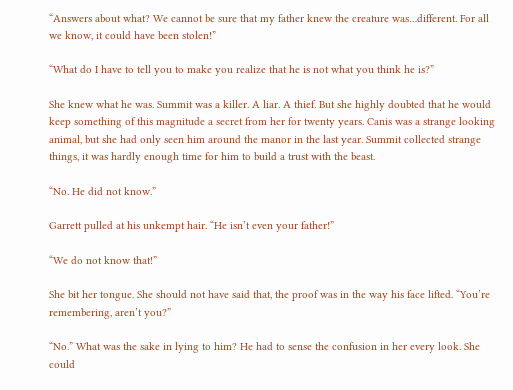“Answers about what? We cannot be sure that my father knew the creature was…different. For all we know, it could have been stolen!”

“What do I have to tell you to make you realize that he is not what you think he is?”

She knew what he was. Summit was a killer. A liar. A thief. But she highly doubted that he would keep something of this magnitude a secret from her for twenty years. Canis was a strange looking animal, but she had only seen him around the manor in the last year. Summit collected strange things, it was hardly enough time for him to build a trust with the beast.

“No. He did not know.”

Garrett pulled at his unkempt hair. “He isn’t even your father!”

“We do not know that!”

She bit her tongue. She should not have said that, the proof was in the way his face lifted. “You’re remembering, aren’t you?”

“No.” What was the sake in lying to him? He had to sense the confusion in her every look. She could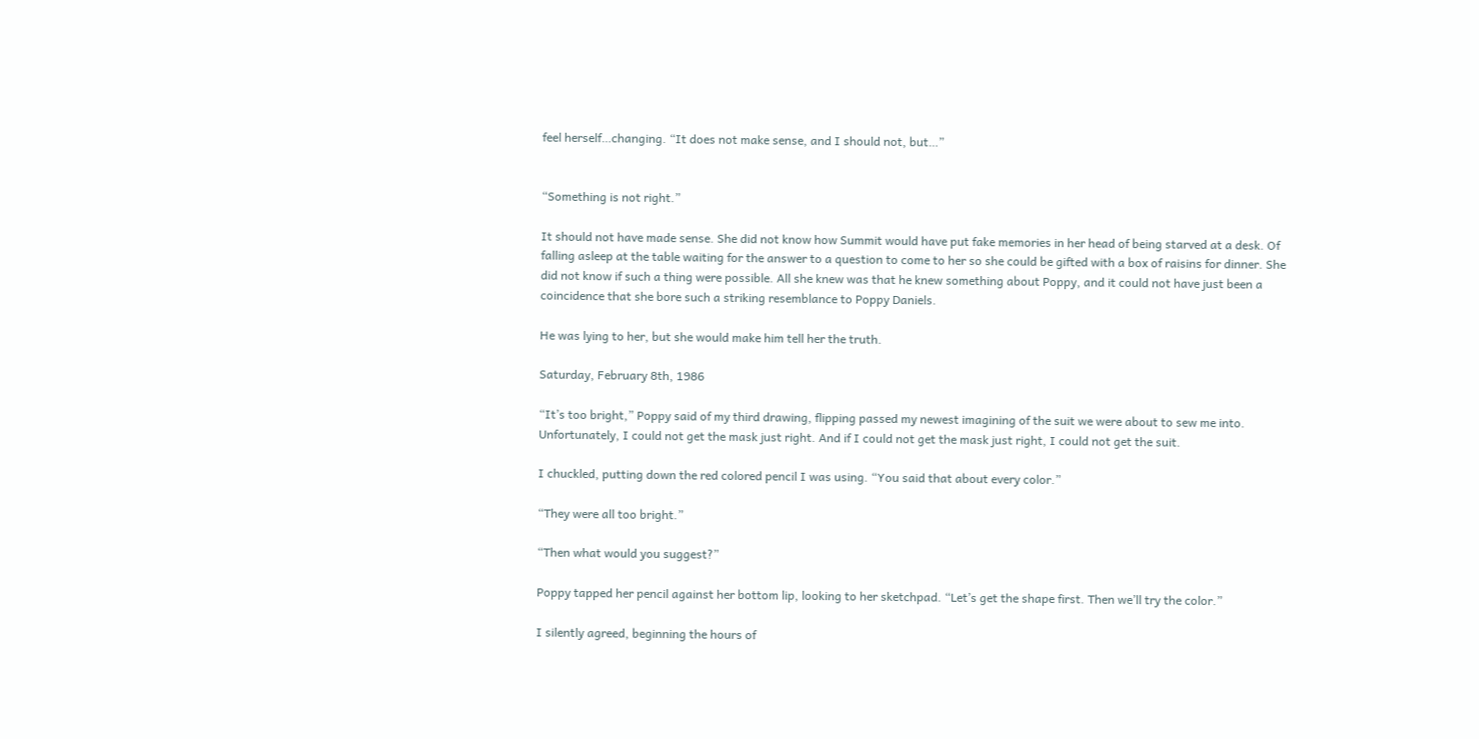feel herself…changing. “It does not make sense, and I should not, but…”


“Something is not right.”

It should not have made sense. She did not know how Summit would have put fake memories in her head of being starved at a desk. Of falling asleep at the table waiting for the answer to a question to come to her so she could be gifted with a box of raisins for dinner. She did not know if such a thing were possible. All she knew was that he knew something about Poppy, and it could not have just been a coincidence that she bore such a striking resemblance to Poppy Daniels.

He was lying to her, but she would make him tell her the truth.

Saturday, February 8th, 1986

“It’s too bright,” Poppy said of my third drawing, flipping passed my newest imagining of the suit we were about to sew me into. Unfortunately, I could not get the mask just right. And if I could not get the mask just right, I could not get the suit.

I chuckled, putting down the red colored pencil I was using. “You said that about every color.”

“They were all too bright.”

“Then what would you suggest?”

Poppy tapped her pencil against her bottom lip, looking to her sketchpad. “Let’s get the shape first. Then we’ll try the color.”

I silently agreed, beginning the hours of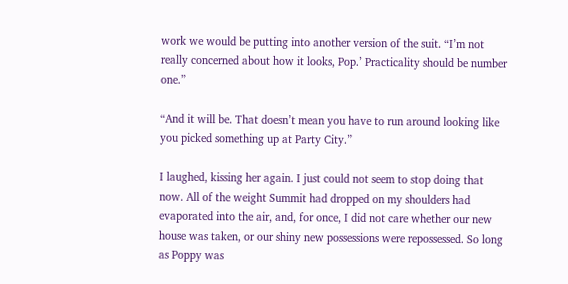work we would be putting into another version of the suit. “I’m not really concerned about how it looks, Pop.’ Practicality should be number one.”

“And it will be. That doesn’t mean you have to run around looking like you picked something up at Party City.”

I laughed, kissing her again. I just could not seem to stop doing that now. All of the weight Summit had dropped on my shoulders had evaporated into the air, and, for once, I did not care whether our new house was taken, or our shiny new possessions were repossessed. So long as Poppy was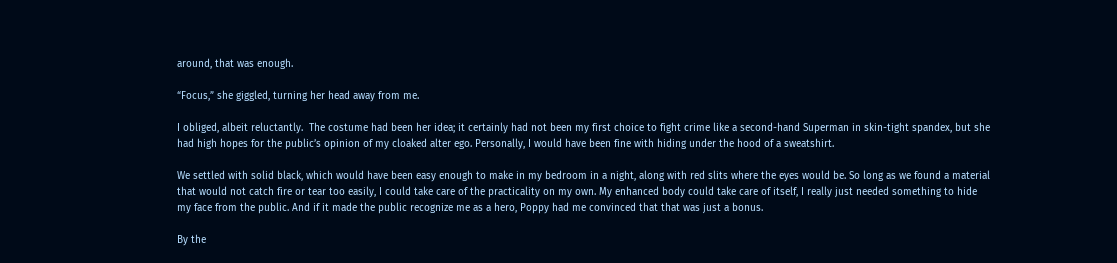around, that was enough.

“Focus,” she giggled, turning her head away from me.

I obliged, albeit reluctantly.  The costume had been her idea; it certainly had not been my first choice to fight crime like a second-hand Superman in skin-tight spandex, but she had high hopes for the public’s opinion of my cloaked alter ego. Personally, I would have been fine with hiding under the hood of a sweatshirt.

We settled with solid black, which would have been easy enough to make in my bedroom in a night, along with red slits where the eyes would be. So long as we found a material that would not catch fire or tear too easily, I could take care of the practicality on my own. My enhanced body could take care of itself, I really just needed something to hide my face from the public. And if it made the public recognize me as a hero, Poppy had me convinced that that was just a bonus.

By the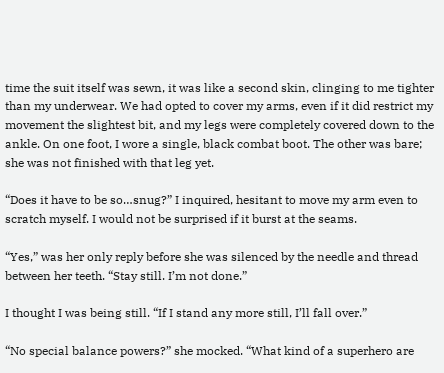time the suit itself was sewn, it was like a second skin, clinging to me tighter than my underwear. We had opted to cover my arms, even if it did restrict my movement the slightest bit, and my legs were completely covered down to the ankle. On one foot, I wore a single, black combat boot. The other was bare; she was not finished with that leg yet.

“Does it have to be so…snug?” I inquired, hesitant to move my arm even to scratch myself. I would not be surprised if it burst at the seams.

“Yes,” was her only reply before she was silenced by the needle and thread between her teeth. “Stay still. I’m not done.”

I thought I was being still. “If I stand any more still, I’ll fall over.”

“No special balance powers?” she mocked. “What kind of a superhero are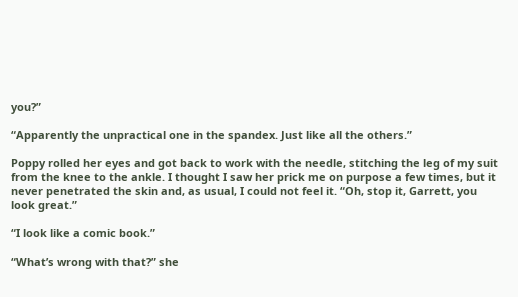you?”

“Apparently the unpractical one in the spandex. Just like all the others.”

Poppy rolled her eyes and got back to work with the needle, stitching the leg of my suit from the knee to the ankle. I thought I saw her prick me on purpose a few times, but it never penetrated the skin and, as usual, I could not feel it. “Oh, stop it, Garrett, you look great.”

“I look like a comic book.”

“What’s wrong with that?” she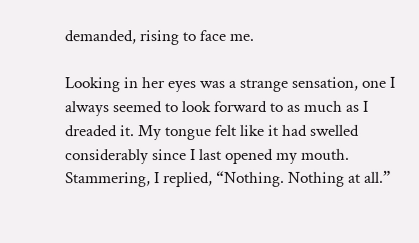demanded, rising to face me.

Looking in her eyes was a strange sensation, one I always seemed to look forward to as much as I dreaded it. My tongue felt like it had swelled considerably since I last opened my mouth. Stammering, I replied, “Nothing. Nothing at all.”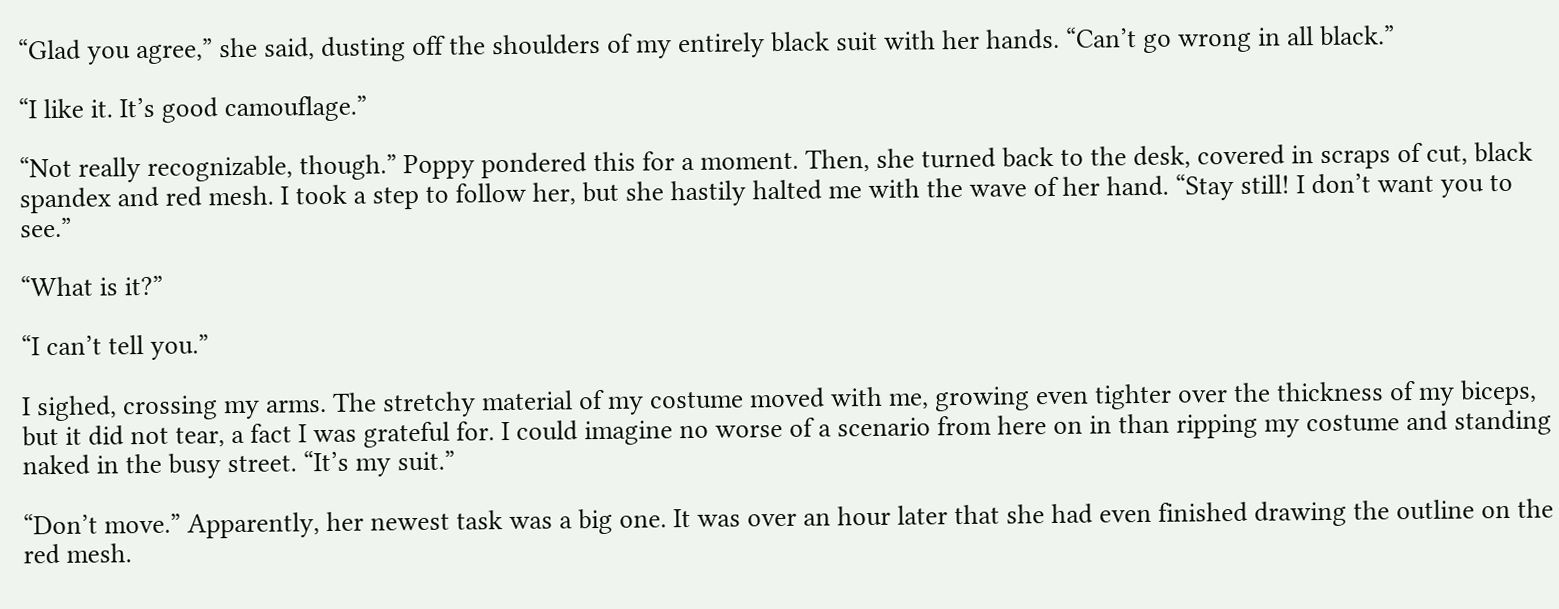“Glad you agree,” she said, dusting off the shoulders of my entirely black suit with her hands. “Can’t go wrong in all black.”

“I like it. It’s good camouflage.”

“Not really recognizable, though.” Poppy pondered this for a moment. Then, she turned back to the desk, covered in scraps of cut, black spandex and red mesh. I took a step to follow her, but she hastily halted me with the wave of her hand. “Stay still! I don’t want you to see.”

“What is it?”

“I can’t tell you.”

I sighed, crossing my arms. The stretchy material of my costume moved with me, growing even tighter over the thickness of my biceps, but it did not tear, a fact I was grateful for. I could imagine no worse of a scenario from here on in than ripping my costume and standing naked in the busy street. “It’s my suit.”

“Don’t move.” Apparently, her newest task was a big one. It was over an hour later that she had even finished drawing the outline on the red mesh.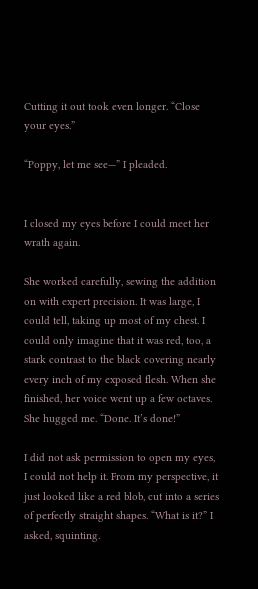Cutting it out took even longer. “Close your eyes.”

“Poppy, let me see—” I pleaded.


I closed my eyes before I could meet her wrath again.

She worked carefully, sewing the addition on with expert precision. It was large, I could tell, taking up most of my chest. I could only imagine that it was red, too, a stark contrast to the black covering nearly every inch of my exposed flesh. When she finished, her voice went up a few octaves. She hugged me. “Done. It’s done!”

I did not ask permission to open my eyes, I could not help it. From my perspective, it just looked like a red blob, cut into a series of perfectly straight shapes. “What is it?” I asked, squinting.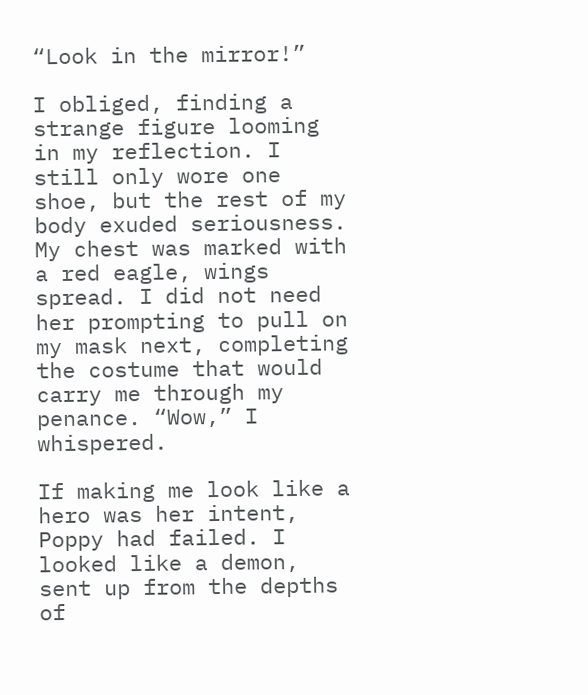“Look in the mirror!”

I obliged, finding a strange figure looming in my reflection. I still only wore one shoe, but the rest of my body exuded seriousness. My chest was marked with a red eagle, wings spread. I did not need her prompting to pull on my mask next, completing the costume that would carry me through my penance. “Wow,” I whispered.

If making me look like a hero was her intent, Poppy had failed. I looked like a demon, sent up from the depths of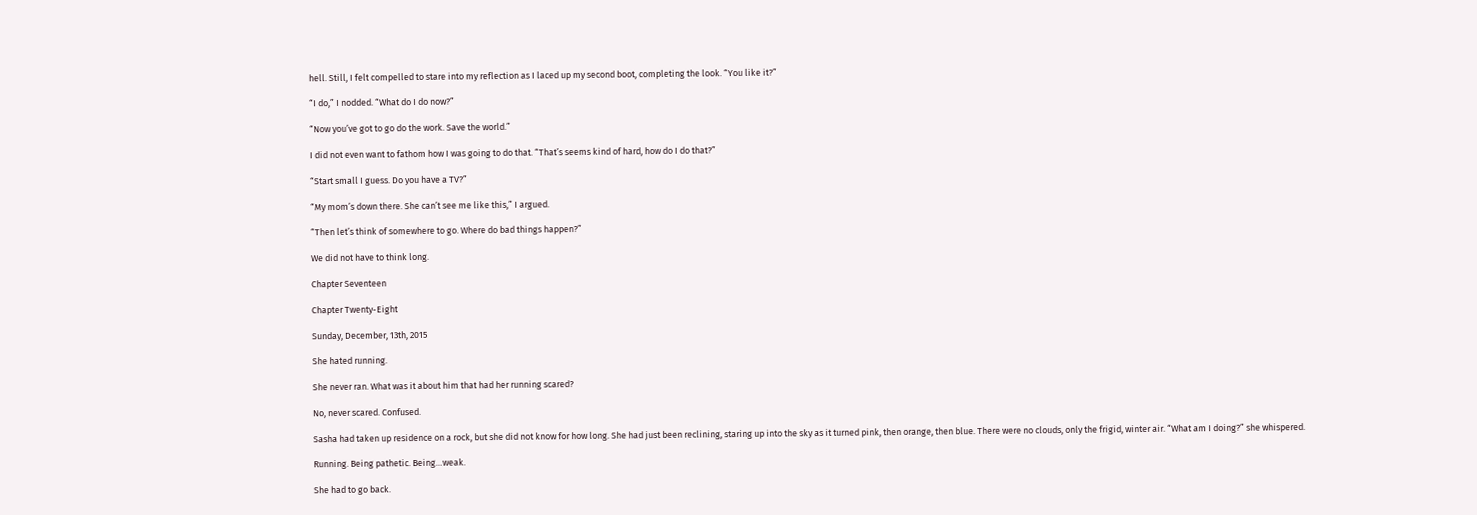hell. Still, I felt compelled to stare into my reflection as I laced up my second boot, completing the look. “You like it?”

“I do,” I nodded. “What do I do now?”

“Now you’ve got to go do the work. Save the world.”

I did not even want to fathom how I was going to do that. “That’s seems kind of hard, how do I do that?”

“Start small I guess. Do you have a TV?”

“My mom’s down there. She can’t see me like this,” I argued.

“Then let’s think of somewhere to go. Where do bad things happen?”

We did not have to think long.

Chapter Seventeen

Chapter Twenty-Eight

Sunday, December, 13th, 2015

She hated running.

She never ran. What was it about him that had her running scared?

No, never scared. Confused.

Sasha had taken up residence on a rock, but she did not know for how long. She had just been reclining, staring up into the sky as it turned pink, then orange, then blue. There were no clouds, only the frigid, winter air. “What am I doing?” she whispered.

Running. Being pathetic. Being…weak.

She had to go back.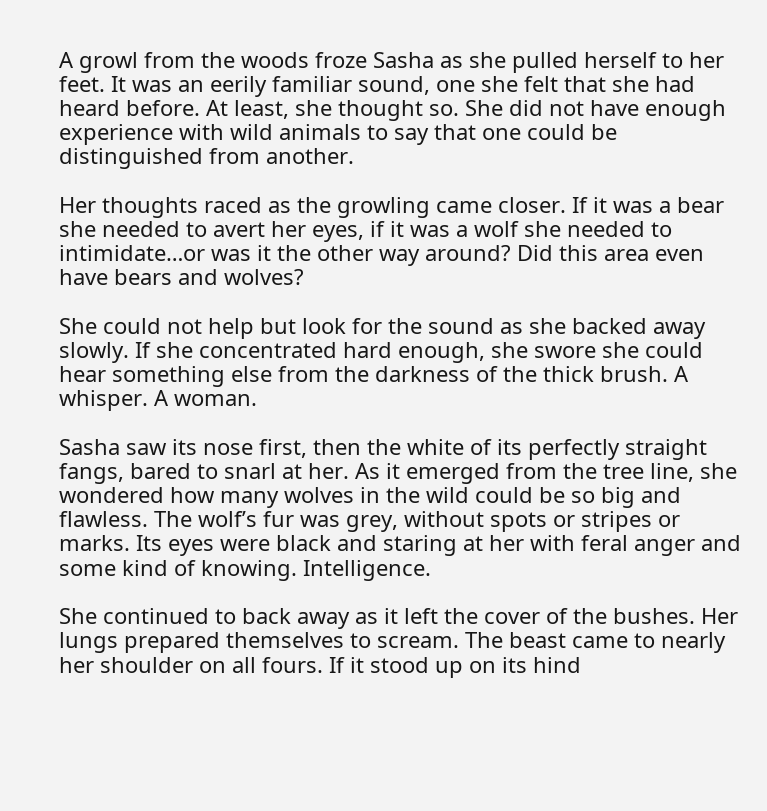A growl from the woods froze Sasha as she pulled herself to her feet. It was an eerily familiar sound, one she felt that she had heard before. At least, she thought so. She did not have enough experience with wild animals to say that one could be distinguished from another.

Her thoughts raced as the growling came closer. If it was a bear she needed to avert her eyes, if it was a wolf she needed to intimidate…or was it the other way around? Did this area even have bears and wolves?

She could not help but look for the sound as she backed away slowly. If she concentrated hard enough, she swore she could hear something else from the darkness of the thick brush. A whisper. A woman.

Sasha saw its nose first, then the white of its perfectly straight fangs, bared to snarl at her. As it emerged from the tree line, she wondered how many wolves in the wild could be so big and flawless. The wolf’s fur was grey, without spots or stripes or marks. Its eyes were black and staring at her with feral anger and some kind of knowing. Intelligence.

She continued to back away as it left the cover of the bushes. Her lungs prepared themselves to scream. The beast came to nearly her shoulder on all fours. If it stood up on its hind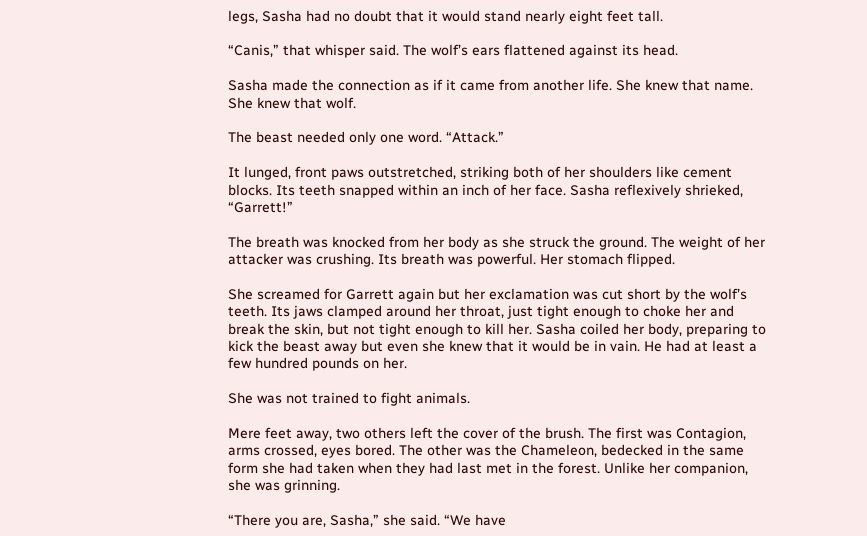legs, Sasha had no doubt that it would stand nearly eight feet tall.

“Canis,” that whisper said. The wolf’s ears flattened against its head.

Sasha made the connection as if it came from another life. She knew that name. She knew that wolf.

The beast needed only one word. “Attack.”

It lunged, front paws outstretched, striking both of her shoulders like cement blocks. Its teeth snapped within an inch of her face. Sasha reflexively shrieked, “Garrett!”

The breath was knocked from her body as she struck the ground. The weight of her attacker was crushing. Its breath was powerful. Her stomach flipped.

She screamed for Garrett again but her exclamation was cut short by the wolf’s teeth. Its jaws clamped around her throat, just tight enough to choke her and break the skin, but not tight enough to kill her. Sasha coiled her body, preparing to kick the beast away but even she knew that it would be in vain. He had at least a few hundred pounds on her.

She was not trained to fight animals.

Mere feet away, two others left the cover of the brush. The first was Contagion, arms crossed, eyes bored. The other was the Chameleon, bedecked in the same form she had taken when they had last met in the forest. Unlike her companion, she was grinning.

“There you are, Sasha,” she said. “We have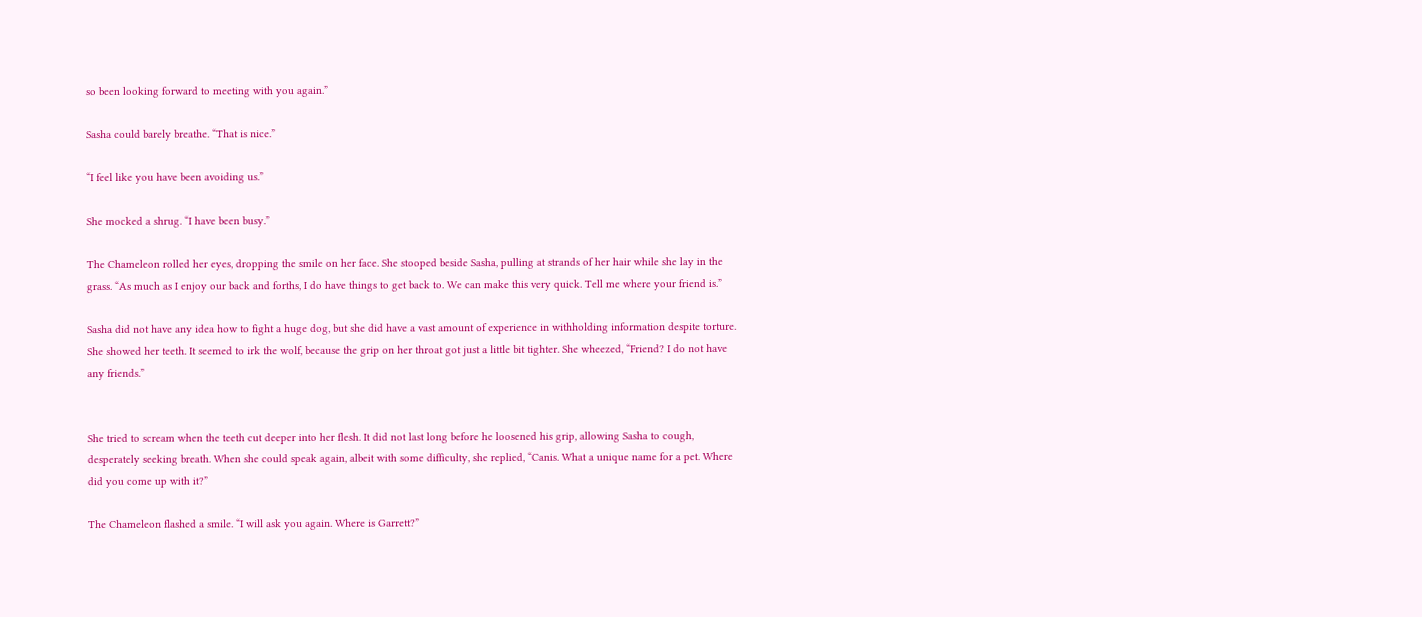so been looking forward to meeting with you again.”

Sasha could barely breathe. “That is nice.”

“I feel like you have been avoiding us.”

She mocked a shrug. “I have been busy.”

The Chameleon rolled her eyes, dropping the smile on her face. She stooped beside Sasha, pulling at strands of her hair while she lay in the grass. “As much as I enjoy our back and forths, I do have things to get back to. We can make this very quick. Tell me where your friend is.”

Sasha did not have any idea how to fight a huge dog, but she did have a vast amount of experience in withholding information despite torture. She showed her teeth. It seemed to irk the wolf, because the grip on her throat got just a little bit tighter. She wheezed, “Friend? I do not have any friends.”


She tried to scream when the teeth cut deeper into her flesh. It did not last long before he loosened his grip, allowing Sasha to cough, desperately seeking breath. When she could speak again, albeit with some difficulty, she replied, “Canis. What a unique name for a pet. Where did you come up with it?”

The Chameleon flashed a smile. “I will ask you again. Where is Garrett?”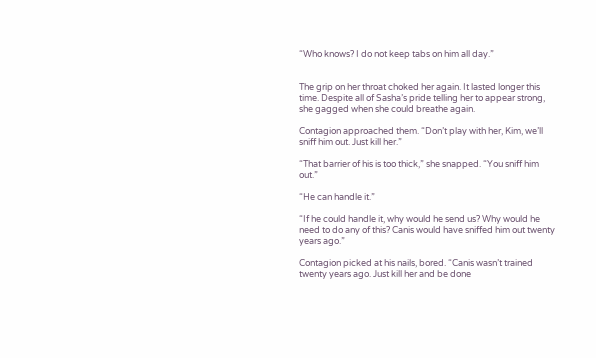“Who knows? I do not keep tabs on him all day.”


The grip on her throat choked her again. It lasted longer this time. Despite all of Sasha’s pride telling her to appear strong, she gagged when she could breathe again.

Contagion approached them. “Don’t play with her, Kim, we’ll sniff him out. Just kill her.”

“That barrier of his is too thick,” she snapped. “You sniff him out.”

“He can handle it.”

“If he could handle it, why would he send us? Why would he need to do any of this? Canis would have sniffed him out twenty years ago.”

Contagion picked at his nails, bored. “Canis wasn’t trained twenty years ago. Just kill her and be done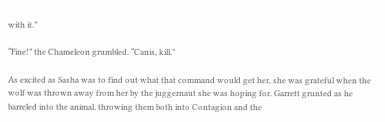with it.”

“Fine!” the Chameleon grumbled. “Canis, kill.”

As excited as Sasha was to find out what that command would get her, she was grateful when the wolf was thrown away from her by the juggernaut she was hoping for. Garrett grunted as he barreled into the animal, throwing them both into Contagion and the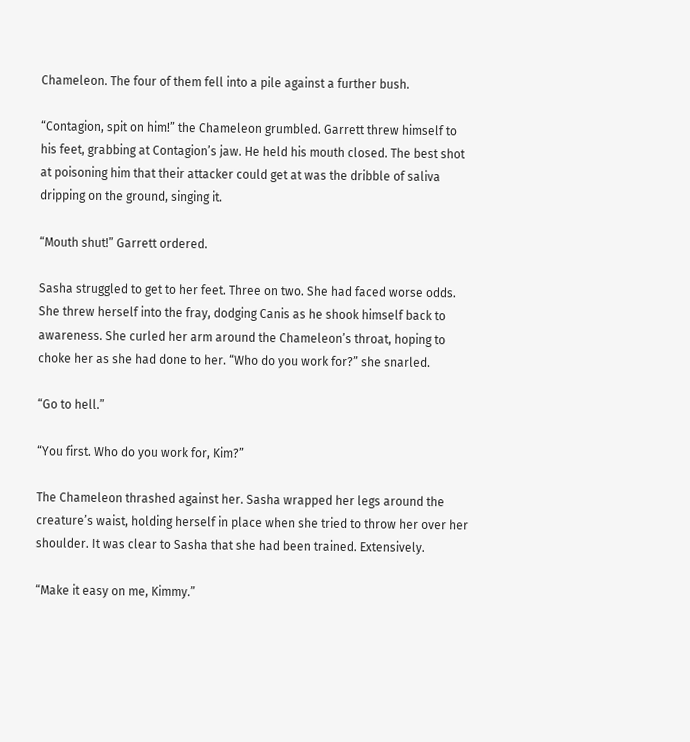Chameleon. The four of them fell into a pile against a further bush.

“Contagion, spit on him!” the Chameleon grumbled. Garrett threw himself to his feet, grabbing at Contagion’s jaw. He held his mouth closed. The best shot at poisoning him that their attacker could get at was the dribble of saliva dripping on the ground, singing it.

“Mouth shut!” Garrett ordered.

Sasha struggled to get to her feet. Three on two. She had faced worse odds. She threw herself into the fray, dodging Canis as he shook himself back to awareness. She curled her arm around the Chameleon’s throat, hoping to choke her as she had done to her. “Who do you work for?” she snarled.

“Go to hell.”

“You first. Who do you work for, Kim?”

The Chameleon thrashed against her. Sasha wrapped her legs around the creature’s waist, holding herself in place when she tried to throw her over her shoulder. It was clear to Sasha that she had been trained. Extensively.

“Make it easy on me, Kimmy.”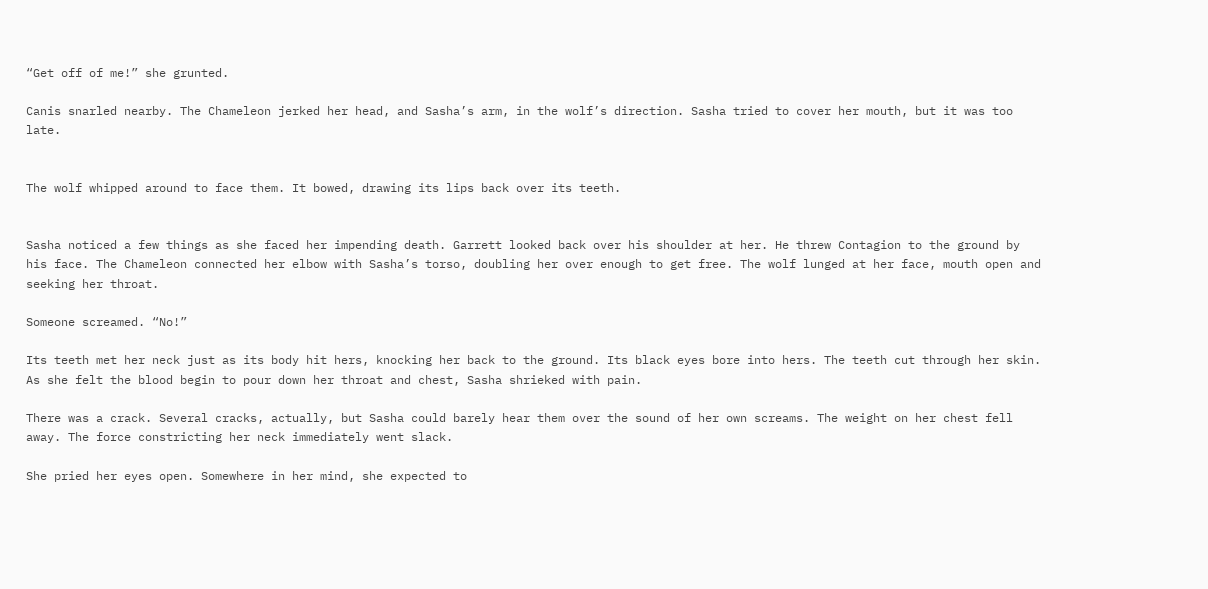“Get off of me!” she grunted.

Canis snarled nearby. The Chameleon jerked her head, and Sasha’s arm, in the wolf’s direction. Sasha tried to cover her mouth, but it was too late.


The wolf whipped around to face them. It bowed, drawing its lips back over its teeth.


Sasha noticed a few things as she faced her impending death. Garrett looked back over his shoulder at her. He threw Contagion to the ground by his face. The Chameleon connected her elbow with Sasha’s torso, doubling her over enough to get free. The wolf lunged at her face, mouth open and seeking her throat.

Someone screamed. “No!”

Its teeth met her neck just as its body hit hers, knocking her back to the ground. Its black eyes bore into hers. The teeth cut through her skin. As she felt the blood begin to pour down her throat and chest, Sasha shrieked with pain.

There was a crack. Several cracks, actually, but Sasha could barely hear them over the sound of her own screams. The weight on her chest fell away. The force constricting her neck immediately went slack.

She pried her eyes open. Somewhere in her mind, she expected to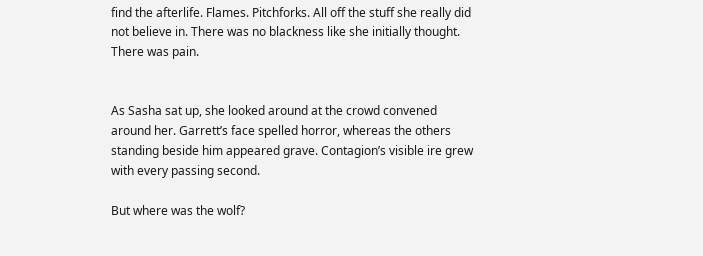find the afterlife. Flames. Pitchforks. All off the stuff she really did not believe in. There was no blackness like she initially thought. There was pain.


As Sasha sat up, she looked around at the crowd convened around her. Garrett’s face spelled horror, whereas the others standing beside him appeared grave. Contagion’s visible ire grew with every passing second.

But where was the wolf?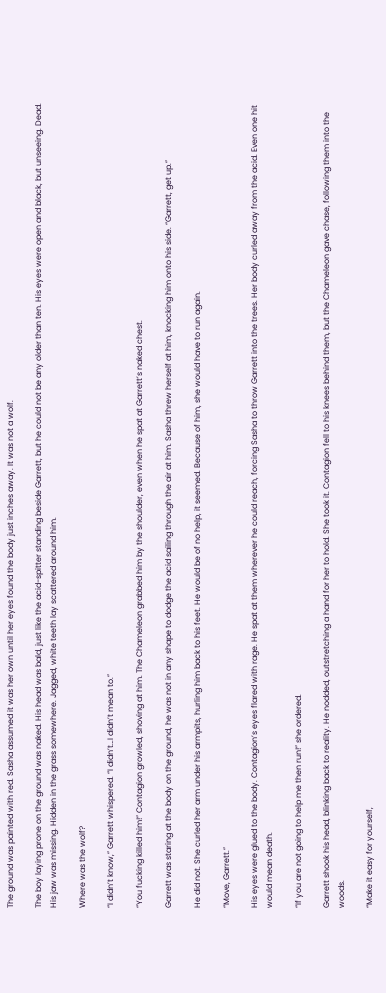The ground was painted with red. Sasha assumed it was her own until her eyes found the body just inches away. It was not a wolf.

The boy laying prone on the ground was naked. His head was bald, just like the acid-spitter standing beside Garrett, but he could not be any older than ten. His eyes were open and black, but unseeing. Dead. His jaw was missing. Hidden in the grass somewhere. Jagged, white teeth lay scattered around him.

Where was the wolf?

“I didn’t know,” Garrett whispered. “I didn’t…I didn’t mean to.”

“You fucking killed him!” Contagion growled, shoving at him. The Chameleon grabbed him by the shoulder, even when he spat at Garrett’s naked chest.

Garrett was staring at the body on the ground, he was not in any shape to dodge the acid sailing through the air at him. Sasha threw herself at him, knocking him onto his side. “Garrett, get up.”

He did not. She curled her arm under his armpits, hurling him back to his feet. He would be of no help, it seemed. Because of him, she would have to run again.

“Move, Garrett.”

His eyes were glued to the body. Contagion’s eyes flared with rage. He spat at them wherever he could reach, forcing Sasha to throw Garrett into the trees. Her body curled away from the acid. Even one hit would mean death.

“If you are not going to help me then run!” she ordered.

Garrett shook his head, blinking back to reality. He nodded, outstretching a hand for her to hold. She took it. Contagion fell to his knees behind them, but the Chameleon gave chase, following them into the woods.

“Make it easy for yourself,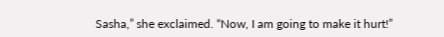Sasha,” she exclaimed. “Now, I am going to make it hurt!”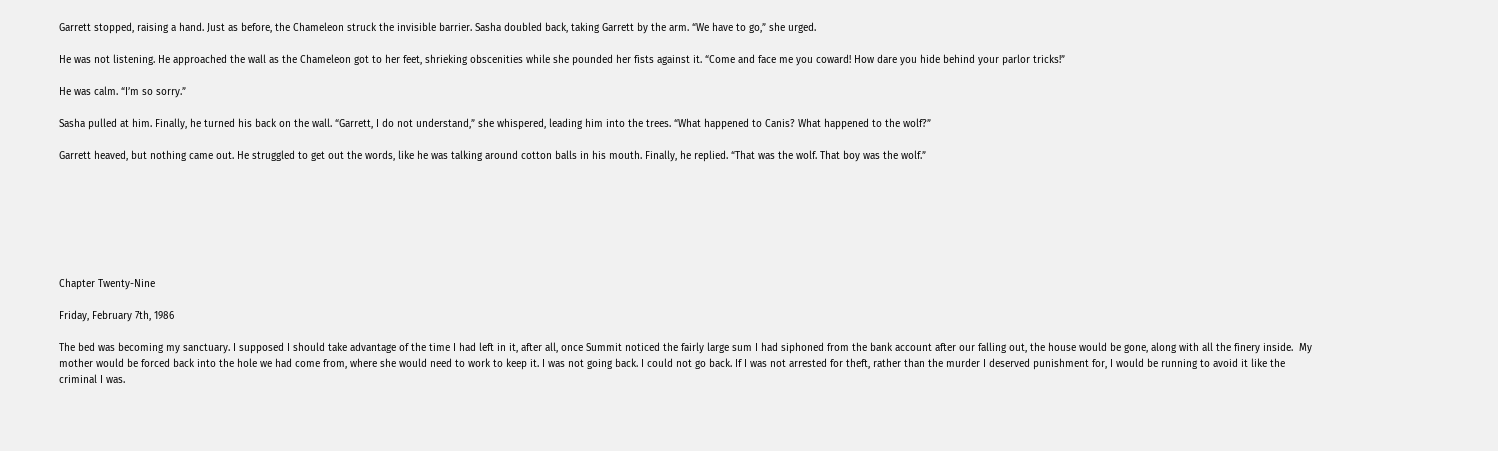Garrett stopped, raising a hand. Just as before, the Chameleon struck the invisible barrier. Sasha doubled back, taking Garrett by the arm. “We have to go,” she urged.

He was not listening. He approached the wall as the Chameleon got to her feet, shrieking obscenities while she pounded her fists against it. “Come and face me you coward! How dare you hide behind your parlor tricks!”

He was calm. “I’m so sorry.”

Sasha pulled at him. Finally, he turned his back on the wall. “Garrett, I do not understand,” she whispered, leading him into the trees. “What happened to Canis? What happened to the wolf?”

Garrett heaved, but nothing came out. He struggled to get out the words, like he was talking around cotton balls in his mouth. Finally, he replied. “That was the wolf. That boy was the wolf.”







Chapter Twenty-Nine

Friday, February 7th, 1986

The bed was becoming my sanctuary. I supposed I should take advantage of the time I had left in it, after all, once Summit noticed the fairly large sum I had siphoned from the bank account after our falling out, the house would be gone, along with all the finery inside.  My mother would be forced back into the hole we had come from, where she would need to work to keep it. I was not going back. I could not go back. If I was not arrested for theft, rather than the murder I deserved punishment for, I would be running to avoid it like the criminal I was.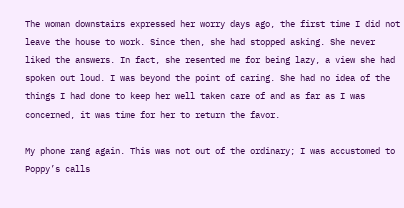The woman downstairs expressed her worry days ago, the first time I did not leave the house to work. Since then, she had stopped asking. She never liked the answers. In fact, she resented me for being lazy, a view she had spoken out loud. I was beyond the point of caring. She had no idea of the things I had done to keep her well taken care of and as far as I was concerned, it was time for her to return the favor.

My phone rang again. This was not out of the ordinary; I was accustomed to Poppy’s calls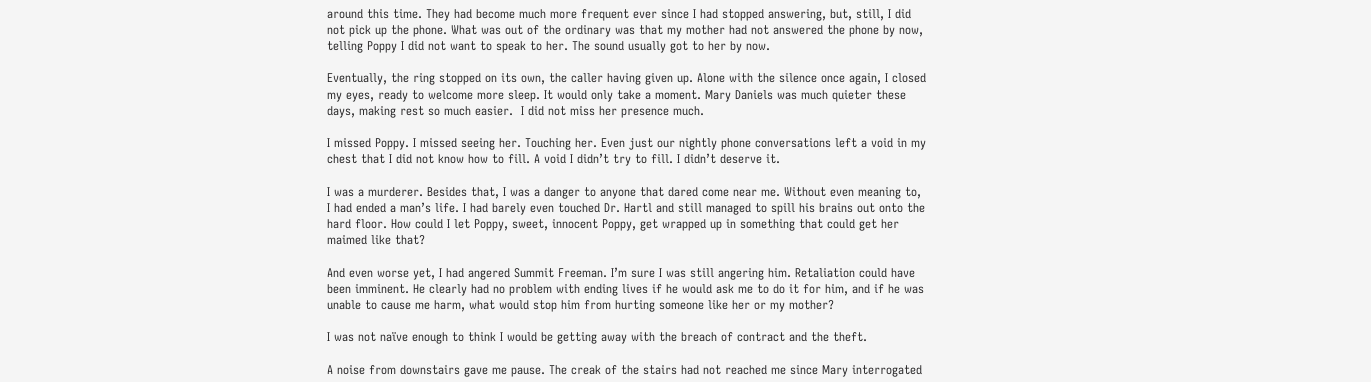around this time. They had become much more frequent ever since I had stopped answering, but, still, I did not pick up the phone. What was out of the ordinary was that my mother had not answered the phone by now, telling Poppy I did not want to speak to her. The sound usually got to her by now.

Eventually, the ring stopped on its own, the caller having given up. Alone with the silence once again, I closed my eyes, ready to welcome more sleep. It would only take a moment. Mary Daniels was much quieter these days, making rest so much easier.  I did not miss her presence much.

I missed Poppy. I missed seeing her. Touching her. Even just our nightly phone conversations left a void in my chest that I did not know how to fill. A void I didn’t try to fill. I didn’t deserve it.

I was a murderer. Besides that, I was a danger to anyone that dared come near me. Without even meaning to, I had ended a man’s life. I had barely even touched Dr. Hartl and still managed to spill his brains out onto the hard floor. How could I let Poppy, sweet, innocent Poppy, get wrapped up in something that could get her maimed like that?

And even worse yet, I had angered Summit Freeman. I’m sure I was still angering him. Retaliation could have been imminent. He clearly had no problem with ending lives if he would ask me to do it for him, and if he was unable to cause me harm, what would stop him from hurting someone like her or my mother?

I was not naïve enough to think I would be getting away with the breach of contract and the theft.

A noise from downstairs gave me pause. The creak of the stairs had not reached me since Mary interrogated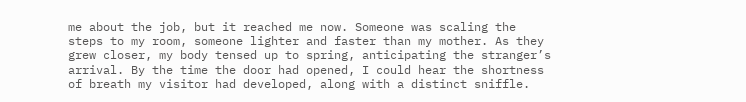me about the job, but it reached me now. Someone was scaling the steps to my room, someone lighter and faster than my mother. As they grew closer, my body tensed up to spring, anticipating the stranger’s arrival. By the time the door had opened, I could hear the shortness of breath my visitor had developed, along with a distinct sniffle.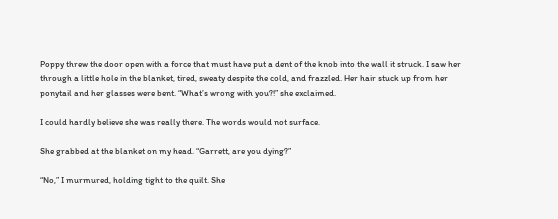Poppy threw the door open with a force that must have put a dent of the knob into the wall it struck. I saw her through a little hole in the blanket, tired, sweaty despite the cold, and frazzled. Her hair stuck up from her ponytail and her glasses were bent. “What’s wrong with you?!” she exclaimed.

I could hardly believe she was really there. The words would not surface.

She grabbed at the blanket on my head. “Garrett, are you dying?”

“No,” I murmured, holding tight to the quilt. She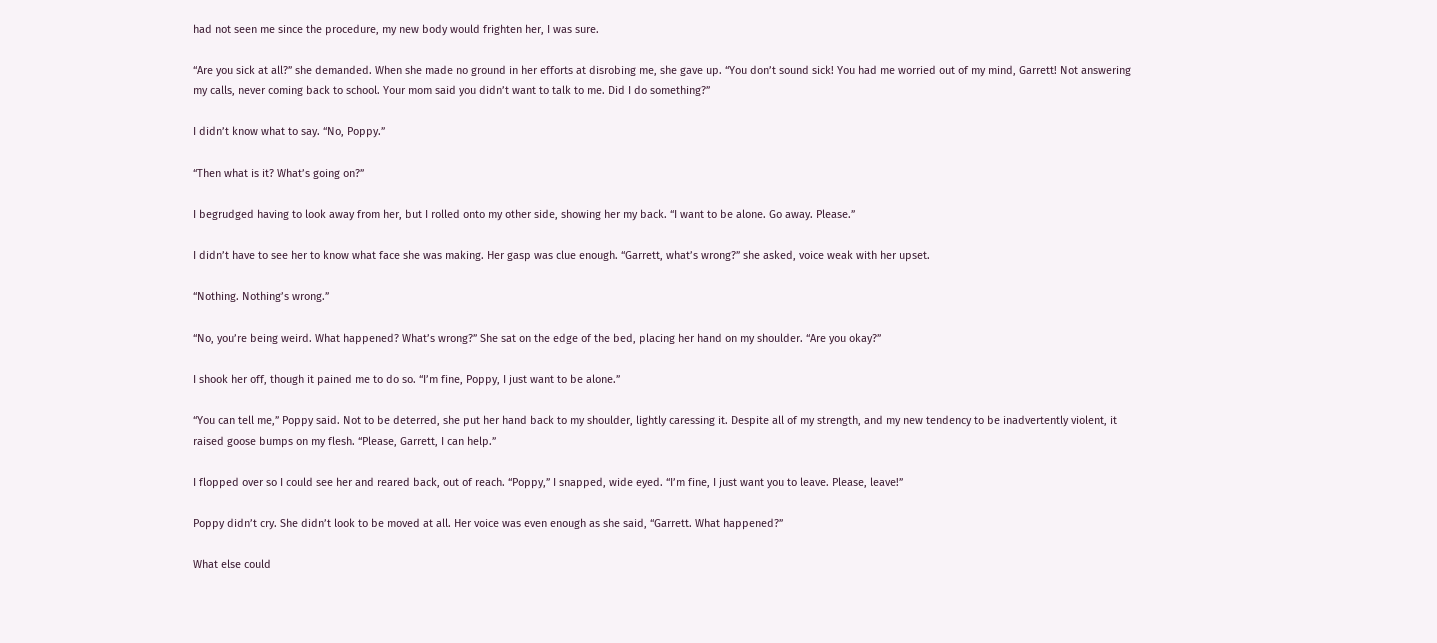had not seen me since the procedure, my new body would frighten her, I was sure.

“Are you sick at all?” she demanded. When she made no ground in her efforts at disrobing me, she gave up. “You don’t sound sick! You had me worried out of my mind, Garrett! Not answering my calls, never coming back to school. Your mom said you didn’t want to talk to me. Did I do something?”

I didn’t know what to say. “No, Poppy.”

“Then what is it? What’s going on?”

I begrudged having to look away from her, but I rolled onto my other side, showing her my back. “I want to be alone. Go away. Please.”

I didn’t have to see her to know what face she was making. Her gasp was clue enough. “Garrett, what’s wrong?” she asked, voice weak with her upset.

“Nothing. Nothing’s wrong.”

“No, you’re being weird. What happened? What’s wrong?” She sat on the edge of the bed, placing her hand on my shoulder. “Are you okay?”

I shook her off, though it pained me to do so. “I’m fine, Poppy, I just want to be alone.”

“You can tell me,” Poppy said. Not to be deterred, she put her hand back to my shoulder, lightly caressing it. Despite all of my strength, and my new tendency to be inadvertently violent, it raised goose bumps on my flesh. “Please, Garrett, I can help.”

I flopped over so I could see her and reared back, out of reach. “Poppy,” I snapped, wide eyed. “I’m fine, I just want you to leave. Please, leave!”

Poppy didn’t cry. She didn’t look to be moved at all. Her voice was even enough as she said, “Garrett. What happened?”

What else could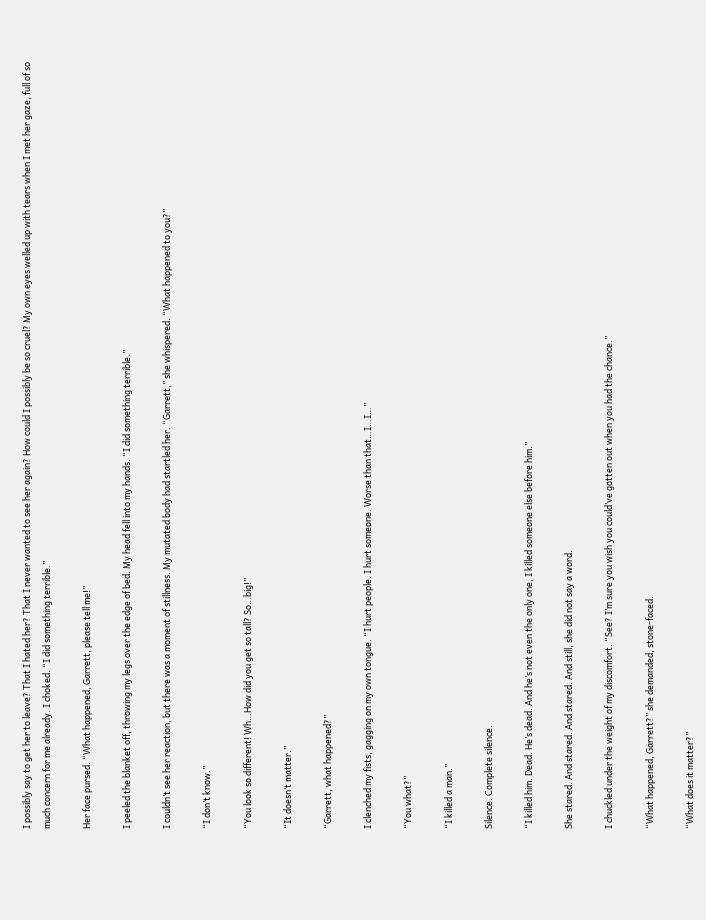I possibly say to get her to leave? That I hated her? That I never wanted to see her again? How could I possibly be so cruel? My own eyes welled up with tears when I met her gaze, full of so much concern for me already. I choked. “I did something terrible.”

Her face pursed. “What happened, Garrett, please tell me!”

I peeled the blanket off, throwing my legs over the edge of bed. My head fell into my hands. “I did something terrible.”

I couldn’t see her reaction, but there was a moment of stillness. My mutated body had startled her. “Garrett,” she whispered. “What happened to you?”

“I don’t know.”

“You look so different! Wh…How did you get so tall? So…big!”

“It doesn’t matter.”

“Garrett, what happened?”

I clenched my fists, gagging on my own tongue. “I hurt people. I hurt someone. Worse than that…I…I…”

“You what?”

“I killed a man.”

Silence. Complete silence.

“I killed him. Dead. He’s dead. And he’s not even the only one, I killed someone else before him.”

She stared. And stared. And stared. And still, she did not say a word.

I chuckled under the weight of my discomfort. “See? I’m sure you wish you could’ve gotten out when you had the chance.”

“What happened, Garrett?” she demanded, stone-faced.

“What does it matter?”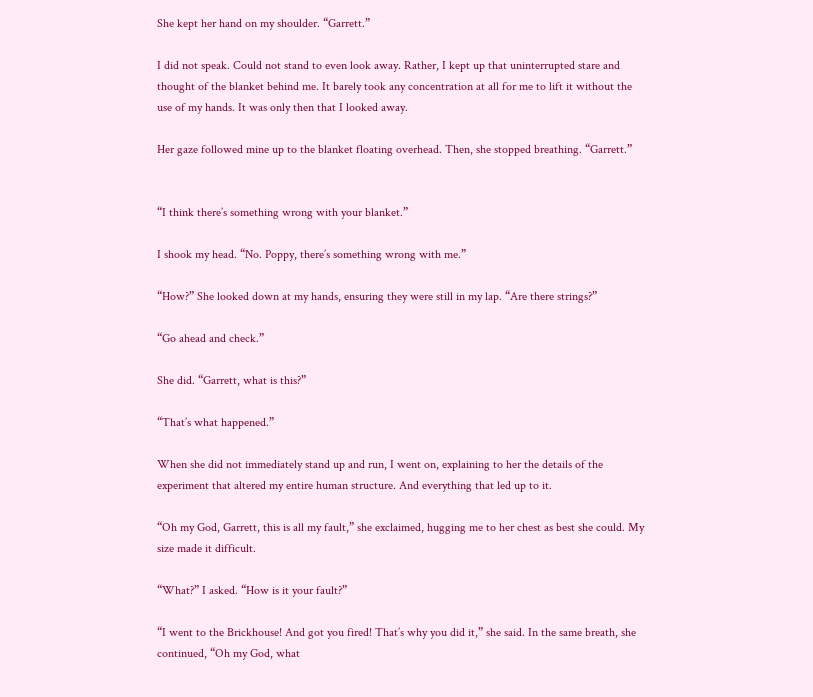She kept her hand on my shoulder. “Garrett.”

I did not speak. Could not stand to even look away. Rather, I kept up that uninterrupted stare and thought of the blanket behind me. It barely took any concentration at all for me to lift it without the use of my hands. It was only then that I looked away.

Her gaze followed mine up to the blanket floating overhead. Then, she stopped breathing. “Garrett.”


“I think there’s something wrong with your blanket.”

I shook my head. “No. Poppy, there’s something wrong with me.”

“How?” She looked down at my hands, ensuring they were still in my lap. “Are there strings?”

“Go ahead and check.”

She did. “Garrett, what is this?”

“That’s what happened.”

When she did not immediately stand up and run, I went on, explaining to her the details of the experiment that altered my entire human structure. And everything that led up to it.

“Oh my God, Garrett, this is all my fault,” she exclaimed, hugging me to her chest as best she could. My size made it difficult.

“What?” I asked. “How is it your fault?”

“I went to the Brickhouse! And got you fired! That’s why you did it,” she said. In the same breath, she continued, “Oh my God, what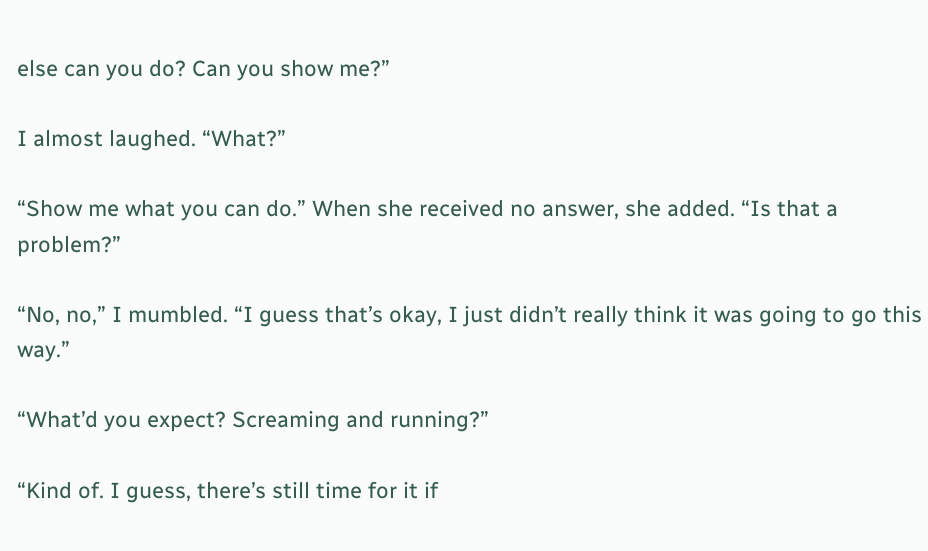else can you do? Can you show me?”

I almost laughed. “What?”

“Show me what you can do.” When she received no answer, she added. “Is that a problem?”

“No, no,” I mumbled. “I guess that’s okay, I just didn’t really think it was going to go this way.”

“What’d you expect? Screaming and running?”

“Kind of. I guess, there’s still time for it if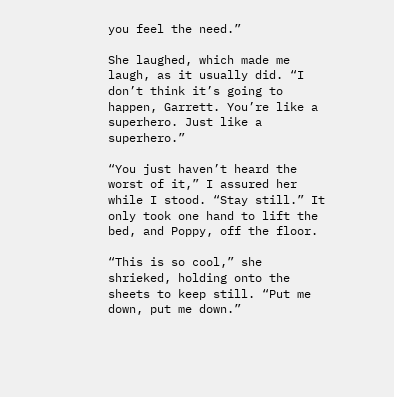you feel the need.”

She laughed, which made me laugh, as it usually did. “I don’t think it’s going to happen, Garrett. You’re like a superhero. Just like a superhero.”

“You just haven’t heard the worst of it,” I assured her while I stood. “Stay still.” It only took one hand to lift the bed, and Poppy, off the floor.

“This is so cool,” she shrieked, holding onto the sheets to keep still. “Put me down, put me down.”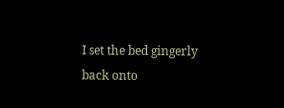I set the bed gingerly back onto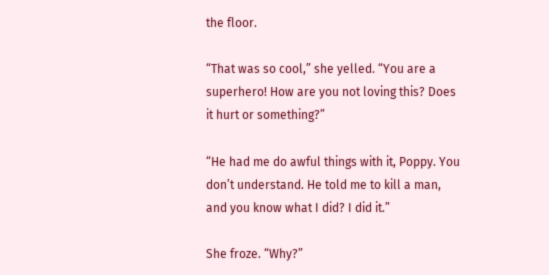the floor.

“That was so cool,” she yelled. “You are a superhero! How are you not loving this? Does it hurt or something?”

“He had me do awful things with it, Poppy. You don’t understand. He told me to kill a man, and you know what I did? I did it.”

She froze. “Why?”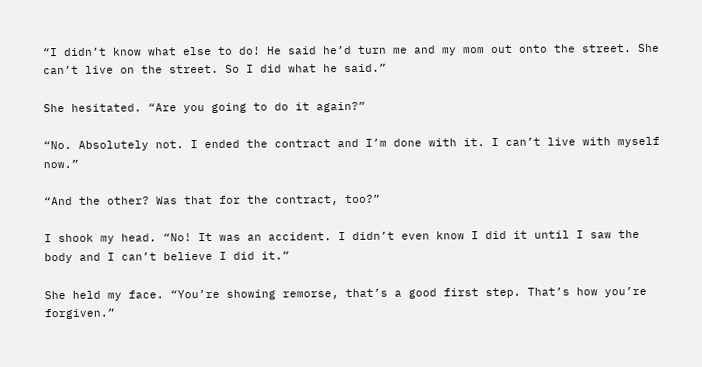“I didn’t know what else to do! He said he’d turn me and my mom out onto the street. She can’t live on the street. So I did what he said.”

She hesitated. “Are you going to do it again?”

“No. Absolutely not. I ended the contract and I’m done with it. I can’t live with myself now.”

“And the other? Was that for the contract, too?”

I shook my head. “No! It was an accident. I didn’t even know I did it until I saw the body and I can’t believe I did it.”

She held my face. “You’re showing remorse, that’s a good first step. That’s how you’re forgiven.”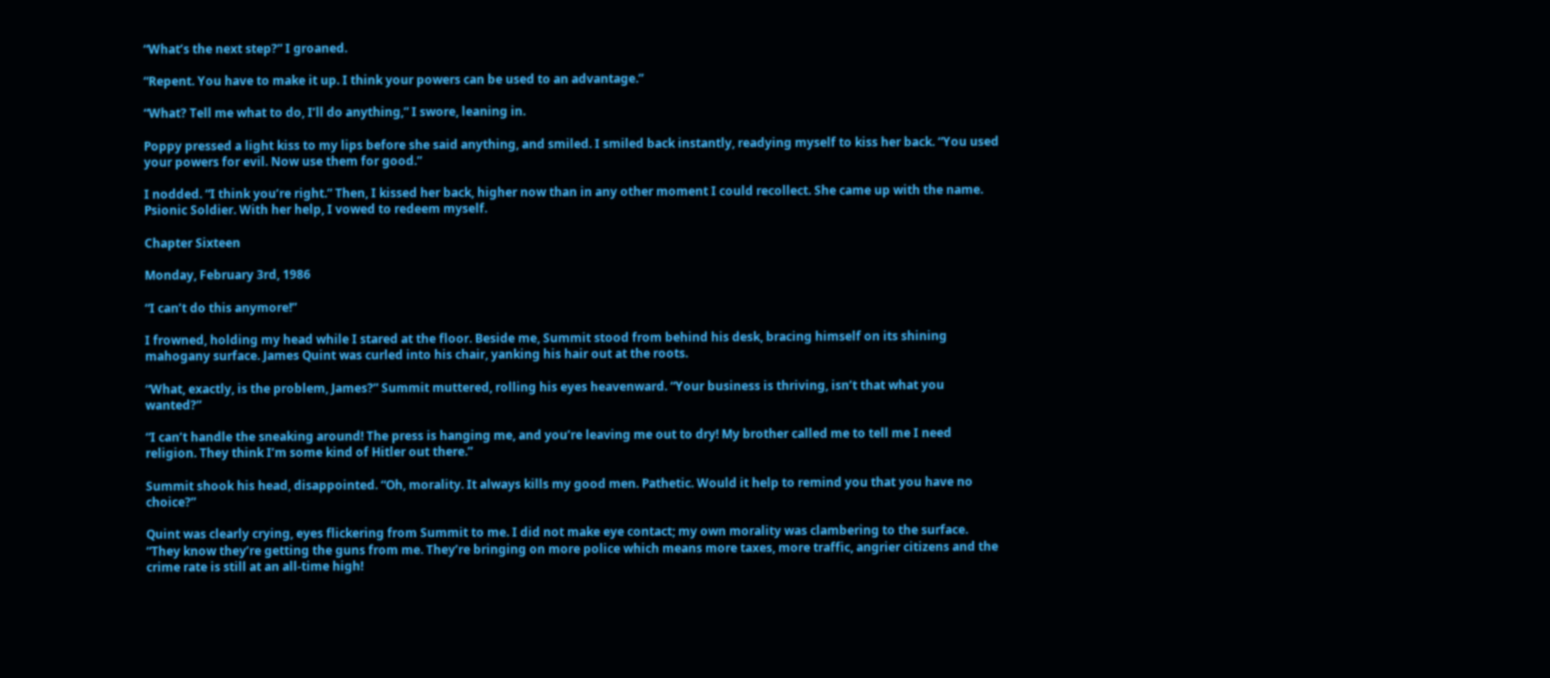“What’s the next step?” I groaned.

“Repent. You have to make it up. I think your powers can be used to an advantage.”

“What? Tell me what to do, I’ll do anything,” I swore, leaning in.

Poppy pressed a light kiss to my lips before she said anything, and smiled. I smiled back instantly, readying myself to kiss her back. “You used your powers for evil. Now use them for good.”

I nodded. “I think you’re right.” Then, I kissed her back, higher now than in any other moment I could recollect. She came up with the name. Psionic Soldier. With her help, I vowed to redeem myself.

Chapter Sixteen

Monday, February 3rd, 1986

“I can’t do this anymore!”

I frowned, holding my head while I stared at the floor. Beside me, Summit stood from behind his desk, bracing himself on its shining mahogany surface. James Quint was curled into his chair, yanking his hair out at the roots.

“What, exactly, is the problem, James?” Summit muttered, rolling his eyes heavenward. “Your business is thriving, isn’t that what you wanted?”

“I can’t handle the sneaking around! The press is hanging me, and you’re leaving me out to dry! My brother called me to tell me I need religion. They think I’m some kind of Hitler out there.”

Summit shook his head, disappointed. “Oh, morality. It always kills my good men. Pathetic. Would it help to remind you that you have no choice?”

Quint was clearly crying, eyes flickering from Summit to me. I did not make eye contact; my own morality was clambering to the surface. “They know they’re getting the guns from me. They’re bringing on more police which means more taxes, more traffic, angrier citizens and the crime rate is still at an all-time high!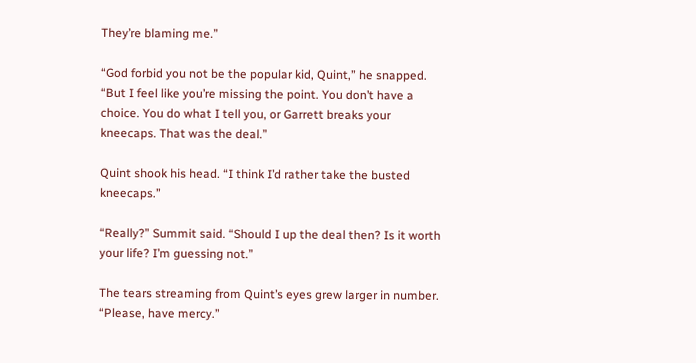They’re blaming me.”

“God forbid you not be the popular kid, Quint,” he snapped. “But I feel like you’re missing the point. You don’t have a choice. You do what I tell you, or Garrett breaks your kneecaps. That was the deal.”

Quint shook his head. “I think I’d rather take the busted kneecaps.”

“Really?” Summit said. “Should I up the deal then? Is it worth your life? I’m guessing not.”

The tears streaming from Quint’s eyes grew larger in number. “Please, have mercy.”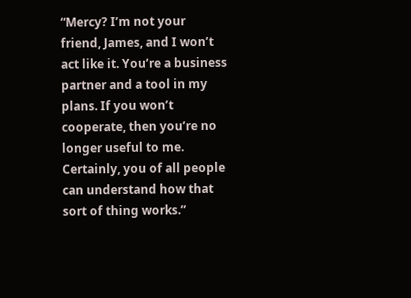“Mercy? I’m not your friend, James, and I won’t act like it. You’re a business partner and a tool in my plans. If you won’t cooperate, then you’re no longer useful to me. Certainly, you of all people can understand how that sort of thing works.”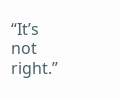“It’s not right.”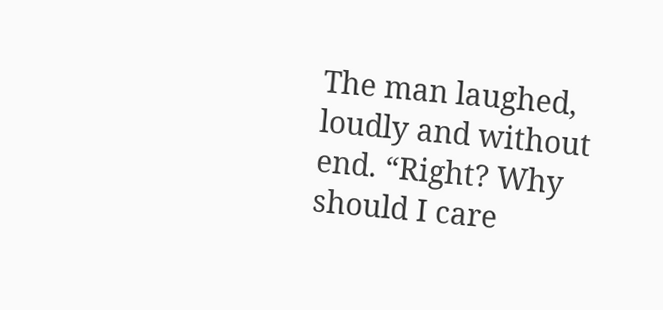The man laughed, loudly and without end. “Right? Why should I care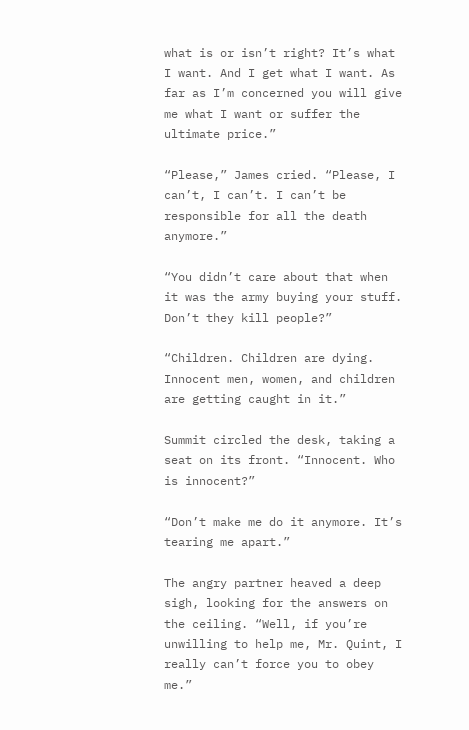what is or isn’t right? It’s what I want. And I get what I want. As far as I’m concerned you will give me what I want or suffer the ultimate price.”

“Please,” James cried. “Please, I can’t, I can’t. I can’t be responsible for all the death anymore.”

“You didn’t care about that when it was the army buying your stuff. Don’t they kill people?”

“Children. Children are dying. Innocent men, women, and children are getting caught in it.”

Summit circled the desk, taking a seat on its front. “Innocent. Who is innocent?”

“Don’t make me do it anymore. It’s tearing me apart.”

The angry partner heaved a deep sigh, looking for the answers on the ceiling. “Well, if you’re unwilling to help me, Mr. Quint, I really can’t force you to obey me.”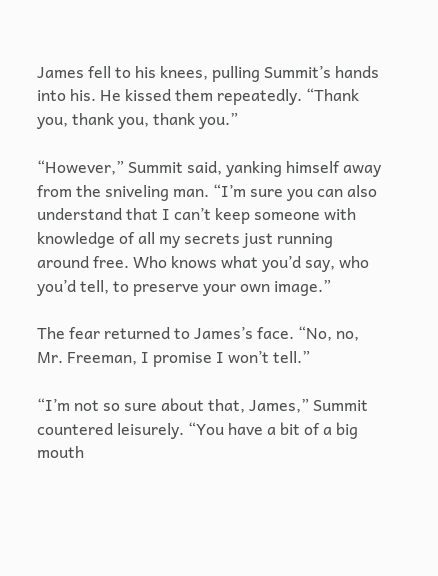James fell to his knees, pulling Summit’s hands into his. He kissed them repeatedly. “Thank you, thank you, thank you.”

“However,” Summit said, yanking himself away from the sniveling man. “I’m sure you can also understand that I can’t keep someone with knowledge of all my secrets just running around free. Who knows what you’d say, who you’d tell, to preserve your own image.”

The fear returned to James’s face. “No, no, Mr. Freeman, I promise I won’t tell.”

“I’m not so sure about that, James,” Summit countered leisurely. “You have a bit of a big mouth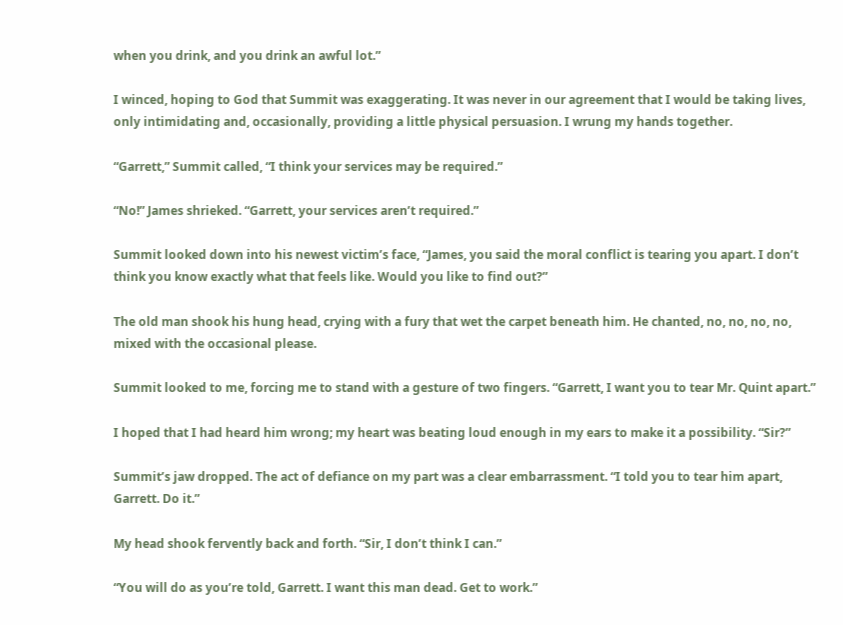when you drink, and you drink an awful lot.”

I winced, hoping to God that Summit was exaggerating. It was never in our agreement that I would be taking lives, only intimidating and, occasionally, providing a little physical persuasion. I wrung my hands together.

“Garrett,” Summit called, “I think your services may be required.”

“No!” James shrieked. “Garrett, your services aren’t required.”

Summit looked down into his newest victim’s face, “James, you said the moral conflict is tearing you apart. I don’t think you know exactly what that feels like. Would you like to find out?”

The old man shook his hung head, crying with a fury that wet the carpet beneath him. He chanted, no, no, no, no, mixed with the occasional please.

Summit looked to me, forcing me to stand with a gesture of two fingers. “Garrett, I want you to tear Mr. Quint apart.”

I hoped that I had heard him wrong; my heart was beating loud enough in my ears to make it a possibility. “Sir?”

Summit’s jaw dropped. The act of defiance on my part was a clear embarrassment. “I told you to tear him apart, Garrett. Do it.”

My head shook fervently back and forth. “Sir, I don’t think I can.”

“You will do as you’re told, Garrett. I want this man dead. Get to work.”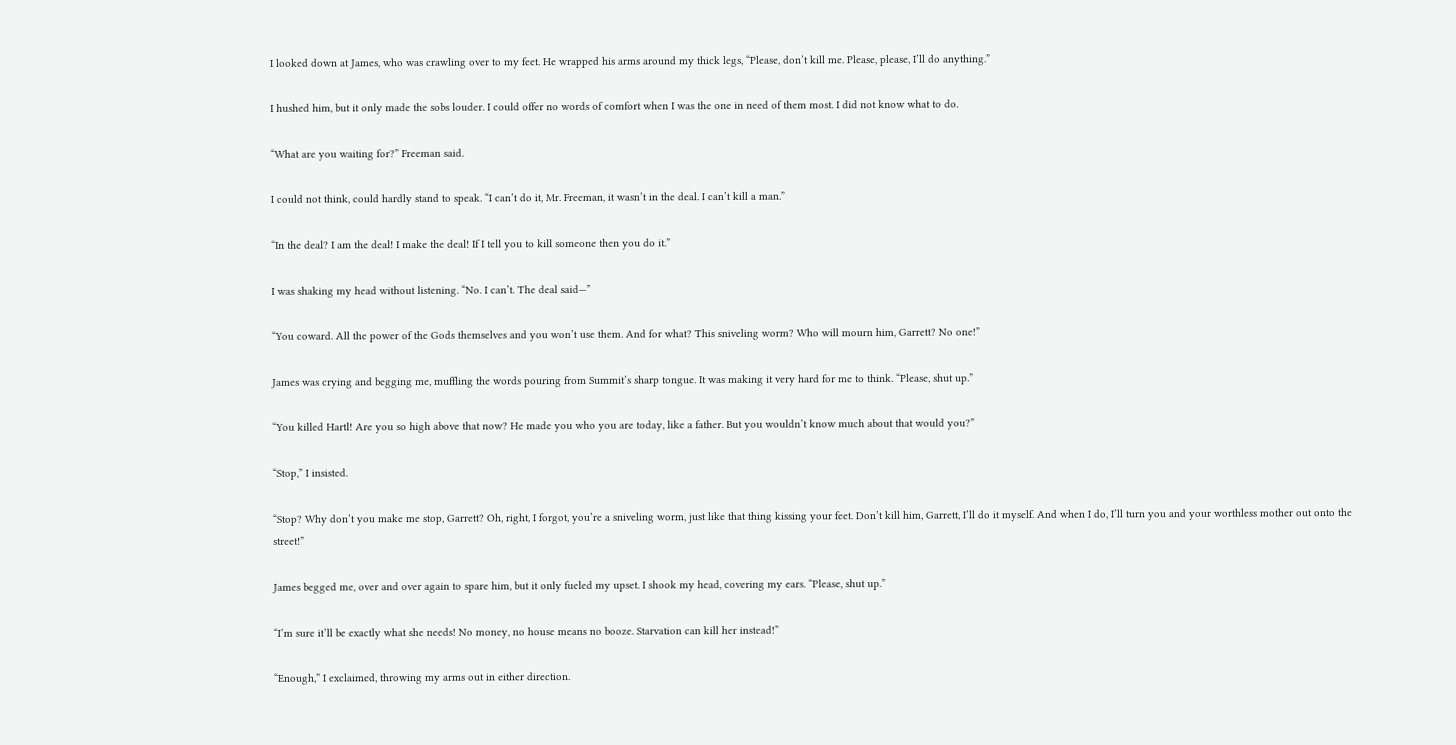I looked down at James, who was crawling over to my feet. He wrapped his arms around my thick legs, “Please, don’t kill me. Please, please, I’ll do anything.”

I hushed him, but it only made the sobs louder. I could offer no words of comfort when I was the one in need of them most. I did not know what to do.

“What are you waiting for?” Freeman said.

I could not think, could hardly stand to speak. “I can’t do it, Mr. Freeman, it wasn’t in the deal. I can’t kill a man.”

“In the deal? I am the deal! I make the deal! If I tell you to kill someone then you do it.”

I was shaking my head without listening. “No. I can’t. The deal said—”

“You coward. All the power of the Gods themselves and you won’t use them. And for what? This sniveling worm? Who will mourn him, Garrett? No one!”

James was crying and begging me, muffling the words pouring from Summit’s sharp tongue. It was making it very hard for me to think. “Please, shut up.”

“You killed Hartl! Are you so high above that now? He made you who you are today, like a father. But you wouldn’t know much about that would you?”

“Stop,” I insisted.

“Stop? Why don’t you make me stop, Garrett? Oh, right, I forgot, you’re a sniveling worm, just like that thing kissing your feet. Don’t kill him, Garrett, I’ll do it myself. And when I do, I’ll turn you and your worthless mother out onto the street!”

James begged me, over and over again to spare him, but it only fueled my upset. I shook my head, covering my ears. “Please, shut up.”

“I’m sure it’ll be exactly what she needs! No money, no house means no booze. Starvation can kill her instead!”

“Enough,” I exclaimed, throwing my arms out in either direction.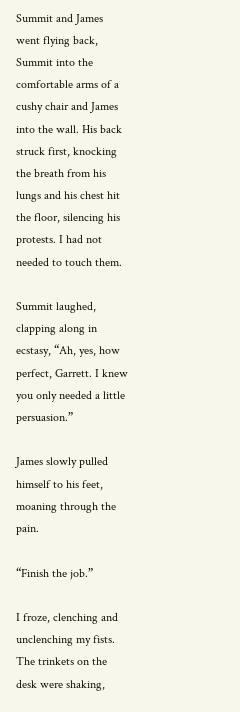Summit and James went flying back, Summit into the comfortable arms of a cushy chair and James into the wall. His back struck first, knocking the breath from his lungs and his chest hit the floor, silencing his protests. I had not needed to touch them.

Summit laughed, clapping along in ecstasy, “Ah, yes, how perfect, Garrett. I knew you only needed a little persuasion.”

James slowly pulled himself to his feet, moaning through the pain.

“Finish the job.”

I froze, clenching and unclenching my fists. The trinkets on the desk were shaking,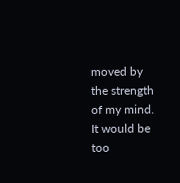moved by the strength of my mind. It would be too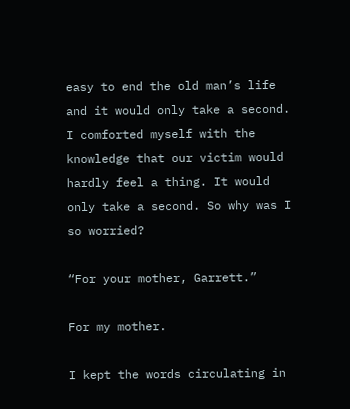easy to end the old man’s life and it would only take a second. I comforted myself with the knowledge that our victim would hardly feel a thing. It would only take a second. So why was I so worried?

“For your mother, Garrett.”

For my mother.

I kept the words circulating in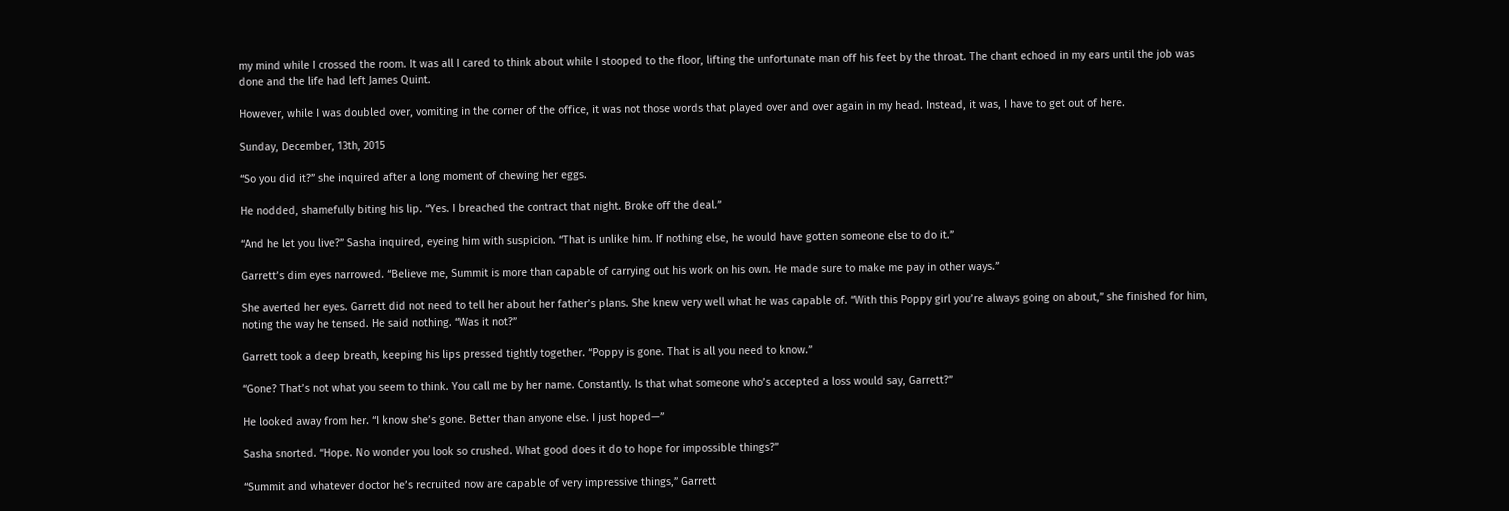my mind while I crossed the room. It was all I cared to think about while I stooped to the floor, lifting the unfortunate man off his feet by the throat. The chant echoed in my ears until the job was done and the life had left James Quint.

However, while I was doubled over, vomiting in the corner of the office, it was not those words that played over and over again in my head. Instead, it was, I have to get out of here.

Sunday, December, 13th, 2015

“So you did it?” she inquired after a long moment of chewing her eggs.

He nodded, shamefully biting his lip. “Yes. I breached the contract that night. Broke off the deal.”

“And he let you live?” Sasha inquired, eyeing him with suspicion. “That is unlike him. If nothing else, he would have gotten someone else to do it.”

Garrett’s dim eyes narrowed. “Believe me, Summit is more than capable of carrying out his work on his own. He made sure to make me pay in other ways.”

She averted her eyes. Garrett did not need to tell her about her father’s plans. She knew very well what he was capable of. “With this Poppy girl you’re always going on about,” she finished for him, noting the way he tensed. He said nothing. “Was it not?”

Garrett took a deep breath, keeping his lips pressed tightly together. “Poppy is gone. That is all you need to know.”

“Gone? That’s not what you seem to think. You call me by her name. Constantly. Is that what someone who’s accepted a loss would say, Garrett?”

He looked away from her. “I know she’s gone. Better than anyone else. I just hoped—”

Sasha snorted. “Hope. No wonder you look so crushed. What good does it do to hope for impossible things?”

“Summit and whatever doctor he’s recruited now are capable of very impressive things,” Garrett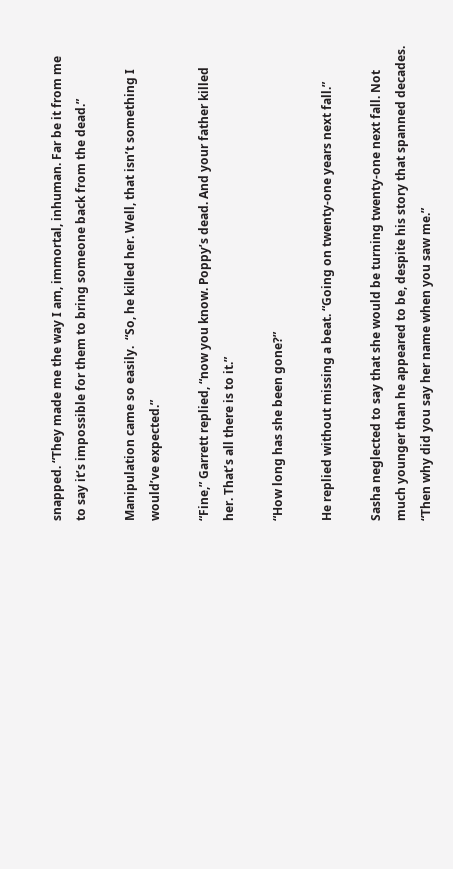snapped. “They made me the way I am, immortal, inhuman. Far be it from me to say it’s impossible for them to bring someone back from the dead.”

Manipulation came so easily.  “So, he killed her. Well, that isn’t something I would’ve expected.”

“Fine,” Garrett replied, “now you know. Poppy’s dead. And your father killed her. That’s all there is to it.”

“How long has she been gone?”

He replied without missing a beat. “Going on twenty-one years next fall.”

Sasha neglected to say that she would be turning twenty-one next fall. Not much younger than he appeared to be, despite his story that spanned decades. “Then why did you say her name when you saw me.”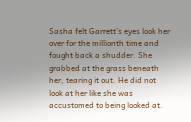Sasha felt Garrett’s eyes look her over for the millionth time and fought back a shudder. She grabbed at the grass beneath her, tearing it out. He did not look at her like she was accustomed to being looked at.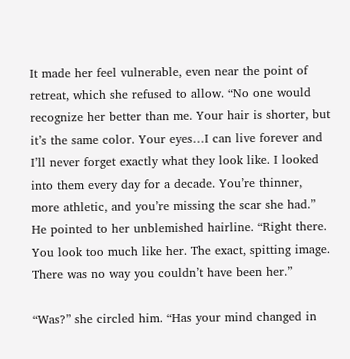It made her feel vulnerable, even near the point of retreat, which she refused to allow. “No one would recognize her better than me. Your hair is shorter, but it’s the same color. Your eyes…I can live forever and I’ll never forget exactly what they look like. I looked into them every day for a decade. You’re thinner, more athletic, and you’re missing the scar she had.” He pointed to her unblemished hairline. “Right there. You look too much like her. The exact, spitting image. There was no way you couldn’t have been her.”

“Was?” she circled him. “Has your mind changed in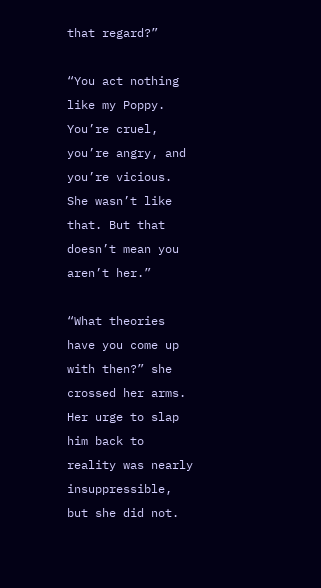that regard?”

“You act nothing like my Poppy. You’re cruel, you’re angry, and you’re vicious. She wasn’t like that. But that doesn’t mean you aren’t her.”

“What theories have you come up with then?” she crossed her arms. Her urge to slap him back to reality was nearly insuppressible, but she did not.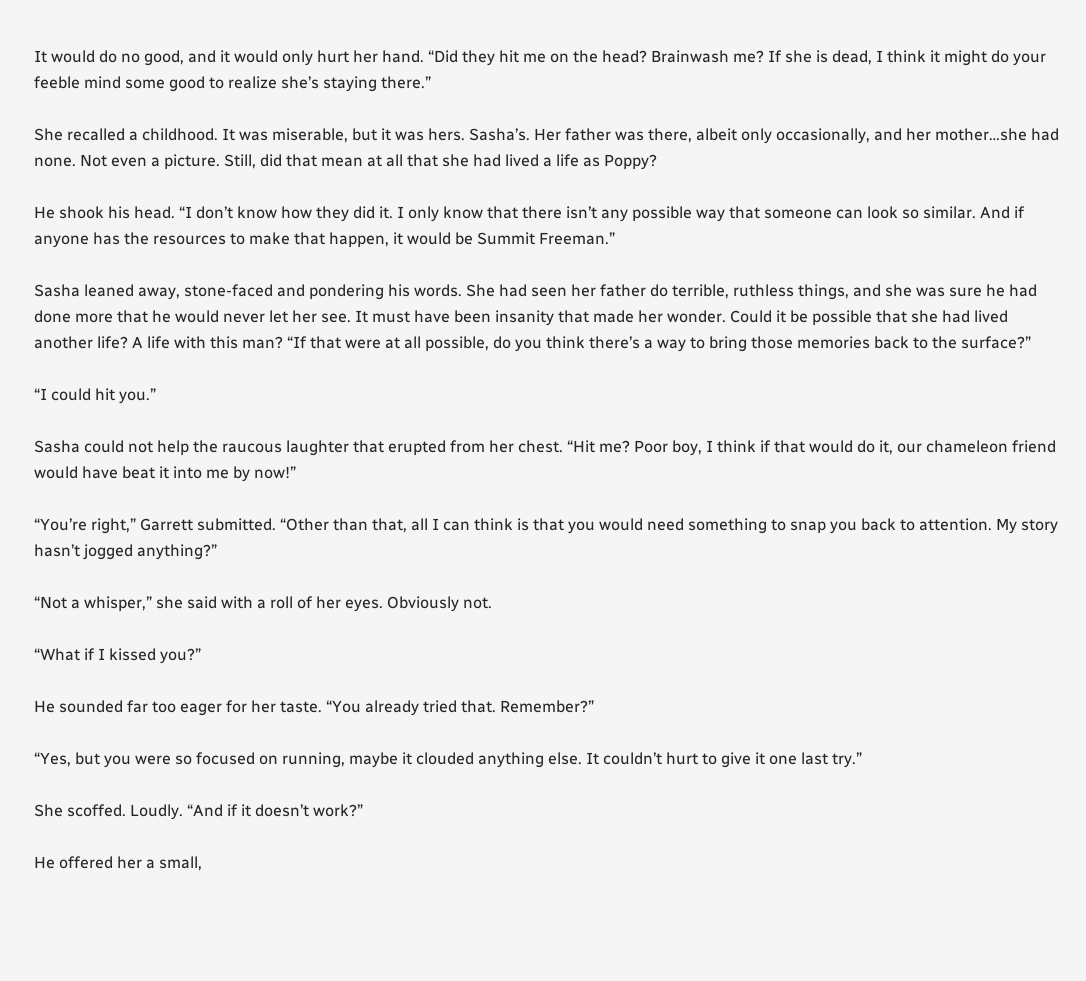It would do no good, and it would only hurt her hand. “Did they hit me on the head? Brainwash me? If she is dead, I think it might do your feeble mind some good to realize she’s staying there.”

She recalled a childhood. It was miserable, but it was hers. Sasha’s. Her father was there, albeit only occasionally, and her mother…she had none. Not even a picture. Still, did that mean at all that she had lived a life as Poppy?

He shook his head. “I don’t know how they did it. I only know that there isn’t any possible way that someone can look so similar. And if anyone has the resources to make that happen, it would be Summit Freeman.”

Sasha leaned away, stone-faced and pondering his words. She had seen her father do terrible, ruthless things, and she was sure he had done more that he would never let her see. It must have been insanity that made her wonder. Could it be possible that she had lived another life? A life with this man? “If that were at all possible, do you think there’s a way to bring those memories back to the surface?”

“I could hit you.”

Sasha could not help the raucous laughter that erupted from her chest. “Hit me? Poor boy, I think if that would do it, our chameleon friend would have beat it into me by now!”

“You’re right,” Garrett submitted. “Other than that, all I can think is that you would need something to snap you back to attention. My story hasn’t jogged anything?”

“Not a whisper,” she said with a roll of her eyes. Obviously not.

“What if I kissed you?”

He sounded far too eager for her taste. “You already tried that. Remember?”

“Yes, but you were so focused on running, maybe it clouded anything else. It couldn’t hurt to give it one last try.”

She scoffed. Loudly. “And if it doesn’t work?”

He offered her a small,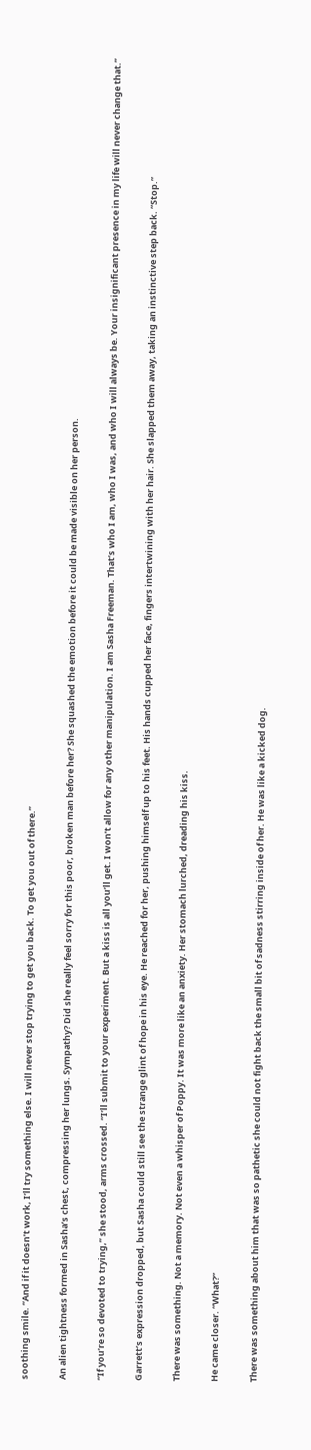soothing smile. “And if it doesn’t work, I’ll try something else. I will never stop trying to get you back. To get you out of there.”

An alien tightness formed in Sasha’s chest, compressing her lungs. Sympathy? Did she really feel sorry for this poor, broken man before her? She squashed the emotion before it could be made visible on her person.

“If you’re so devoted to trying,” she stood, arms crossed. “I’ll submit to your experiment. But a kiss is all you’ll get. I won’t allow for any other manipulation. I am Sasha Freeman. That’s who I am, who I was, and who I will always be. Your insignificant presence in my life will never change that.”

Garrett’s expression dropped, but Sasha could still see the strange glint of hope in his eye. He reached for her, pushing himself up to his feet. His hands cupped her face, fingers intertwining with her hair. She slapped them away, taking an instinctive step back. “Stop.”

There was something. Not a memory. Not even a whisper of Poppy. It was more like an anxiety. Her stomach lurched, dreading his kiss.

He came closer. “What?”

There was something about him that was so pathetic she could not fight back the small bit of sadness stirring inside of her. He was like a kicked dog.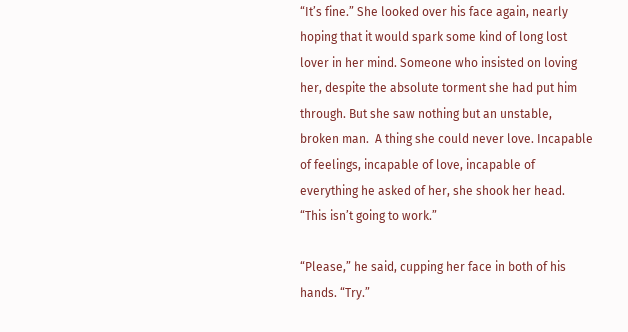“It’s fine.” She looked over his face again, nearly hoping that it would spark some kind of long lost lover in her mind. Someone who insisted on loving her, despite the absolute torment she had put him through. But she saw nothing but an unstable, broken man.  A thing she could never love. Incapable of feelings, incapable of love, incapable of everything he asked of her, she shook her head. “This isn’t going to work.”

“Please,” he said, cupping her face in both of his hands. “Try.”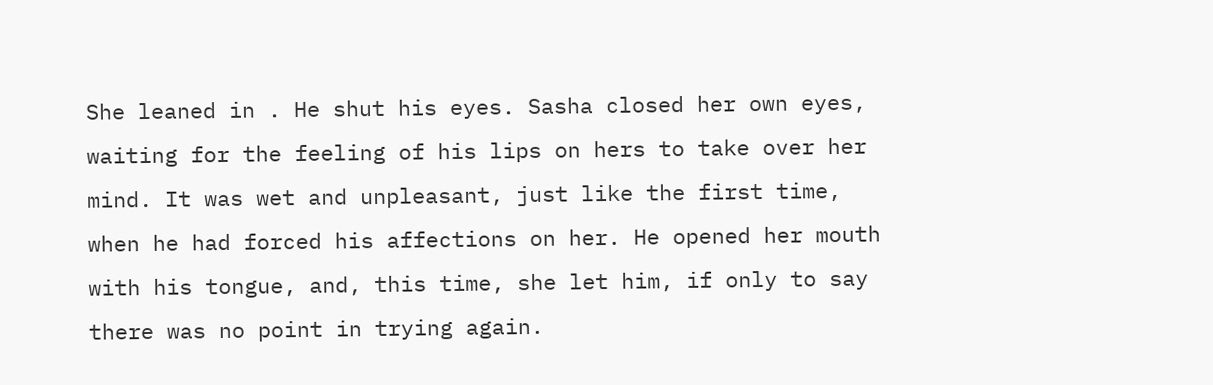She leaned in . He shut his eyes. Sasha closed her own eyes, waiting for the feeling of his lips on hers to take over her mind. It was wet and unpleasant, just like the first time, when he had forced his affections on her. He opened her mouth with his tongue, and, this time, she let him, if only to say there was no point in trying again.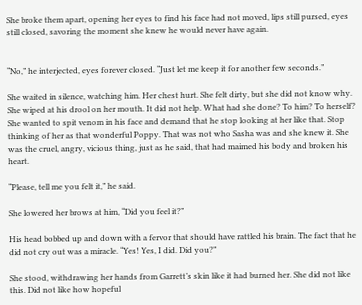She broke them apart, opening her eyes to find his face had not moved, lips still pursed, eyes still closed, savoring the moment she knew he would never have again.


“No,” he interjected, eyes forever closed. “Just let me keep it for another few seconds.”

She waited in silence, watching him. Her chest hurt. She felt dirty, but she did not know why. She wiped at his drool on her mouth. It did not help. What had she done? To him? To herself? She wanted to spit venom in his face and demand that he stop looking at her like that. Stop thinking of her as that wonderful Poppy. That was not who Sasha was and she knew it. She was the cruel, angry, vicious thing, just as he said, that had maimed his body and broken his heart.

“Please, tell me you felt it,” he said.

She lowered her brows at him, “Did you feel it?”

His head bobbed up and down with a fervor that should have rattled his brain. The fact that he did not cry out was a miracle. “Yes! Yes, I did. Did you?”

She stood, withdrawing her hands from Garrett’s skin like it had burned her. She did not like this. Did not like how hopeful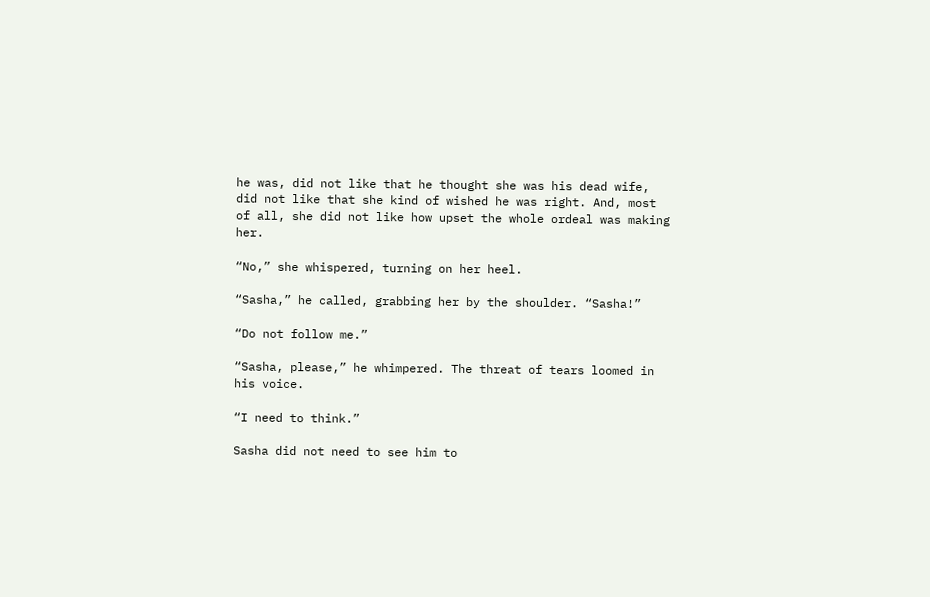he was, did not like that he thought she was his dead wife, did not like that she kind of wished he was right. And, most of all, she did not like how upset the whole ordeal was making her.

“No,” she whispered, turning on her heel.

“Sasha,” he called, grabbing her by the shoulder. “Sasha!”

“Do not follow me.”

“Sasha, please,” he whimpered. The threat of tears loomed in his voice.

“I need to think.”

Sasha did not need to see him to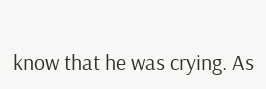know that he was crying. As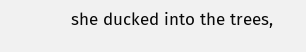she ducked into the trees,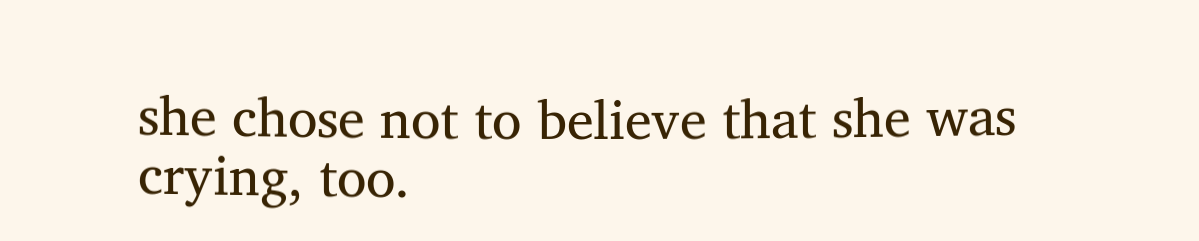she chose not to believe that she was crying, too.